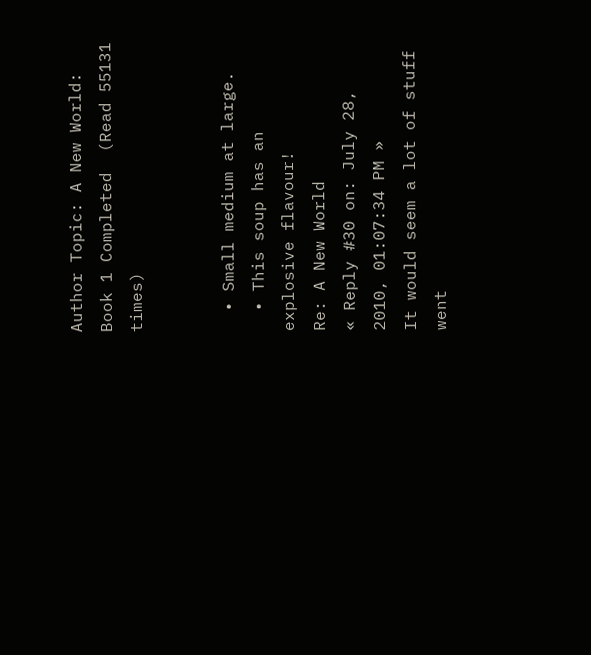Author Topic: A New World: Book 1 Completed  (Read 55131 times)


  • Small medium at large.
  • This soup has an explosive flavour!
Re: A New World
« Reply #30 on: July 28, 2010, 01:07:34 PM »
It would seem a lot of stuff went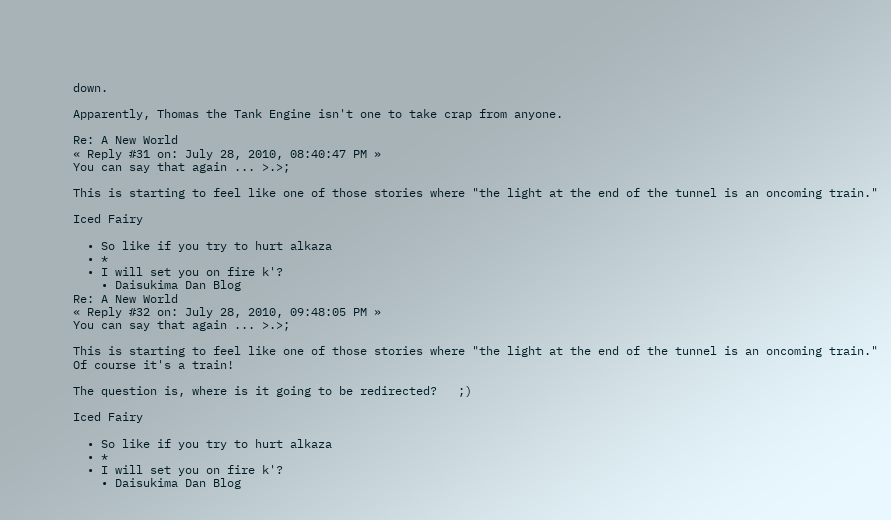down.

Apparently, Thomas the Tank Engine isn't one to take crap from anyone.

Re: A New World
« Reply #31 on: July 28, 2010, 08:40:47 PM »
You can say that again ... >.>;

This is starting to feel like one of those stories where "the light at the end of the tunnel is an oncoming train."

Iced Fairy

  • So like if you try to hurt alkaza
  • *
  • I will set you on fire k'?
    • Daisukima Dan Blog
Re: A New World
« Reply #32 on: July 28, 2010, 09:48:05 PM »
You can say that again ... >.>;

This is starting to feel like one of those stories where "the light at the end of the tunnel is an oncoming train."
Of course it's a train!

The question is, where is it going to be redirected?   ;)

Iced Fairy

  • So like if you try to hurt alkaza
  • *
  • I will set you on fire k'?
    • Daisukima Dan Blog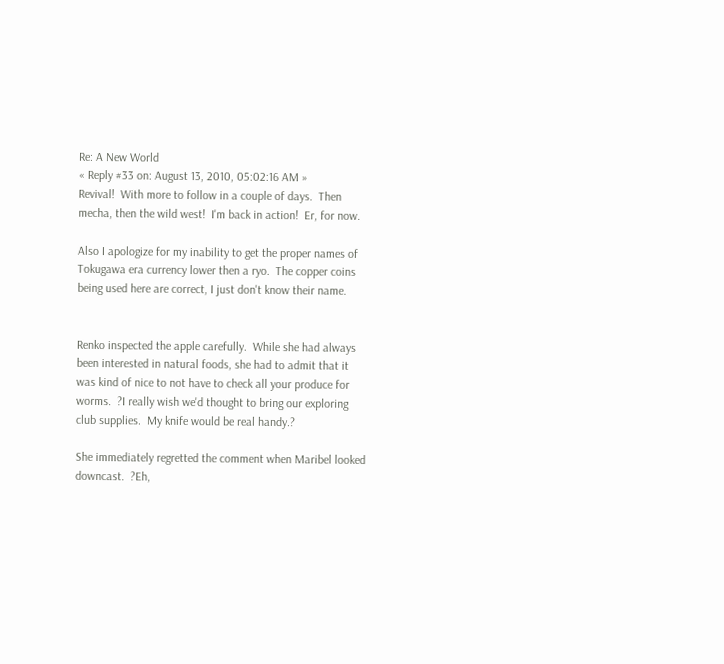Re: A New World
« Reply #33 on: August 13, 2010, 05:02:16 AM »
Revival!  With more to follow in a couple of days.  Then mecha, then the wild west!  I'm back in action!  Er, for now.

Also I apologize for my inability to get the proper names of Tokugawa era currency lower then a ryo.  The copper coins being used here are correct, I just don't know their name.


Renko inspected the apple carefully.  While she had always been interested in natural foods, she had to admit that it was kind of nice to not have to check all your produce for worms.  ?I really wish we'd thought to bring our exploring club supplies.  My knife would be real handy.?

She immediately regretted the comment when Maribel looked downcast.  ?Eh,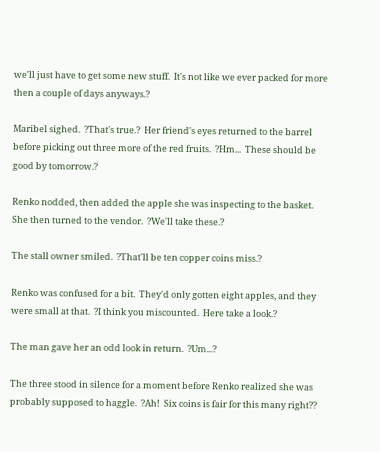we'll just have to get some new stuff.  It's not like we ever packed for more then a couple of days anyways.?

Maribel sighed.  ?That's true.?  Her friend's eyes returned to the barrel before picking out three more of the red fruits.  ?Hm...  These should be good by tomorrow.?

Renko nodded, then added the apple she was inspecting to the basket.  She then turned to the vendor.  ?We'll take these.?

The stall owner smiled.  ?That'll be ten copper coins miss.?

Renko was confused for a bit.  They'd only gotten eight apples, and they were small at that.  ?I think you miscounted.  Here take a look.?

The man gave her an odd look in return.  ?Um...?

The three stood in silence for a moment before Renko realized she was probably supposed to haggle.  ?Ah!  Six coins is fair for this many right??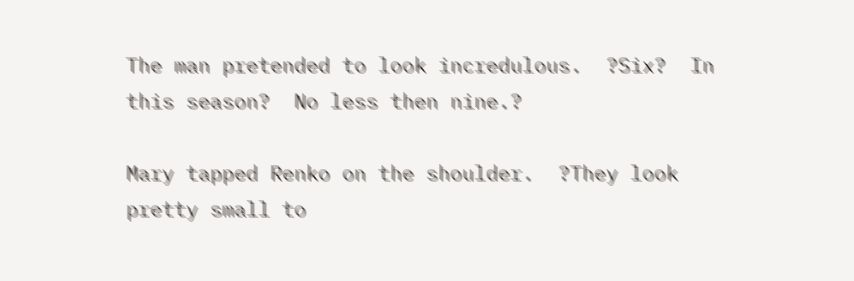The man pretended to look incredulous.  ?Six?  In this season?  No less then nine.?

Mary tapped Renko on the shoulder.  ?They look pretty small to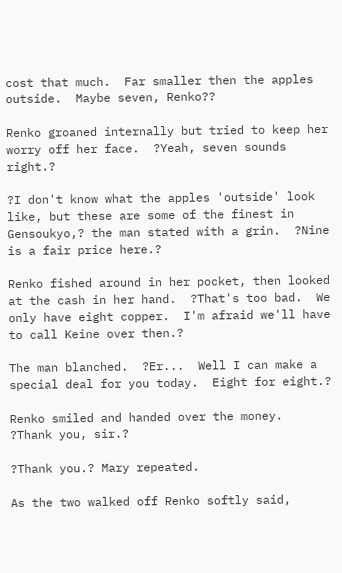cost that much.  Far smaller then the apples outside.  Maybe seven, Renko??

Renko groaned internally but tried to keep her worry off her face.  ?Yeah, seven sounds right.?

?I don't know what the apples 'outside' look like, but these are some of the finest in Gensoukyo,? the man stated with a grin.  ?Nine is a fair price here.?

Renko fished around in her pocket, then looked at the cash in her hand.  ?That's too bad.  We only have eight copper.  I'm afraid we'll have to call Keine over then.?

The man blanched.  ?Er...  Well I can make a special deal for you today.  Eight for eight.?

Renko smiled and handed over the money.  ?Thank you, sir.?

?Thank you.? Mary repeated.

As the two walked off Renko softly said,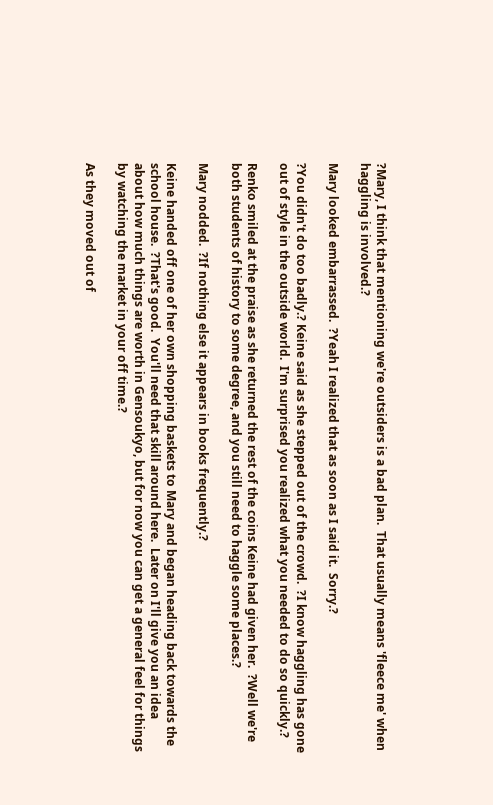?Mary, I think that mentioning we're outsiders is a bad plan.  That usually means 'fleece me' when haggling is involved.?

Mary looked embarrassed.  ?Yeah I realized that as soon as I said it.  Sorry.?

?You didn't do too badly.? Keine said as she stepped out of the crowd.  ?I know haggling has gone out of style in the outside world.  I'm surprised you realized what you needed to do so quickly.?

Renko smiled at the praise as she returned the rest of the coins Keine had given her.  ?Well we're both students of history to some degree, and you still need to haggle some places.?

Mary nodded.  ?If nothing else it appears in books frequently.?

Keine handed off one of her own shopping baskets to Mary and began heading back towards the school house.  ?That's good.  You'll need that skill around here.  Later on I'll give you an idea about how much things are worth in Gensoukyo, but for now you can get a general feel for things by watching the market in your off time.?

As they moved out of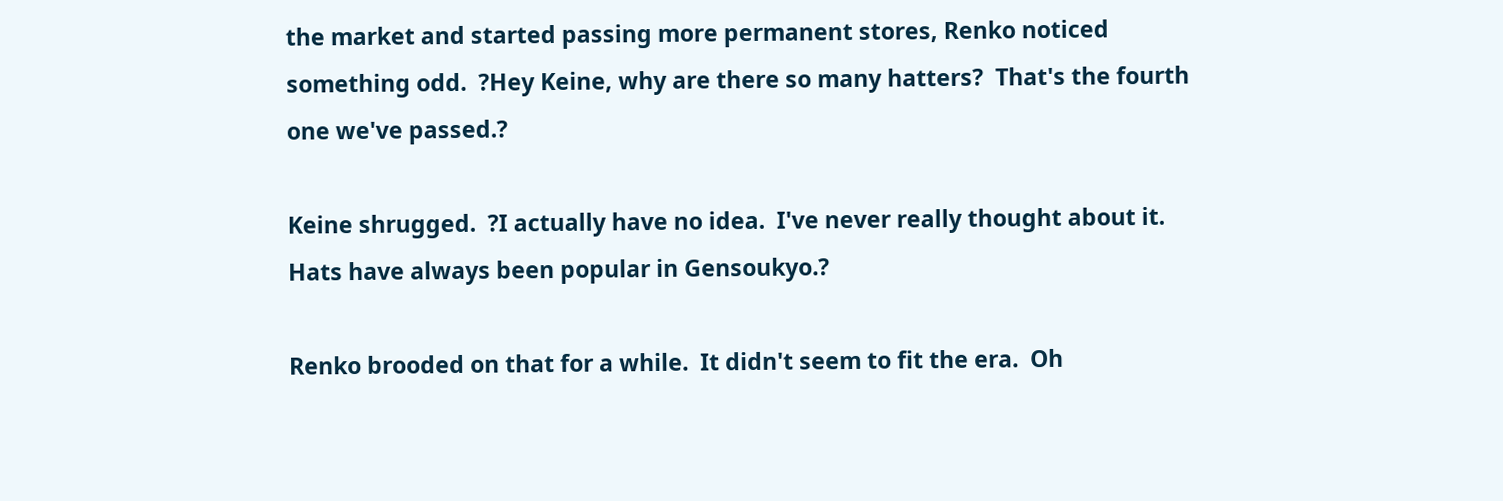the market and started passing more permanent stores, Renko noticed something odd.  ?Hey Keine, why are there so many hatters?  That's the fourth one we've passed.?

Keine shrugged.  ?I actually have no idea.  I've never really thought about it.  Hats have always been popular in Gensoukyo.?

Renko brooded on that for a while.  It didn't seem to fit the era.  Oh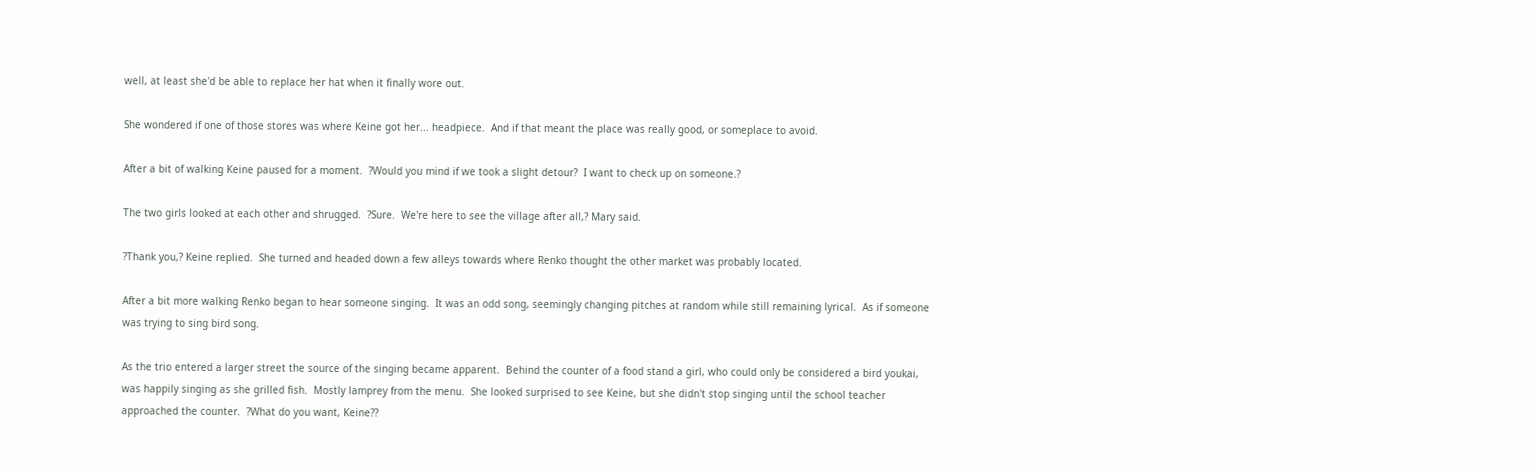well, at least she'd be able to replace her hat when it finally wore out.

She wondered if one of those stores was where Keine got her... headpiece.  And if that meant the place was really good, or someplace to avoid.

After a bit of walking Keine paused for a moment.  ?Would you mind if we took a slight detour?  I want to check up on someone.?

The two girls looked at each other and shrugged.  ?Sure.  We're here to see the village after all,? Mary said.

?Thank you,? Keine replied.  She turned and headed down a few alleys towards where Renko thought the other market was probably located.

After a bit more walking Renko began to hear someone singing.  It was an odd song, seemingly changing pitches at random while still remaining lyrical.  As if someone was trying to sing bird song.

As the trio entered a larger street the source of the singing became apparent.  Behind the counter of a food stand a girl, who could only be considered a bird youkai, was happily singing as she grilled fish.  Mostly lamprey from the menu.  She looked surprised to see Keine, but she didn't stop singing until the school teacher approached the counter.  ?What do you want, Keine??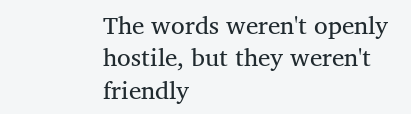The words weren't openly hostile, but they weren't friendly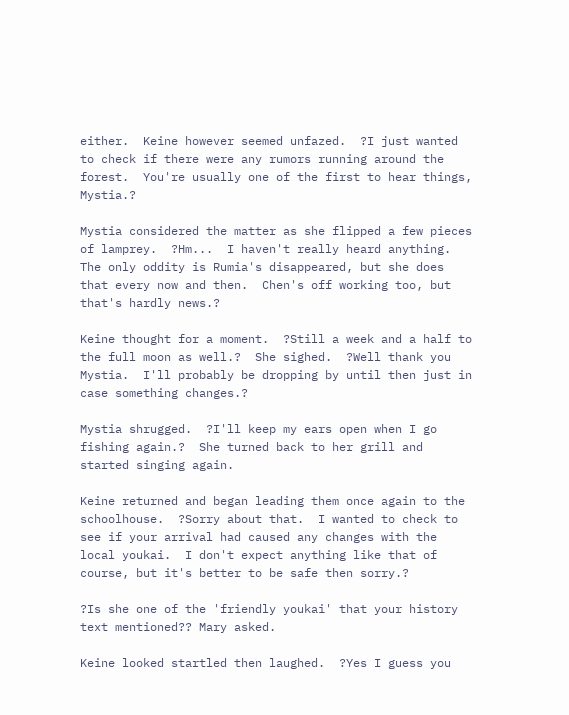either.  Keine however seemed unfazed.  ?I just wanted to check if there were any rumors running around the forest.  You're usually one of the first to hear things, Mystia.?

Mystia considered the matter as she flipped a few pieces of lamprey.  ?Hm...  I haven't really heard anything.  The only oddity is Rumia's disappeared, but she does that every now and then.  Chen's off working too, but that's hardly news.?

Keine thought for a moment.  ?Still a week and a half to the full moon as well.?  She sighed.  ?Well thank you Mystia.  I'll probably be dropping by until then just in case something changes.?

Mystia shrugged.  ?I'll keep my ears open when I go fishing again.?  She turned back to her grill and started singing again.

Keine returned and began leading them once again to the schoolhouse.  ?Sorry about that.  I wanted to check to see if your arrival had caused any changes with the local youkai.  I don't expect anything like that of course, but it's better to be safe then sorry.?

?Is she one of the 'friendly youkai' that your history text mentioned?? Mary asked.

Keine looked startled then laughed.  ?Yes I guess you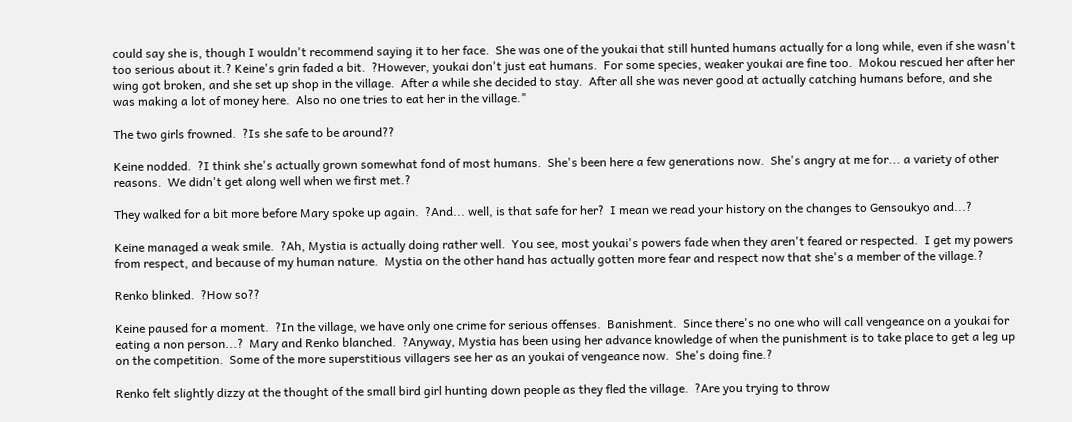could say she is, though I wouldn't recommend saying it to her face.  She was one of the youkai that still hunted humans actually for a long while, even if she wasn't too serious about it.? Keine's grin faded a bit.  ?However, youkai don't just eat humans.  For some species, weaker youkai are fine too.  Mokou rescued her after her wing got broken, and she set up shop in the village.  After a while she decided to stay.  After all she was never good at actually catching humans before, and she was making a lot of money here.  Also no one tries to eat her in the village."

The two girls frowned.  ?Is she safe to be around??

Keine nodded.  ?I think she's actually grown somewhat fond of most humans.  She's been here a few generations now.  She's angry at me for... a variety of other reasons.  We didn't get along well when we first met.?

They walked for a bit more before Mary spoke up again.  ?And... well, is that safe for her?  I mean we read your history on the changes to Gensoukyo and...?

Keine managed a weak smile.  ?Ah, Mystia is actually doing rather well.  You see, most youkai's powers fade when they aren't feared or respected.  I get my powers from respect, and because of my human nature.  Mystia on the other hand has actually gotten more fear and respect now that she's a member of the village.?

Renko blinked.  ?How so??

Keine paused for a moment.  ?In the village, we have only one crime for serious offenses.  Banishment.  Since there's no one who will call vengeance on a youkai for eating a non person...?  Mary and Renko blanched.  ?Anyway, Mystia has been using her advance knowledge of when the punishment is to take place to get a leg up on the competition.  Some of the more superstitious villagers see her as an youkai of vengeance now.  She's doing fine.?

Renko felt slightly dizzy at the thought of the small bird girl hunting down people as they fled the village.  ?Are you trying to throw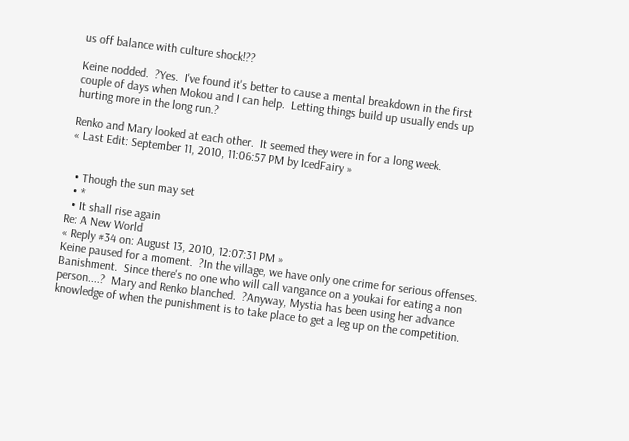us off balance with culture shock!??

Keine nodded.  ?Yes.  I've found it's better to cause a mental breakdown in the first couple of days when Mokou and I can help.  Letting things build up usually ends up hurting more in the long run.?

Renko and Mary looked at each other.  It seemed they were in for a long week.
« Last Edit: September 11, 2010, 11:06:57 PM by IcedFairy »


  • Though the sun may set
  • *
  • It shall rise again
Re: A New World
« Reply #34 on: August 13, 2010, 12:07:31 PM »
Keine paused for a moment.  ?In the village, we have only one crime for serious offenses.  Banishment.  Since there's no one who will call vangance on a youkai for eating a non person....?  Mary and Renko blanched.  ?Anyway, Mystia has been using her advance knowledge of when the punishment is to take place to get a leg up on the competition.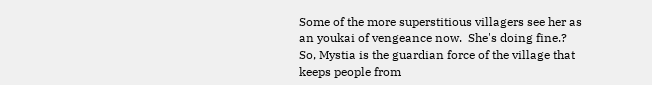Some of the more superstitious villagers see her as an youkai of vengeance now.  She's doing fine.?
So, Mystia is the guardian force of the village that keeps people from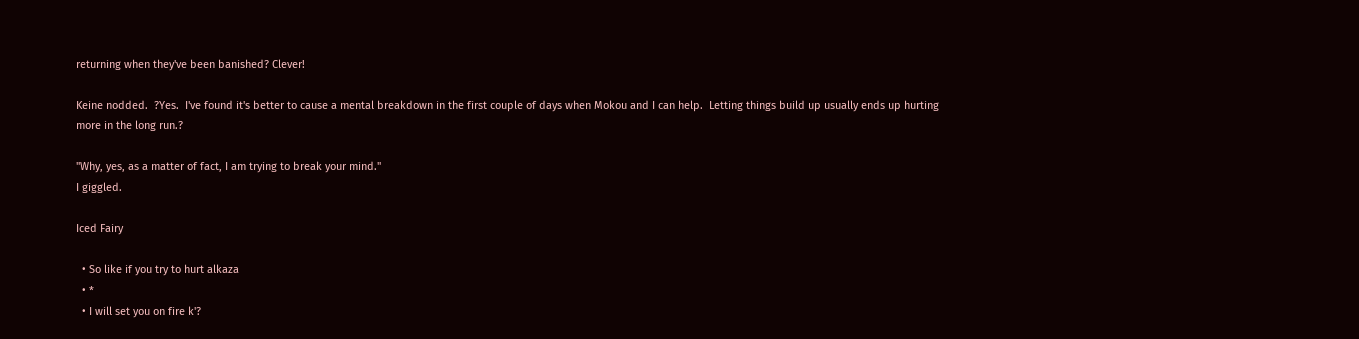returning when they've been banished? Clever!

Keine nodded.  ?Yes.  I've found it's better to cause a mental breakdown in the first couple of days when Mokou and I can help.  Letting things build up usually ends up hurting more in the long run.?

"Why, yes, as a matter of fact, I am trying to break your mind."
I giggled.

Iced Fairy

  • So like if you try to hurt alkaza
  • *
  • I will set you on fire k'?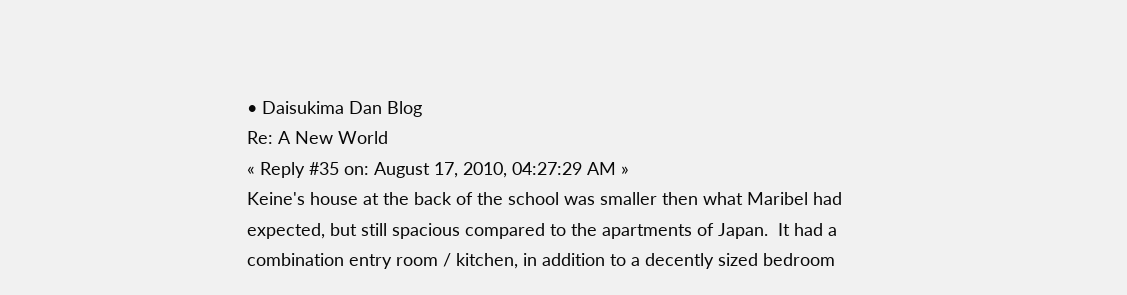• Daisukima Dan Blog
Re: A New World
« Reply #35 on: August 17, 2010, 04:27:29 AM »
Keine's house at the back of the school was smaller then what Maribel had expected, but still spacious compared to the apartments of Japan.  It had a combination entry room / kitchen, in addition to a decently sized bedroom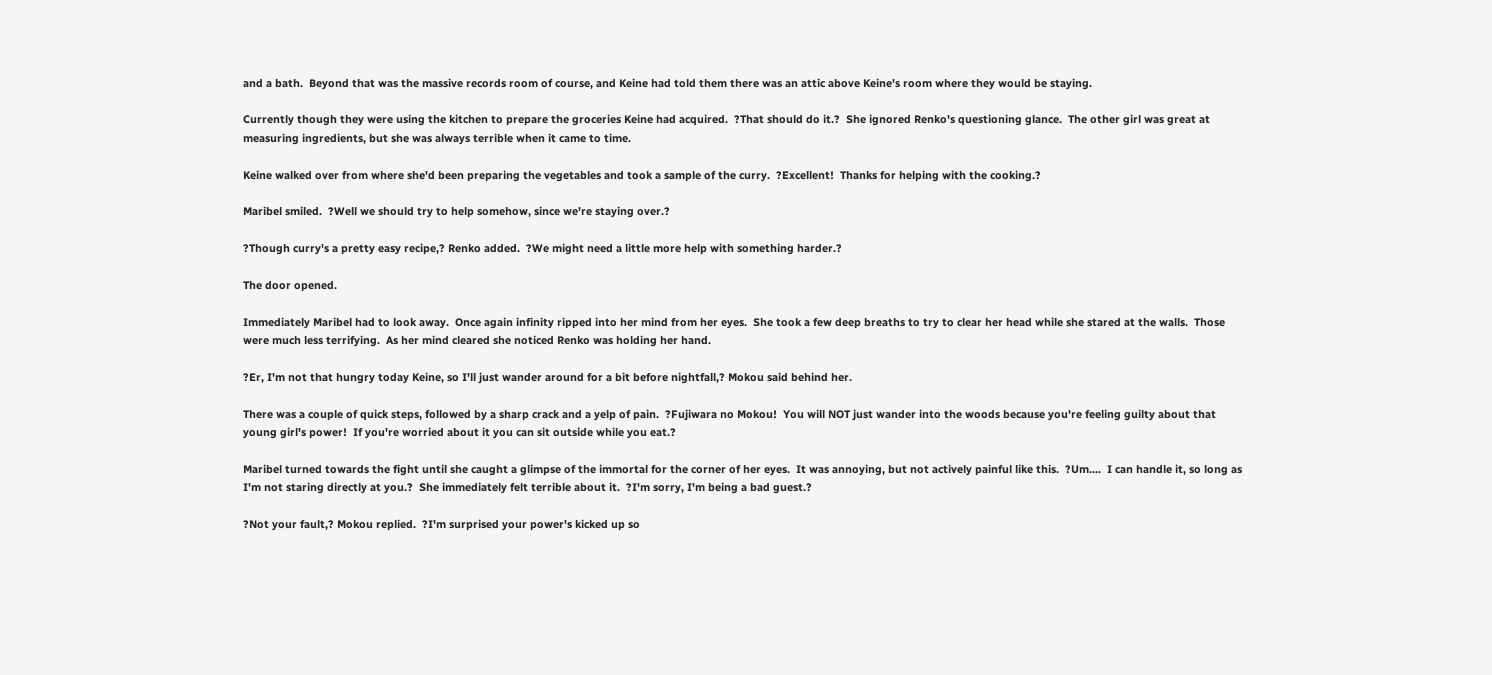and a bath.  Beyond that was the massive records room of course, and Keine had told them there was an attic above Keine's room where they would be staying.

Currently though they were using the kitchen to prepare the groceries Keine had acquired.  ?That should do it.?  She ignored Renko's questioning glance.  The other girl was great at measuring ingredients, but she was always terrible when it came to time.

Keine walked over from where she'd been preparing the vegetables and took a sample of the curry.  ?Excellent!  Thanks for helping with the cooking.?

Maribel smiled.  ?Well we should try to help somehow, since we're staying over.?

?Though curry's a pretty easy recipe,? Renko added.  ?We might need a little more help with something harder.?

The door opened.

Immediately Maribel had to look away.  Once again infinity ripped into her mind from her eyes.  She took a few deep breaths to try to clear her head while she stared at the walls.  Those were much less terrifying.  As her mind cleared she noticed Renko was holding her hand.

?Er, I'm not that hungry today Keine, so I'll just wander around for a bit before nightfall,? Mokou said behind her.

There was a couple of quick steps, followed by a sharp crack and a yelp of pain.  ?Fujiwara no Mokou!  You will NOT just wander into the woods because you're feeling guilty about that young girl's power!  If you're worried about it you can sit outside while you eat.?

Maribel turned towards the fight until she caught a glimpse of the immortal for the corner of her eyes.  It was annoying, but not actively painful like this.  ?Um....  I can handle it, so long as I'm not staring directly at you.?  She immediately felt terrible about it.  ?I'm sorry, I'm being a bad guest.?

?Not your fault,? Mokou replied.  ?I'm surprised your power's kicked up so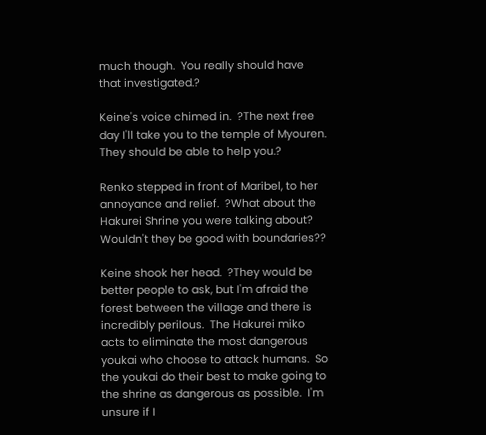much though.  You really should have that investigated.?

Keine's voice chimed in.  ?The next free day I'll take you to the temple of Myouren.  They should be able to help you.?

Renko stepped in front of Maribel, to her annoyance and relief.  ?What about the Hakurei Shrine you were talking about?  Wouldn't they be good with boundaries??

Keine shook her head.  ?They would be better people to ask, but I'm afraid the forest between the village and there is incredibly perilous.  The Hakurei miko acts to eliminate the most dangerous youkai who choose to attack humans.  So the youkai do their best to make going to the shrine as dangerous as possible.  I'm unsure if I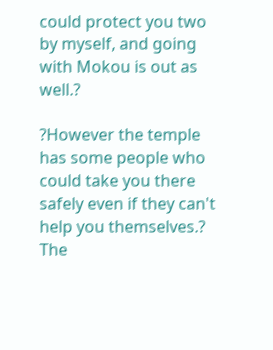could protect you two by myself, and going with Mokou is out as well.?

?However the temple has some people who could take you there safely even if they can't help you themselves.?  The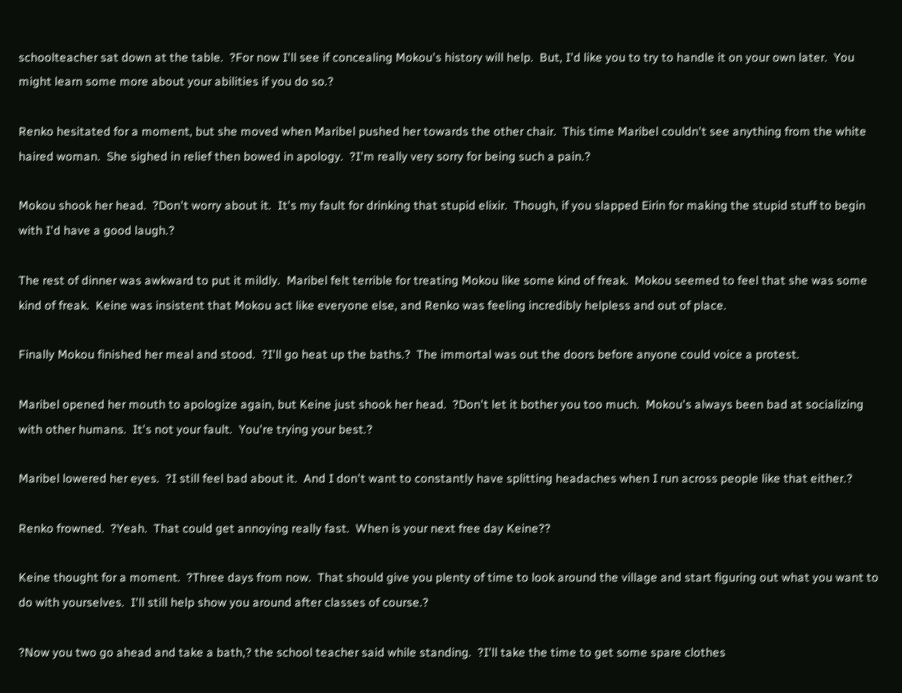schoolteacher sat down at the table.  ?For now I'll see if concealing Mokou's history will help.  But, I'd like you to try to handle it on your own later.  You might learn some more about your abilities if you do so.?

Renko hesitated for a moment, but she moved when Maribel pushed her towards the other chair.  This time Maribel couldn't see anything from the white haired woman.  She sighed in relief then bowed in apology.  ?I'm really very sorry for being such a pain.?

Mokou shook her head.  ?Don't worry about it.  It's my fault for drinking that stupid elixir.  Though, if you slapped Eirin for making the stupid stuff to begin with I'd have a good laugh.?

The rest of dinner was awkward to put it mildly.  Maribel felt terrible for treating Mokou like some kind of freak.  Mokou seemed to feel that she was some kind of freak.  Keine was insistent that Mokou act like everyone else, and Renko was feeling incredibly helpless and out of place.

Finally Mokou finished her meal and stood.  ?I'll go heat up the baths.?  The immortal was out the doors before anyone could voice a protest.

Maribel opened her mouth to apologize again, but Keine just shook her head.  ?Don't let it bother you too much.  Mokou's always been bad at socializing with other humans.  It's not your fault.  You're trying your best.?

Maribel lowered her eyes.  ?I still feel bad about it.  And I don't want to constantly have splitting headaches when I run across people like that either.?

Renko frowned.  ?Yeah.  That could get annoying really fast.  When is your next free day Keine??

Keine thought for a moment.  ?Three days from now.  That should give you plenty of time to look around the village and start figuring out what you want to do with yourselves.  I'll still help show you around after classes of course.?

?Now you two go ahead and take a bath,? the school teacher said while standing.  ?I'll take the time to get some spare clothes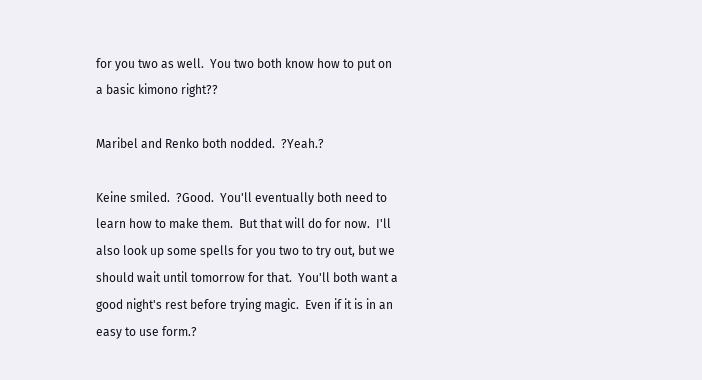for you two as well.  You two both know how to put on a basic kimono right??

Maribel and Renko both nodded.  ?Yeah.?

Keine smiled.  ?Good.  You'll eventually both need to learn how to make them.  But that will do for now.  I'll also look up some spells for you two to try out, but we should wait until tomorrow for that.  You'll both want a good night's rest before trying magic.  Even if it is in an easy to use form.?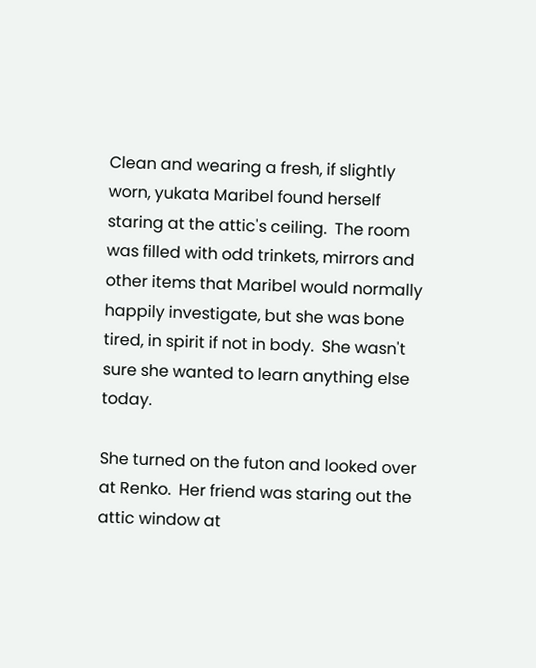Clean and wearing a fresh, if slightly worn, yukata Maribel found herself staring at the attic's ceiling.  The room was filled with odd trinkets, mirrors and other items that Maribel would normally happily investigate, but she was bone tired, in spirit if not in body.  She wasn't sure she wanted to learn anything else today.

She turned on the futon and looked over at Renko.  Her friend was staring out the attic window at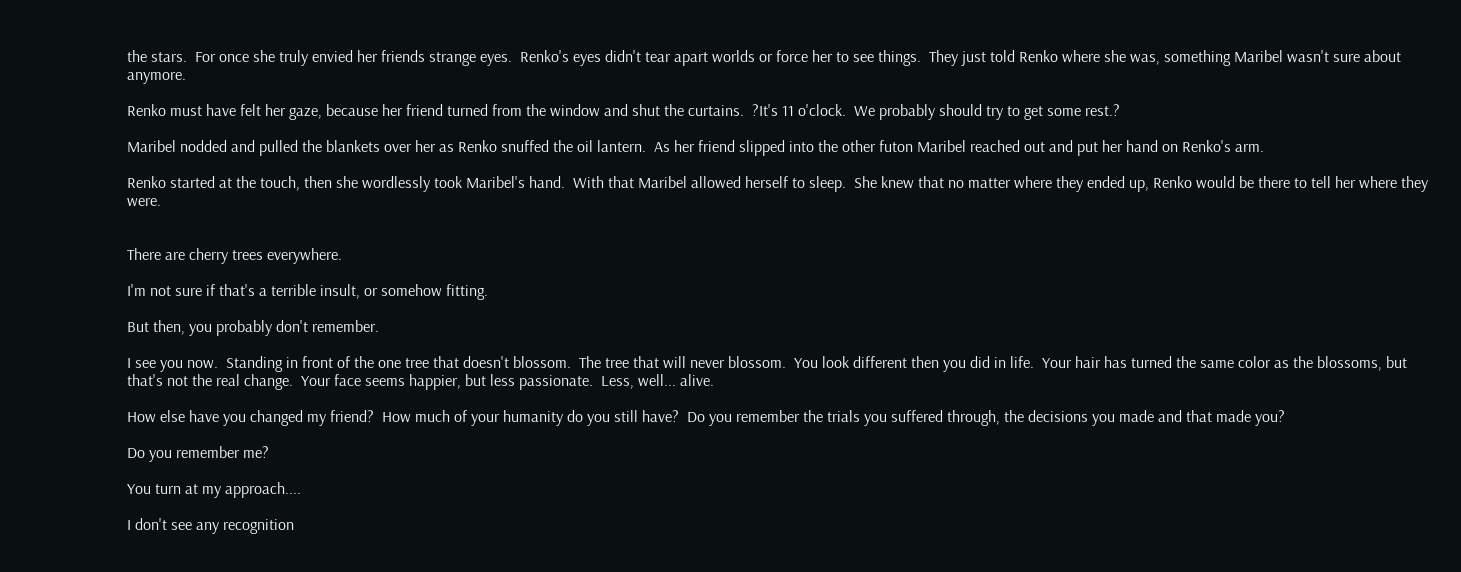the stars.  For once she truly envied her friends strange eyes.  Renko's eyes didn't tear apart worlds or force her to see things.  They just told Renko where she was, something Maribel wasn't sure about anymore.

Renko must have felt her gaze, because her friend turned from the window and shut the curtains.  ?It's 11 o'clock.  We probably should try to get some rest.?

Maribel nodded and pulled the blankets over her as Renko snuffed the oil lantern.  As her friend slipped into the other futon Maribel reached out and put her hand on Renko's arm.

Renko started at the touch, then she wordlessly took Maribel's hand.  With that Maribel allowed herself to sleep.  She knew that no matter where they ended up, Renko would be there to tell her where they were.


There are cherry trees everywhere.

I'm not sure if that's a terrible insult, or somehow fitting.

But then, you probably don't remember.

I see you now.  Standing in front of the one tree that doesn't blossom.  The tree that will never blossom.  You look different then you did in life.  Your hair has turned the same color as the blossoms, but that's not the real change.  Your face seems happier, but less passionate.  Less, well... alive.

How else have you changed my friend?  How much of your humanity do you still have?  Do you remember the trials you suffered through, the decisions you made and that made you?

Do you remember me?

You turn at my approach....

I don't see any recognition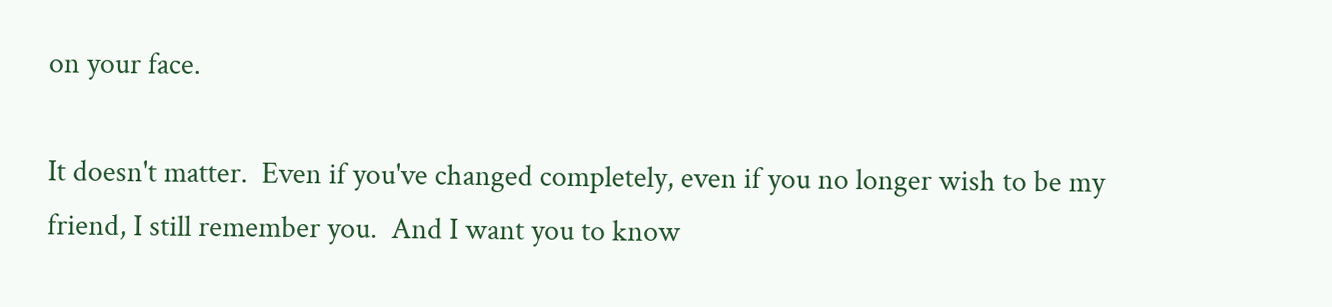on your face.

It doesn't matter.  Even if you've changed completely, even if you no longer wish to be my friend, I still remember you.  And I want you to know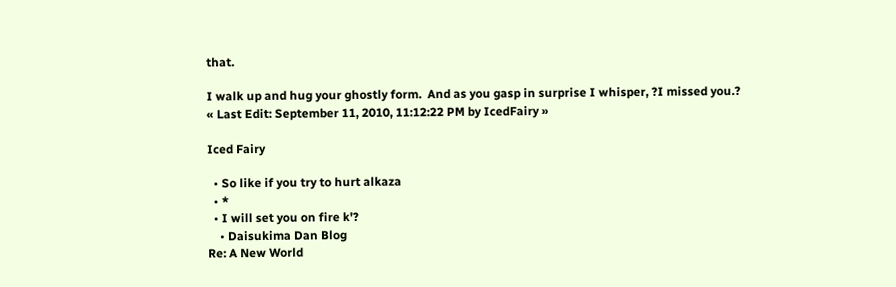that.

I walk up and hug your ghostly form.  And as you gasp in surprise I whisper, ?I missed you.?
« Last Edit: September 11, 2010, 11:12:22 PM by IcedFairy »

Iced Fairy

  • So like if you try to hurt alkaza
  • *
  • I will set you on fire k'?
    • Daisukima Dan Blog
Re: A New World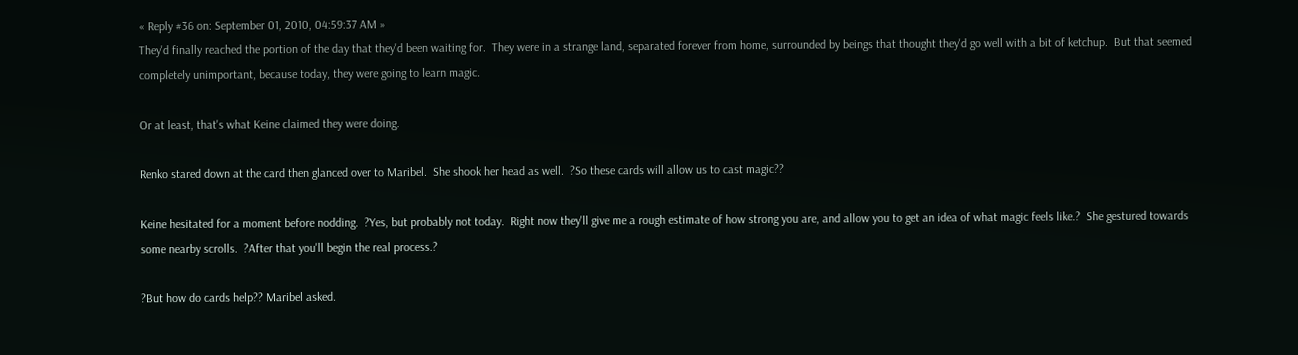« Reply #36 on: September 01, 2010, 04:59:37 AM »
They'd finally reached the portion of the day that they'd been waiting for.  They were in a strange land, separated forever from home, surrounded by beings that thought they'd go well with a bit of ketchup.  But that seemed completely unimportant, because today, they were going to learn magic.

Or at least, that's what Keine claimed they were doing.

Renko stared down at the card then glanced over to Maribel.  She shook her head as well.  ?So these cards will allow us to cast magic??

Keine hesitated for a moment before nodding.  ?Yes, but probably not today.  Right now they'll give me a rough estimate of how strong you are, and allow you to get an idea of what magic feels like.?  She gestured towards some nearby scrolls.  ?After that you'll begin the real process.?

?But how do cards help?? Maribel asked.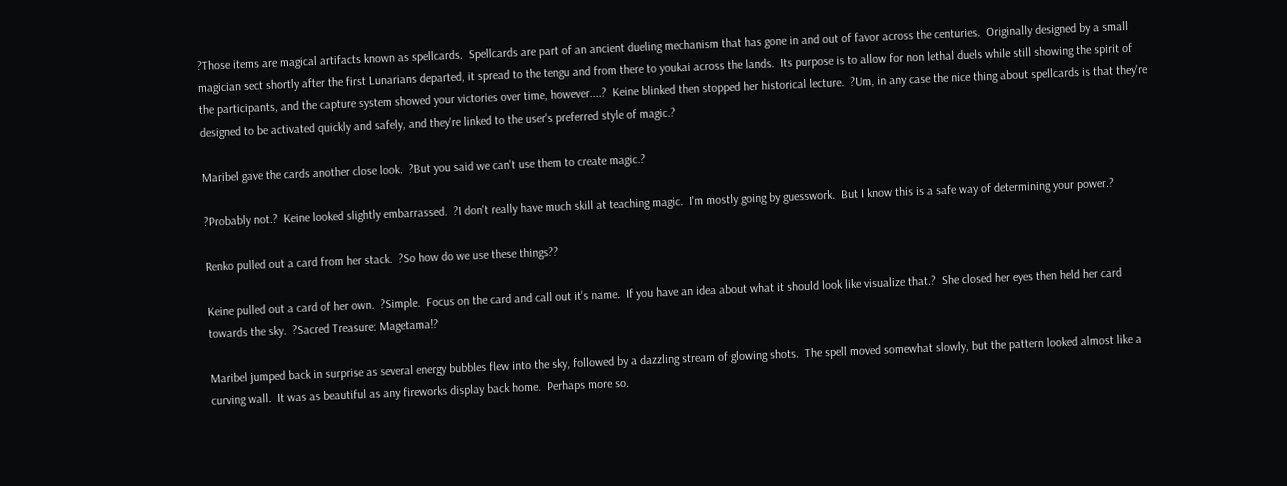?Those items are magical artifacts known as spellcards.  Spellcards are part of an ancient dueling mechanism that has gone in and out of favor across the centuries.  Originally designed by a small magician sect shortly after the first Lunarians departed, it spread to the tengu and from there to youkai across the lands.  Its purpose is to allow for non lethal duels while still showing the spirit of the participants, and the capture system showed your victories over time, however....?  Keine blinked then stopped her historical lecture.  ?Um, in any case the nice thing about spellcards is that they're designed to be activated quickly and safely, and they're linked to the user's preferred style of magic.?

Maribel gave the cards another close look.  ?But you said we can't use them to create magic.?

?Probably not.?  Keine looked slightly embarrassed.  ?I don't really have much skill at teaching magic.  I'm mostly going by guesswork.  But I know this is a safe way of determining your power.?

Renko pulled out a card from her stack.  ?So how do we use these things??

Keine pulled out a card of her own.  ?Simple.  Focus on the card and call out it's name.  If you have an idea about what it should look like visualize that.?  She closed her eyes then held her card towards the sky.  ?Sacred Treasure: Magetama!?

Maribel jumped back in surprise as several energy bubbles flew into the sky, followed by a dazzling stream of glowing shots.  The spell moved somewhat slowly, but the pattern looked almost like a curving wall.  It was as beautiful as any fireworks display back home.  Perhaps more so.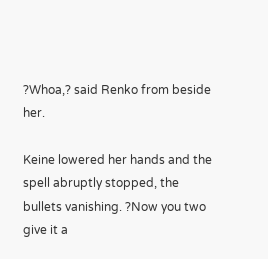?Whoa,? said Renko from beside her.

Keine lowered her hands and the spell abruptly stopped, the bullets vanishing. ?Now you two give it a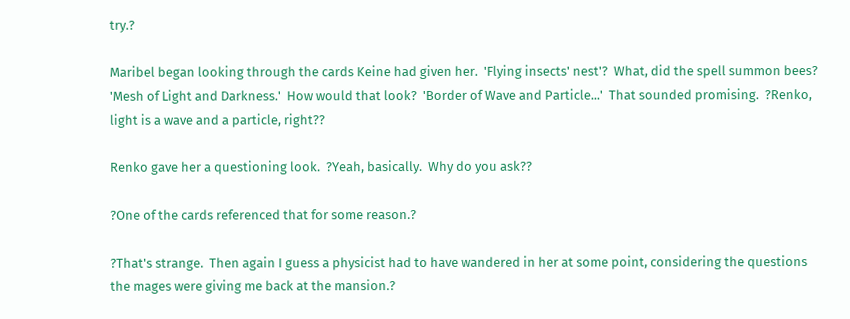try.?

Maribel began looking through the cards Keine had given her.  'Flying insects' nest'?  What, did the spell summon bees?  'Mesh of Light and Darkness.'  How would that look?  'Border of Wave and Particle...'  That sounded promising.  ?Renko, light is a wave and a particle, right??

Renko gave her a questioning look.  ?Yeah, basically.  Why do you ask??

?One of the cards referenced that for some reason.?

?That's strange.  Then again I guess a physicist had to have wandered in her at some point, considering the questions the mages were giving me back at the mansion.?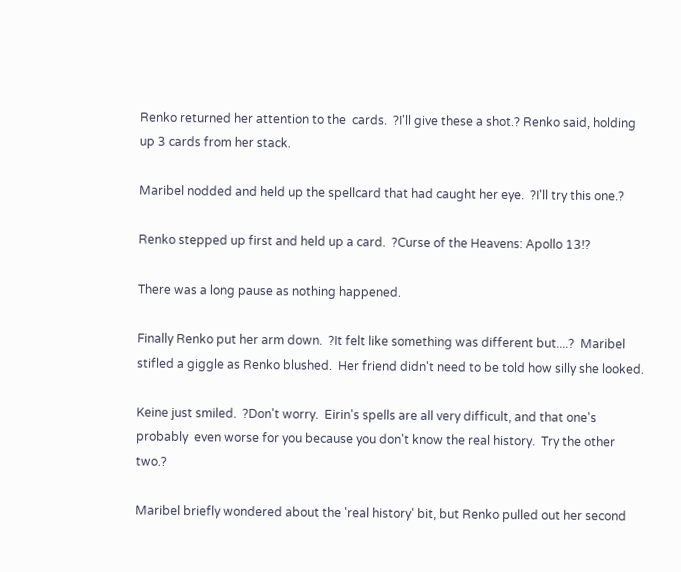Renko returned her attention to the  cards.  ?I'll give these a shot.? Renko said, holding up 3 cards from her stack.

Maribel nodded and held up the spellcard that had caught her eye.  ?I'll try this one.?

Renko stepped up first and held up a card.  ?Curse of the Heavens: Apollo 13!?

There was a long pause as nothing happened.

Finally Renko put her arm down.  ?It felt like something was different but....?  Maribel stifled a giggle as Renko blushed.  Her friend didn't need to be told how silly she looked.

Keine just smiled.  ?Don't worry.  Eirin's spells are all very difficult, and that one's probably  even worse for you because you don't know the real history.  Try the other two.?

Maribel briefly wondered about the 'real history' bit, but Renko pulled out her second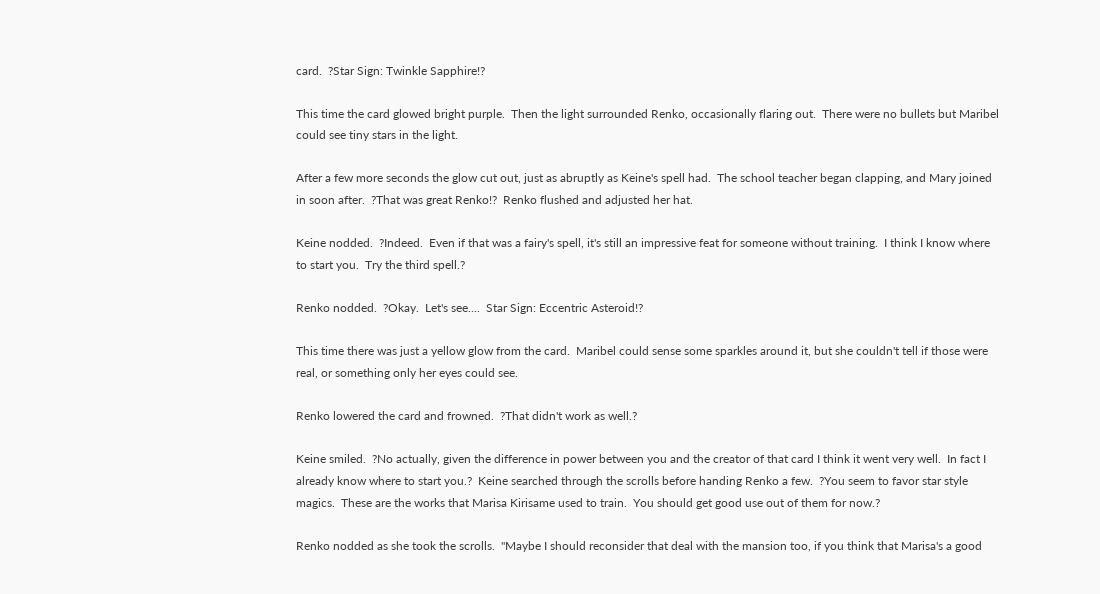card.  ?Star Sign: Twinkle Sapphire!?

This time the card glowed bright purple.  Then the light surrounded Renko, occasionally flaring out.  There were no bullets but Maribel could see tiny stars in the light.

After a few more seconds the glow cut out, just as abruptly as Keine's spell had.  The school teacher began clapping, and Mary joined in soon after.  ?That was great Renko!?  Renko flushed and adjusted her hat.

Keine nodded.  ?Indeed.  Even if that was a fairy's spell, it's still an impressive feat for someone without training.  I think I know where to start you.  Try the third spell.?

Renko nodded.  ?Okay.  Let's see....  Star Sign: Eccentric Asteroid!?

This time there was just a yellow glow from the card.  Maribel could sense some sparkles around it, but she couldn't tell if those were real, or something only her eyes could see.

Renko lowered the card and frowned.  ?That didn't work as well.?

Keine smiled.  ?No actually, given the difference in power between you and the creator of that card I think it went very well.  In fact I already know where to start you.?  Keine searched through the scrolls before handing Renko a few.  ?You seem to favor star style magics.  These are the works that Marisa Kirisame used to train.  You should get good use out of them for now.?

Renko nodded as she took the scrolls.  "Maybe I should reconsider that deal with the mansion too, if you think that Marisa's a good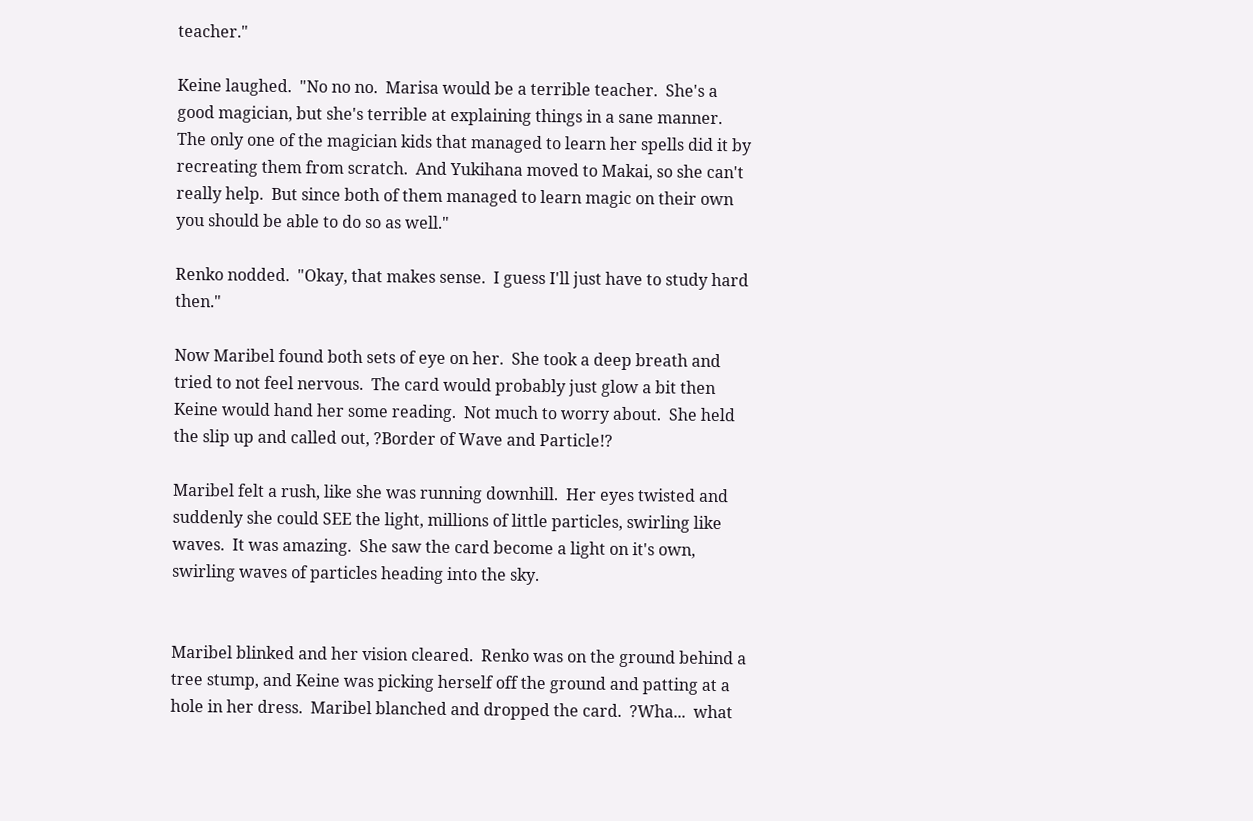teacher."

Keine laughed.  "No no no.  Marisa would be a terrible teacher.  She's a good magician, but she's terrible at explaining things in a sane manner.  The only one of the magician kids that managed to learn her spells did it by recreating them from scratch.  And Yukihana moved to Makai, so she can't really help.  But since both of them managed to learn magic on their own you should be able to do so as well."

Renko nodded.  "Okay, that makes sense.  I guess I'll just have to study hard then."

Now Maribel found both sets of eye on her.  She took a deep breath and tried to not feel nervous.  The card would probably just glow a bit then Keine would hand her some reading.  Not much to worry about.  She held the slip up and called out, ?Border of Wave and Particle!?

Maribel felt a rush, like she was running downhill.  Her eyes twisted and suddenly she could SEE the light, millions of little particles, swirling like waves.  It was amazing.  She saw the card become a light on it's own, swirling waves of particles heading into the sky.


Maribel blinked and her vision cleared.  Renko was on the ground behind a tree stump, and Keine was picking herself off the ground and patting at a hole in her dress.  Maribel blanched and dropped the card.  ?Wha...  what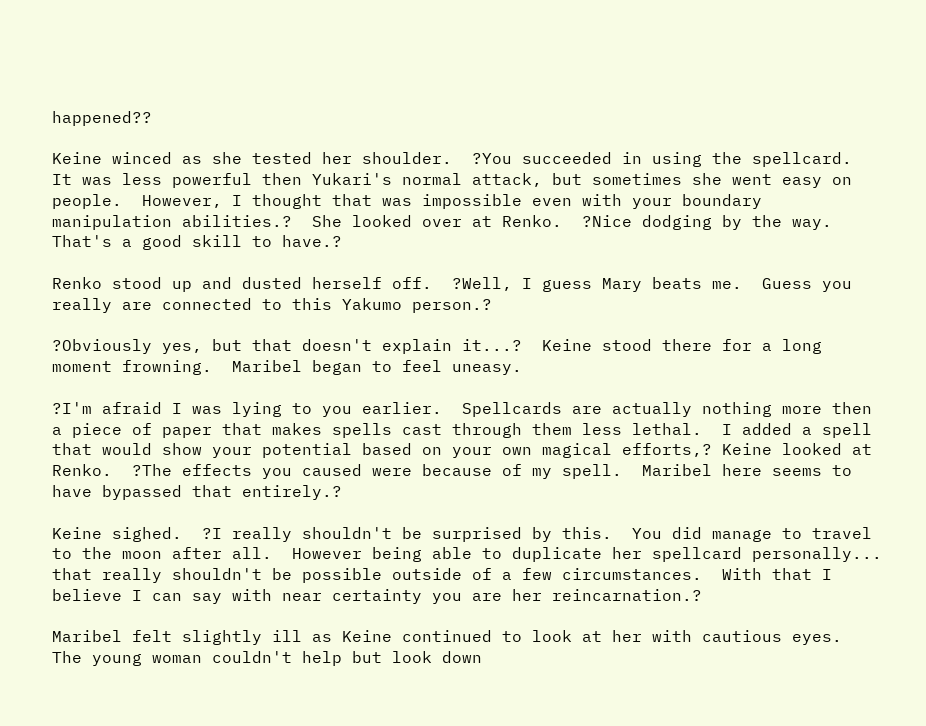happened??

Keine winced as she tested her shoulder.  ?You succeeded in using the spellcard.  It was less powerful then Yukari's normal attack, but sometimes she went easy on people.  However, I thought that was impossible even with your boundary manipulation abilities.?  She looked over at Renko.  ?Nice dodging by the way.  That's a good skill to have.?

Renko stood up and dusted herself off.  ?Well, I guess Mary beats me.  Guess you really are connected to this Yakumo person.?

?Obviously yes, but that doesn't explain it...?  Keine stood there for a long moment frowning.  Maribel began to feel uneasy.

?I'm afraid I was lying to you earlier.  Spellcards are actually nothing more then a piece of paper that makes spells cast through them less lethal.  I added a spell that would show your potential based on your own magical efforts,? Keine looked at Renko.  ?The effects you caused were because of my spell.  Maribel here seems to have bypassed that entirely.?

Keine sighed.  ?I really shouldn't be surprised by this.  You did manage to travel to the moon after all.  However being able to duplicate her spellcard personally... that really shouldn't be possible outside of a few circumstances.  With that I believe I can say with near certainty you are her reincarnation.?

Maribel felt slightly ill as Keine continued to look at her with cautious eyes.  The young woman couldn't help but look down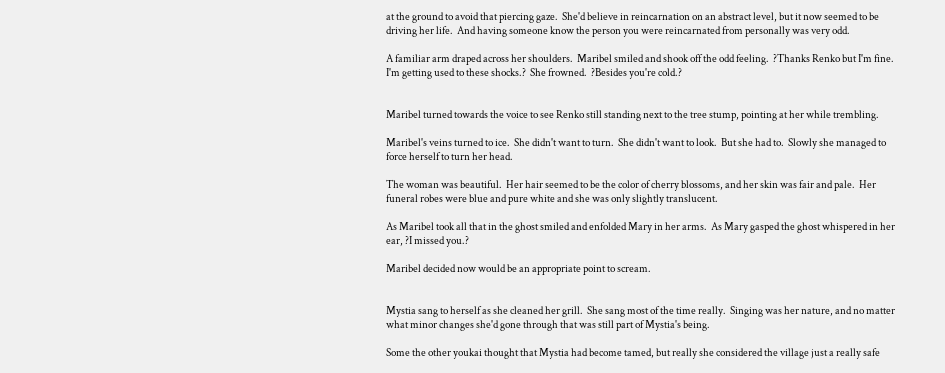at the ground to avoid that piercing gaze.  She'd believe in reincarnation on an abstract level, but it now seemed to be driving her life.  And having someone know the person you were reincarnated from personally was very odd.

A familiar arm draped across her shoulders.  Maribel smiled and shook off the odd feeling.  ?Thanks Renko but I'm fine.  I'm getting used to these shocks.?  She frowned.  ?Besides you're cold.?


Maribel turned towards the voice to see Renko still standing next to the tree stump, pointing at her while trembling.

Maribel's veins turned to ice.  She didn't want to turn.  She didn't want to look.  But she had to.  Slowly she managed to force herself to turn her head.

The woman was beautiful.  Her hair seemed to be the color of cherry blossoms, and her skin was fair and pale.  Her funeral robes were blue and pure white and she was only slightly translucent.

As Maribel took all that in the ghost smiled and enfolded Mary in her arms.  As Mary gasped the ghost whispered in her ear, ?I missed you.?

Maribel decided now would be an appropriate point to scream.


Mystia sang to herself as she cleaned her grill.  She sang most of the time really.  Singing was her nature, and no matter what minor changes she'd gone through that was still part of Mystia's being.

Some the other youkai thought that Mystia had become tamed, but really she considered the village just a really safe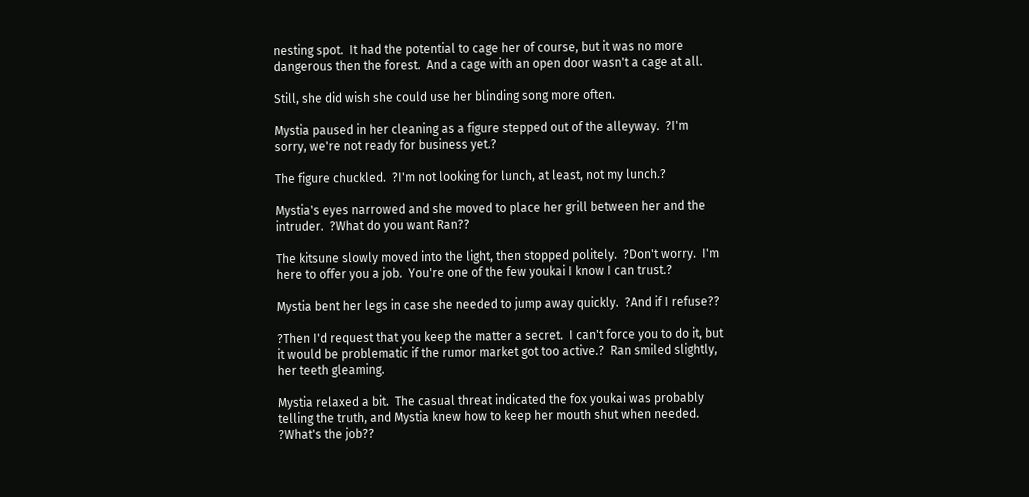nesting spot.  It had the potential to cage her of course, but it was no more dangerous then the forest.  And a cage with an open door wasn't a cage at all.

Still, she did wish she could use her blinding song more often.

Mystia paused in her cleaning as a figure stepped out of the alleyway.  ?I'm sorry, we're not ready for business yet.?

The figure chuckled.  ?I'm not looking for lunch, at least, not my lunch.?

Mystia's eyes narrowed and she moved to place her grill between her and the intruder.  ?What do you want Ran??

The kitsune slowly moved into the light, then stopped politely.  ?Don't worry.  I'm here to offer you a job.  You're one of the few youkai I know I can trust.?

Mystia bent her legs in case she needed to jump away quickly.  ?And if I refuse??

?Then I'd request that you keep the matter a secret.  I can't force you to do it, but it would be problematic if the rumor market got too active.?  Ran smiled slightly, her teeth gleaming.

Mystia relaxed a bit.  The casual threat indicated the fox youkai was probably telling the truth, and Mystia knew how to keep her mouth shut when needed.  ?What's the job??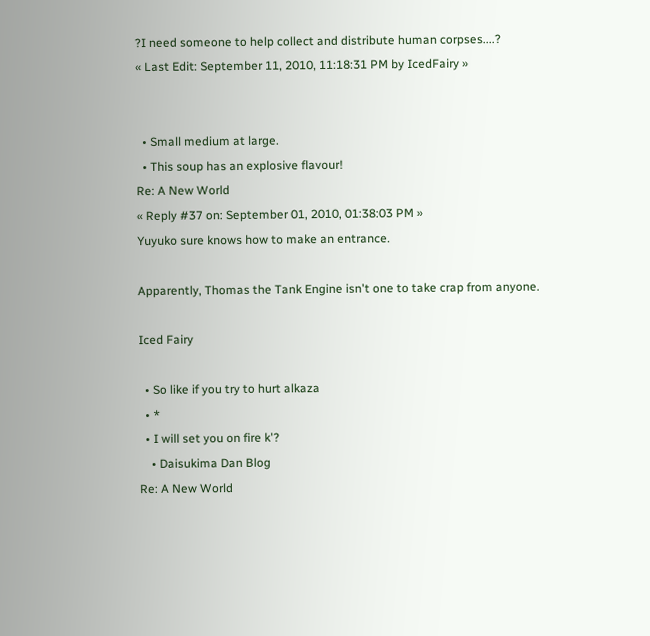?I need someone to help collect and distribute human corpses....?
« Last Edit: September 11, 2010, 11:18:31 PM by IcedFairy »


  • Small medium at large.
  • This soup has an explosive flavour!
Re: A New World
« Reply #37 on: September 01, 2010, 01:38:03 PM »
Yuyuko sure knows how to make an entrance.

Apparently, Thomas the Tank Engine isn't one to take crap from anyone.

Iced Fairy

  • So like if you try to hurt alkaza
  • *
  • I will set you on fire k'?
    • Daisukima Dan Blog
Re: A New World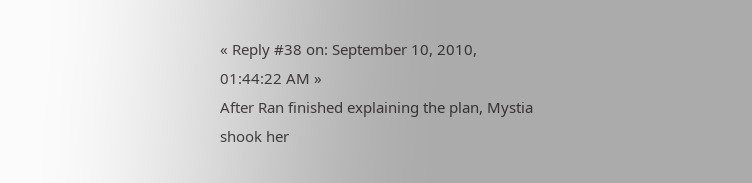« Reply #38 on: September 10, 2010, 01:44:22 AM »
After Ran finished explaining the plan, Mystia shook her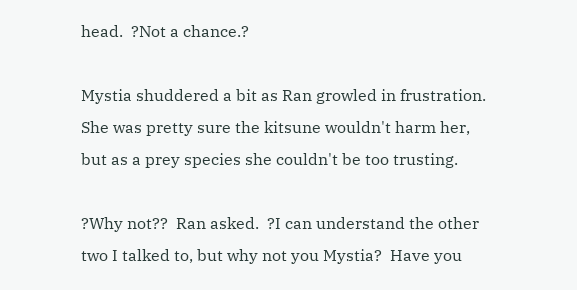head.  ?Not a chance.?

Mystia shuddered a bit as Ran growled in frustration.  She was pretty sure the kitsune wouldn't harm her, but as a prey species she couldn't be too trusting.

?Why not??  Ran asked.  ?I can understand the other two I talked to, but why not you Mystia?  Have you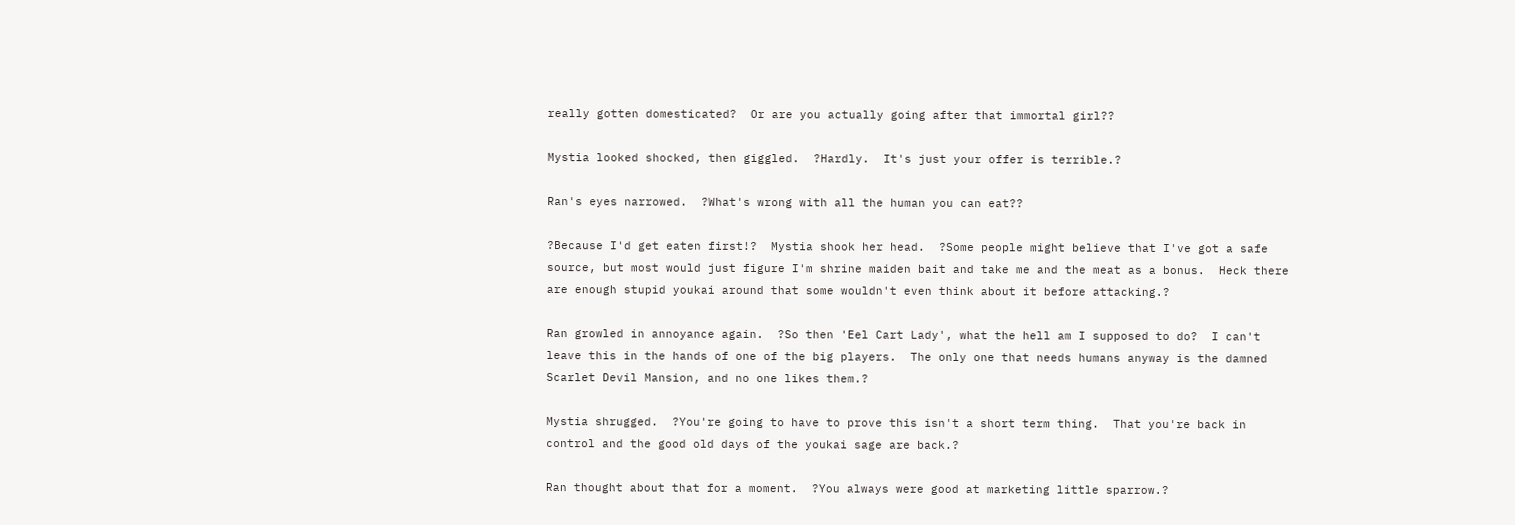really gotten domesticated?  Or are you actually going after that immortal girl??

Mystia looked shocked, then giggled.  ?Hardly.  It's just your offer is terrible.?

Ran's eyes narrowed.  ?What's wrong with all the human you can eat??

?Because I'd get eaten first!?  Mystia shook her head.  ?Some people might believe that I've got a safe source, but most would just figure I'm shrine maiden bait and take me and the meat as a bonus.  Heck there are enough stupid youkai around that some wouldn't even think about it before attacking.?

Ran growled in annoyance again.  ?So then 'Eel Cart Lady', what the hell am I supposed to do?  I can't leave this in the hands of one of the big players.  The only one that needs humans anyway is the damned Scarlet Devil Mansion, and no one likes them.?

Mystia shrugged.  ?You're going to have to prove this isn't a short term thing.  That you're back in control and the good old days of the youkai sage are back.?

Ran thought about that for a moment.  ?You always were good at marketing little sparrow.?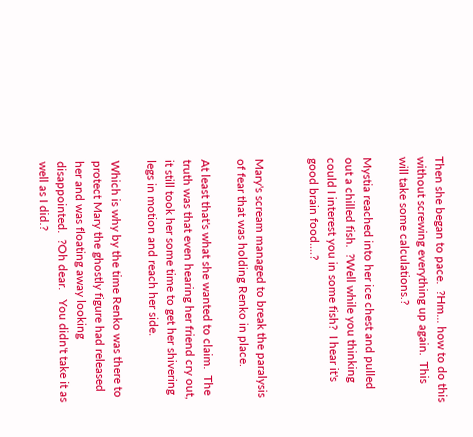Then she began to pace.  ?Hm... how to do this without screwing everything up again.  This will take some calculations.?

Mystia reached into her ice chest and pulled out a chilled fish.  ?Well while you thinking could I interest you in some fish?  I hear it's good brain food....?


Mary's scream managed to break the paralysis of fear that was holding Renko in place.

At least that's what she wanted to claim.  The truth was that even hearing her friend cry out, it still took her some time to get her shivering legs in motion and reach her side.

Which is why by the time Renko was there to protect Mary the ghostly figure had released her and was floating away looking disappointed.  ?Oh dear.   You didn't take it as well as I did.?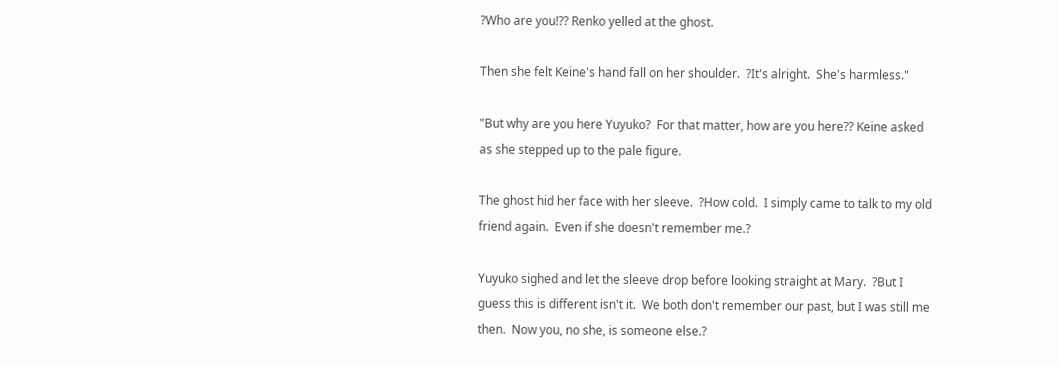?Who are you!?? Renko yelled at the ghost.

Then she felt Keine's hand fall on her shoulder.  ?It's alright.  She's harmless."

"But why are you here Yuyuko?  For that matter, how are you here?? Keine asked as she stepped up to the pale figure.

The ghost hid her face with her sleeve.  ?How cold.  I simply came to talk to my old friend again.  Even if she doesn't remember me.?

Yuyuko sighed and let the sleeve drop before looking straight at Mary.  ?But I guess this is different isn't it.  We both don't remember our past, but I was still me then.  Now you, no she, is someone else.?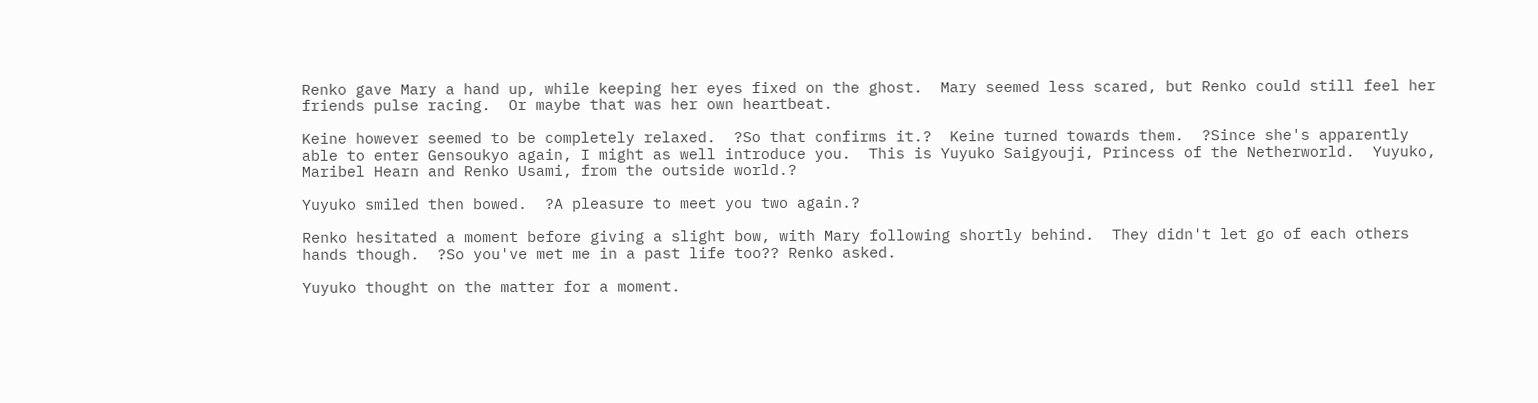Renko gave Mary a hand up, while keeping her eyes fixed on the ghost.  Mary seemed less scared, but Renko could still feel her friends pulse racing.  Or maybe that was her own heartbeat.

Keine however seemed to be completely relaxed.  ?So that confirms it.?  Keine turned towards them.  ?Since she's apparently able to enter Gensoukyo again, I might as well introduce you.  This is Yuyuko Saigyouji, Princess of the Netherworld.  Yuyuko, Maribel Hearn and Renko Usami, from the outside world.?

Yuyuko smiled then bowed.  ?A pleasure to meet you two again.?

Renko hesitated a moment before giving a slight bow, with Mary following shortly behind.  They didn't let go of each others hands though.  ?So you've met me in a past life too?? Renko asked.

Yuyuko thought on the matter for a moment.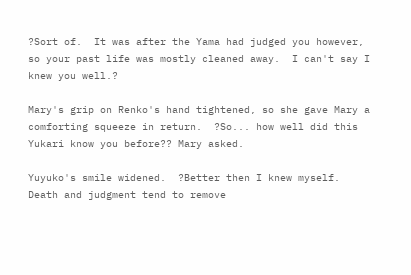?Sort of.  It was after the Yama had judged you however, so your past life was mostly cleaned away.  I can't say I knew you well.?

Mary's grip on Renko's hand tightened, so she gave Mary a comforting squeeze in return.  ?So... how well did this Yukari know you before?? Mary asked.

Yuyuko's smile widened.  ?Better then I knew myself.  Death and judgment tend to remove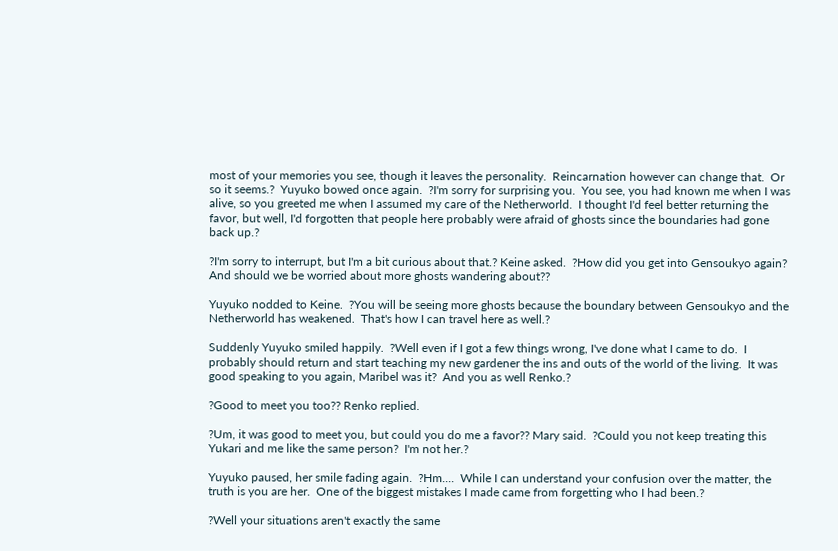most of your memories you see, though it leaves the personality.  Reincarnation however can change that.  Or so it seems.?  Yuyuko bowed once again.  ?I'm sorry for surprising you.  You see, you had known me when I was alive, so you greeted me when I assumed my care of the Netherworld.  I thought I'd feel better returning the favor, but well, I'd forgotten that people here probably were afraid of ghosts since the boundaries had gone back up.?

?I'm sorry to interrupt, but I'm a bit curious about that.? Keine asked.  ?How did you get into Gensoukyo again?  And should we be worried about more ghosts wandering about??

Yuyuko nodded to Keine.  ?You will be seeing more ghosts because the boundary between Gensoukyo and the Netherworld has weakened.  That's how I can travel here as well.?

Suddenly Yuyuko smiled happily.  ?Well even if I got a few things wrong, I've done what I came to do.  I probably should return and start teaching my new gardener the ins and outs of the world of the living.  It was good speaking to you again, Maribel was it?  And you as well Renko.?

?Good to meet you too?? Renko replied.

?Um, it was good to meet you, but could you do me a favor?? Mary said.  ?Could you not keep treating this Yukari and me like the same person?  I'm not her.?

Yuyuko paused, her smile fading again.  ?Hm....  While I can understand your confusion over the matter, the truth is you are her.  One of the biggest mistakes I made came from forgetting who I had been.?

?Well your situations aren't exactly the same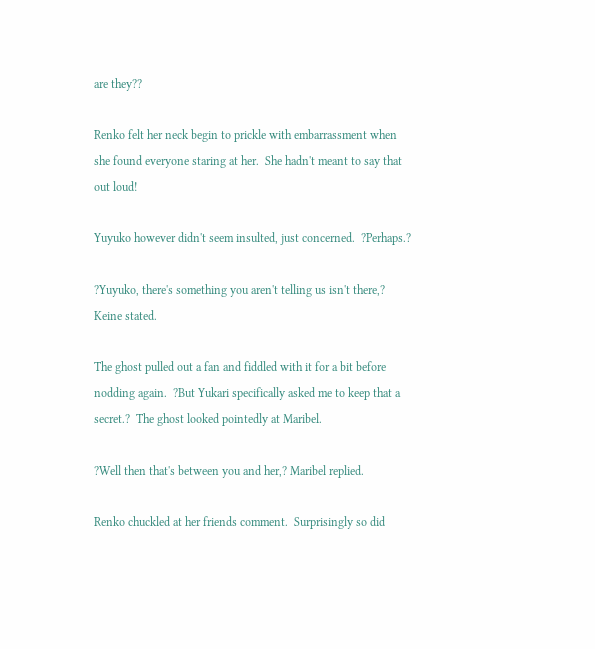are they??

Renko felt her neck begin to prickle with embarrassment when she found everyone staring at her.  She hadn't meant to say that out loud!

Yuyuko however didn't seem insulted, just concerned.  ?Perhaps.?

?Yuyuko, there's something you aren't telling us isn't there,? Keine stated.

The ghost pulled out a fan and fiddled with it for a bit before nodding again.  ?But Yukari specifically asked me to keep that a secret.?  The ghost looked pointedly at Maribel.

?Well then that's between you and her,? Maribel replied.

Renko chuckled at her friends comment.  Surprisingly so did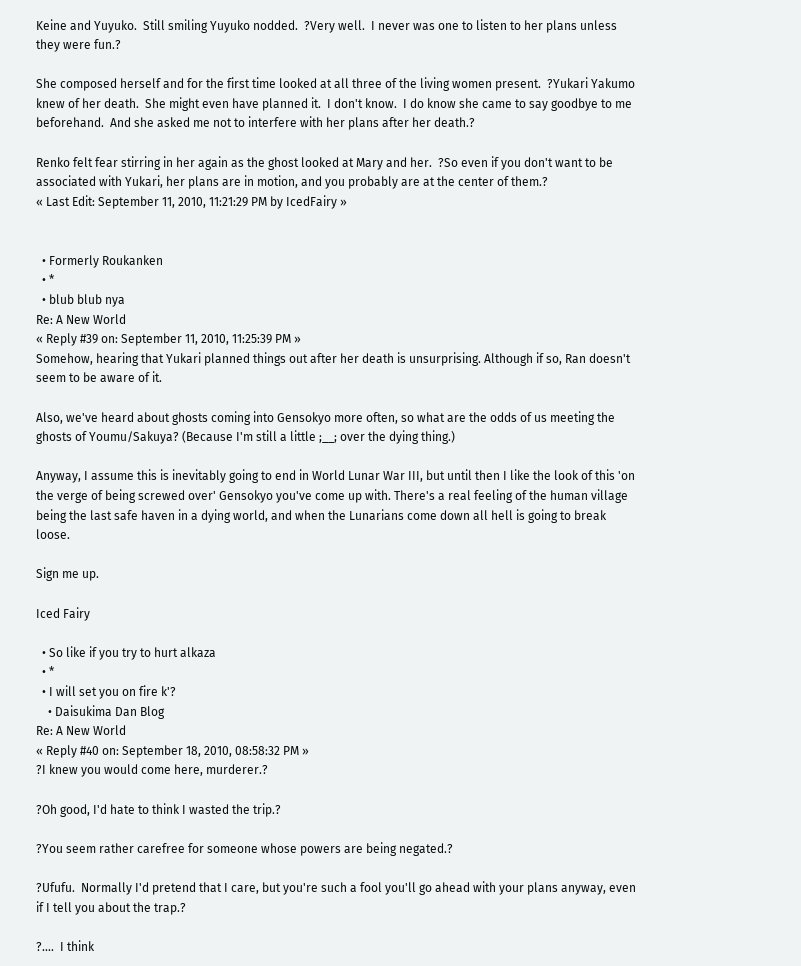Keine and Yuyuko.  Still smiling Yuyuko nodded.  ?Very well.  I never was one to listen to her plans unless they were fun.?

She composed herself and for the first time looked at all three of the living women present.  ?Yukari Yakumo knew of her death.  She might even have planned it.  I don't know.  I do know she came to say goodbye to me beforehand.  And she asked me not to interfere with her plans after her death.?

Renko felt fear stirring in her again as the ghost looked at Mary and her.  ?So even if you don't want to be associated with Yukari, her plans are in motion, and you probably are at the center of them.?
« Last Edit: September 11, 2010, 11:21:29 PM by IcedFairy »


  • Formerly Roukanken
  • *
  • blub blub nya
Re: A New World
« Reply #39 on: September 11, 2010, 11:25:39 PM »
Somehow, hearing that Yukari planned things out after her death is unsurprising. Although if so, Ran doesn't seem to be aware of it.

Also, we've heard about ghosts coming into Gensokyo more often, so what are the odds of us meeting the ghosts of Youmu/Sakuya? (Because I'm still a little ;__; over the dying thing.)

Anyway, I assume this is inevitably going to end in World Lunar War III, but until then I like the look of this 'on the verge of being screwed over' Gensokyo you've come up with. There's a real feeling of the human village being the last safe haven in a dying world, and when the Lunarians come down all hell is going to break loose.

Sign me up.

Iced Fairy

  • So like if you try to hurt alkaza
  • *
  • I will set you on fire k'?
    • Daisukima Dan Blog
Re: A New World
« Reply #40 on: September 18, 2010, 08:58:32 PM »
?I knew you would come here, murderer.?

?Oh good, I'd hate to think I wasted the trip.?

?You seem rather carefree for someone whose powers are being negated.?

?Ufufu.  Normally I'd pretend that I care, but you're such a fool you'll go ahead with your plans anyway, even if I tell you about the trap.?

?....  I think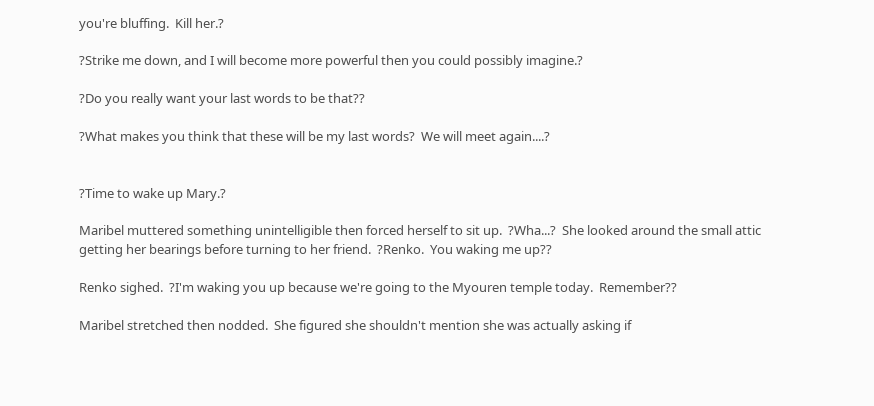you're bluffing.  Kill her.?

?Strike me down, and I will become more powerful then you could possibly imagine.?

?Do you really want your last words to be that??

?What makes you think that these will be my last words?  We will meet again....?


?Time to wake up Mary.?

Maribel muttered something unintelligible then forced herself to sit up.  ?Wha...?  She looked around the small attic getting her bearings before turning to her friend.  ?Renko.  You waking me up??

Renko sighed.  ?I'm waking you up because we're going to the Myouren temple today.  Remember??

Maribel stretched then nodded.  She figured she shouldn't mention she was actually asking if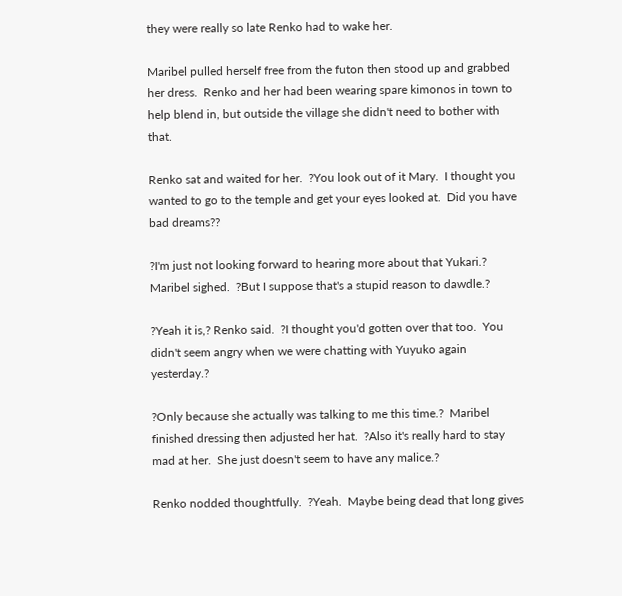they were really so late Renko had to wake her.

Maribel pulled herself free from the futon then stood up and grabbed her dress.  Renko and her had been wearing spare kimonos in town to help blend in, but outside the village she didn't need to bother with that.

Renko sat and waited for her.  ?You look out of it Mary.  I thought you wanted to go to the temple and get your eyes looked at.  Did you have bad dreams??

?I'm just not looking forward to hearing more about that Yukari.?  Maribel sighed.  ?But I suppose that's a stupid reason to dawdle.?

?Yeah it is,? Renko said.  ?I thought you'd gotten over that too.  You didn't seem angry when we were chatting with Yuyuko again yesterday.?

?Only because she actually was talking to me this time.?  Maribel finished dressing then adjusted her hat.  ?Also it's really hard to stay mad at her.  She just doesn't seem to have any malice.?

Renko nodded thoughtfully.  ?Yeah.  Maybe being dead that long gives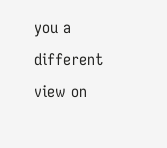you a different view on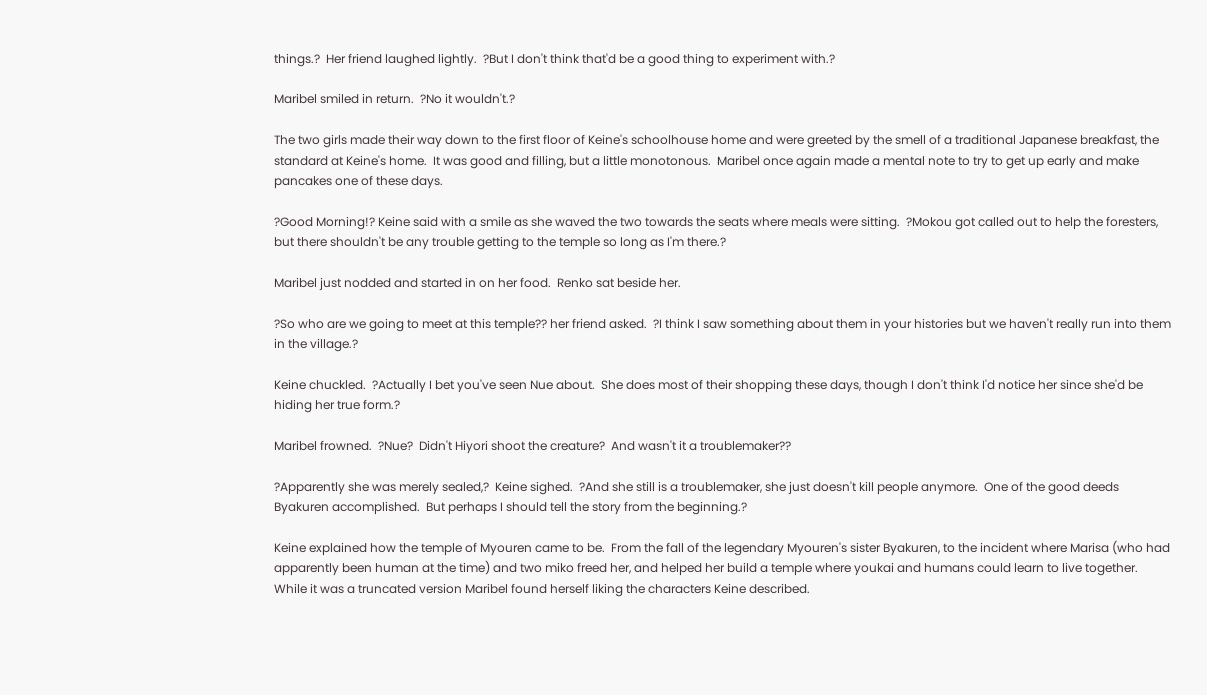things.?  Her friend laughed lightly.  ?But I don't think that'd be a good thing to experiment with.?

Maribel smiled in return.  ?No it wouldn't.?

The two girls made their way down to the first floor of Keine's schoolhouse home and were greeted by the smell of a traditional Japanese breakfast, the standard at Keine's home.  It was good and filling, but a little monotonous.  Maribel once again made a mental note to try to get up early and make pancakes one of these days.

?Good Morning!? Keine said with a smile as she waved the two towards the seats where meals were sitting.  ?Mokou got called out to help the foresters, but there shouldn't be any trouble getting to the temple so long as I'm there.?

Maribel just nodded and started in on her food.  Renko sat beside her.

?So who are we going to meet at this temple?? her friend asked.  ?I think I saw something about them in your histories but we haven't really run into them in the village.?

Keine chuckled.  ?Actually I bet you've seen Nue about.  She does most of their shopping these days, though I don't think I'd notice her since she'd be hiding her true form.?

Maribel frowned.  ?Nue?  Didn't Hiyori shoot the creature?  And wasn't it a troublemaker??

?Apparently she was merely sealed,?  Keine sighed.  ?And she still is a troublemaker, she just doesn't kill people anymore.  One of the good deeds Byakuren accomplished.  But perhaps I should tell the story from the beginning.?

Keine explained how the temple of Myouren came to be.  From the fall of the legendary Myouren's sister Byakuren, to the incident where Marisa (who had apparently been human at the time) and two miko freed her, and helped her build a temple where youkai and humans could learn to live together.  While it was a truncated version Maribel found herself liking the characters Keine described.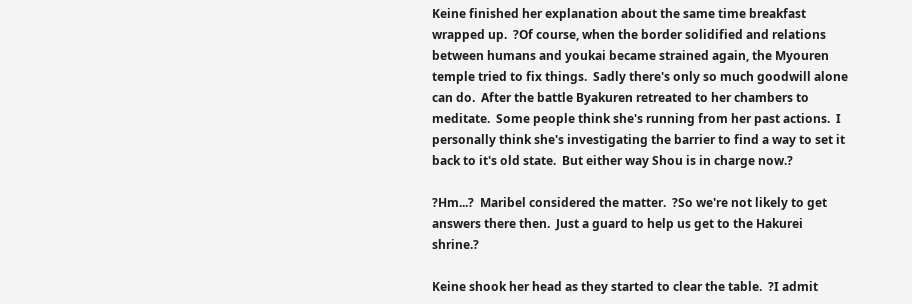Keine finished her explanation about the same time breakfast wrapped up.  ?Of course, when the border solidified and relations between humans and youkai became strained again, the Myouren temple tried to fix things.  Sadly there's only so much goodwill alone can do.  After the battle Byakuren retreated to her chambers to meditate.  Some people think she's running from her past actions.  I personally think she's investigating the barrier to find a way to set it back to it's old state.  But either way Shou is in charge now.?

?Hm...?  Maribel considered the matter.  ?So we're not likely to get answers there then.  Just a guard to help us get to the Hakurei shrine.?

Keine shook her head as they started to clear the table.  ?I admit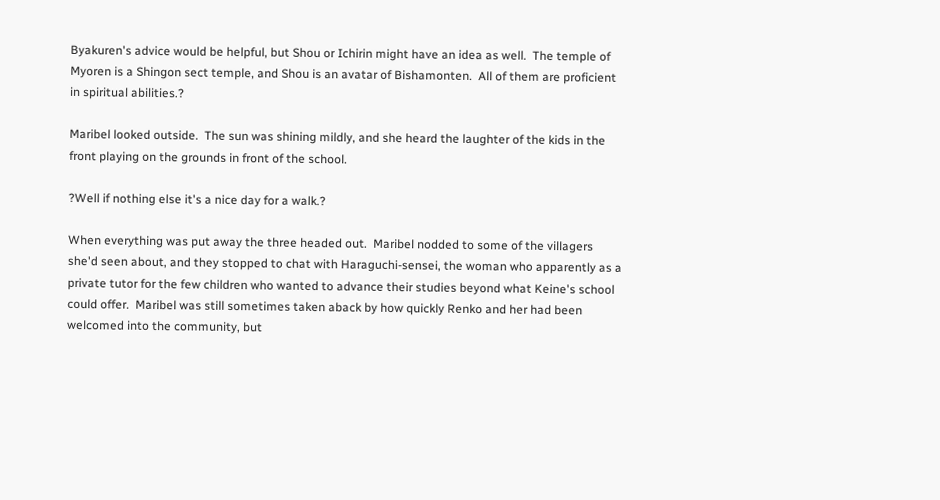Byakuren's advice would be helpful, but Shou or Ichirin might have an idea as well.  The temple of Myoren is a Shingon sect temple, and Shou is an avatar of Bishamonten.  All of them are proficient in spiritual abilities.?

Maribel looked outside.  The sun was shining mildly, and she heard the laughter of the kids in the front playing on the grounds in front of the school.

?Well if nothing else it's a nice day for a walk.?

When everything was put away the three headed out.  Maribel nodded to some of the villagers she'd seen about, and they stopped to chat with Haraguchi-sensei, the woman who apparently as a private tutor for the few children who wanted to advance their studies beyond what Keine's school could offer.  Maribel was still sometimes taken aback by how quickly Renko and her had been welcomed into the community, but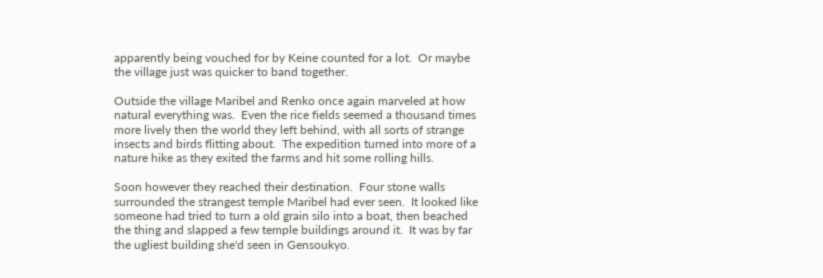apparently being vouched for by Keine counted for a lot.  Or maybe the village just was quicker to band together.

Outside the village Maribel and Renko once again marveled at how natural everything was.  Even the rice fields seemed a thousand times more lively then the world they left behind, with all sorts of strange insects and birds flitting about.  The expedition turned into more of a nature hike as they exited the farms and hit some rolling hills.

Soon however they reached their destination.  Four stone walls surrounded the strangest temple Maribel had ever seen.  It looked like someone had tried to turn a old grain silo into a boat, then beached the thing and slapped a few temple buildings around it.  It was by far the ugliest building she'd seen in Gensoukyo.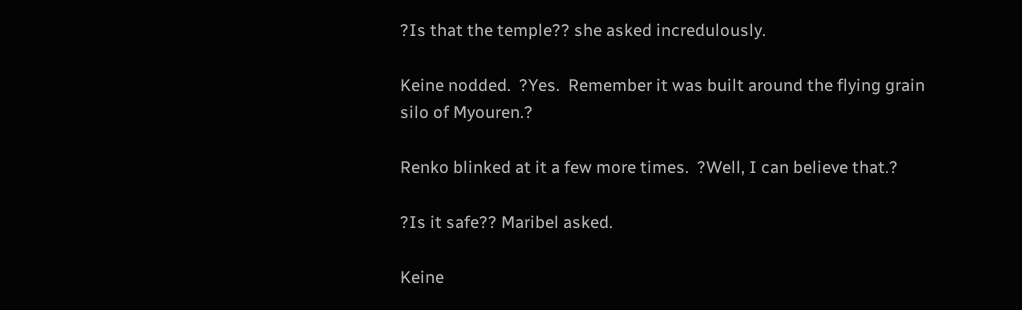?Is that the temple?? she asked incredulously.

Keine nodded.  ?Yes.  Remember it was built around the flying grain silo of Myouren.?

Renko blinked at it a few more times.  ?Well, I can believe that.?

?Is it safe?? Maribel asked.

Keine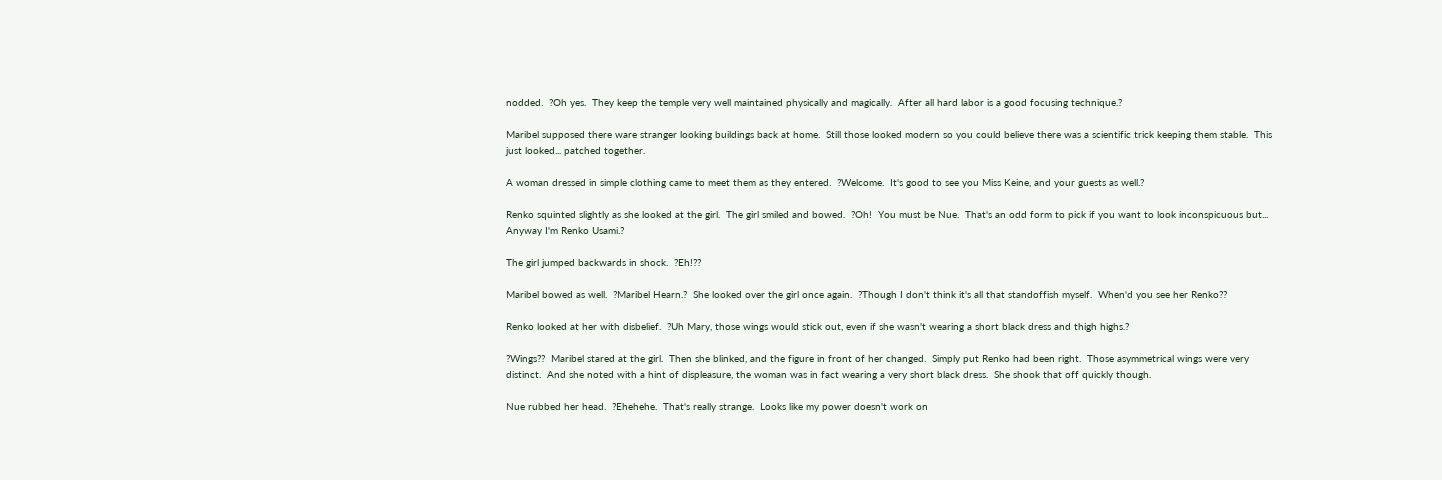nodded.  ?Oh yes.  They keep the temple very well maintained physically and magically.  After all hard labor is a good focusing technique.?

Maribel supposed there ware stranger looking buildings back at home.  Still those looked modern so you could believe there was a scientific trick keeping them stable.  This just looked... patched together.

A woman dressed in simple clothing came to meet them as they entered.  ?Welcome.  It's good to see you Miss Keine, and your guests as well.?

Renko squinted slightly as she looked at the girl.  The girl smiled and bowed.  ?Oh!  You must be Nue.  That's an odd form to pick if you want to look inconspicuous but...  Anyway I'm Renko Usami.?

The girl jumped backwards in shock.  ?Eh!??

Maribel bowed as well.  ?Maribel Hearn.?  She looked over the girl once again.  ?Though I don't think it's all that standoffish myself.  When'd you see her Renko??

Renko looked at her with disbelief.  ?Uh Mary, those wings would stick out, even if she wasn't wearing a short black dress and thigh highs.?

?Wings??  Maribel stared at the girl.  Then she blinked, and the figure in front of her changed.  Simply put Renko had been right.  Those asymmetrical wings were very distinct.  And she noted with a hint of displeasure, the woman was in fact wearing a very short black dress.  She shook that off quickly though.

Nue rubbed her head.  ?Ehehehe.  That's really strange.  Looks like my power doesn't work on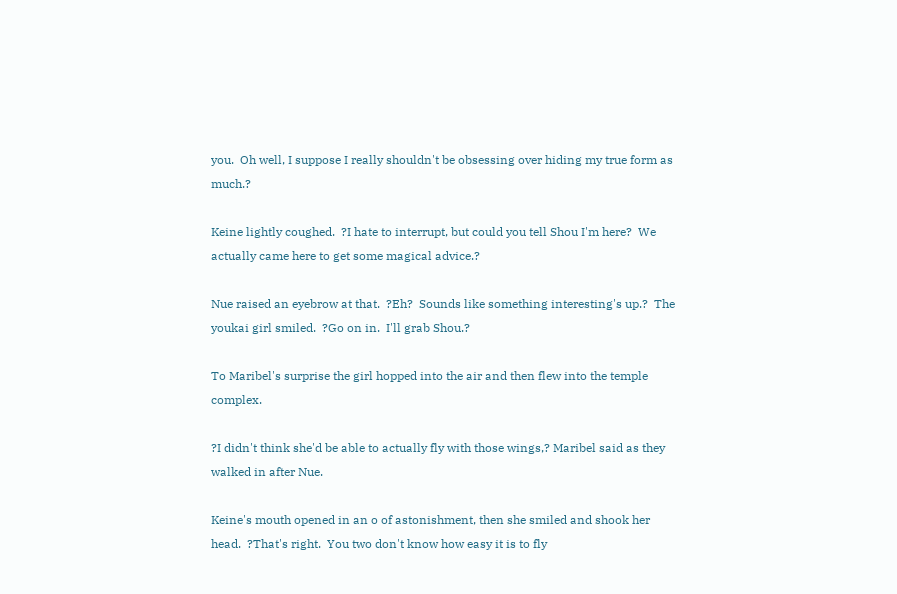you.  Oh well, I suppose I really shouldn't be obsessing over hiding my true form as much.?

Keine lightly coughed.  ?I hate to interrupt, but could you tell Shou I'm here?  We actually came here to get some magical advice.?

Nue raised an eyebrow at that.  ?Eh?  Sounds like something interesting's up.?  The youkai girl smiled.  ?Go on in.  I'll grab Shou.?

To Maribel's surprise the girl hopped into the air and then flew into the temple complex.

?I didn't think she'd be able to actually fly with those wings,? Maribel said as they walked in after Nue.

Keine's mouth opened in an o of astonishment, then she smiled and shook her head.  ?That's right.  You two don't know how easy it is to fly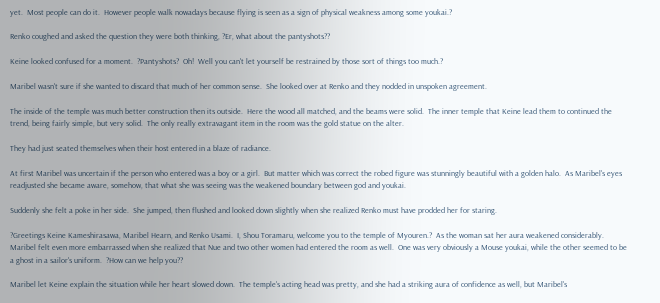yet.  Most people can do it.  However people walk nowadays because flying is seen as a sign of physical weakness among some youkai.?

Renko coughed and asked the question they were both thinking, ?Er, what about the pantyshots??

Keine looked confused for a moment.  ?Pantyshots?  Oh!  Well you can't let yourself be restrained by those sort of things too much.?

Maribel wasn't sure if she wanted to discard that much of her common sense.  She looked over at Renko and they nodded in unspoken agreement.

The inside of the temple was much better construction then its outside.  Here the wood all matched, and the beams were solid.  The inner temple that Keine lead them to continued the trend, being fairly simple, but very solid.  The only really extravagant item in the room was the gold statue on the alter.

They had just seated themselves when their host entered in a blaze of radiance.

At first Maribel was uncertain if the person who entered was a boy or a girl.  But matter which was correct the robed figure was stunningly beautiful with a golden halo.  As Maribel's eyes readjusted she became aware, somehow, that what she was seeing was the weakened boundary between god and youkai.

Suddenly she felt a poke in her side.  She jumped, then flushed and looked down slightly when she realized Renko must have prodded her for staring.

?Greetings Keine Kameshirasawa, Maribel Hearn, and Renko Usami.  I, Shou Toramaru, welcome you to the temple of Myouren.?  As the woman sat her aura weakened considerably.  Maribel felt even more embarrassed when she realized that Nue and two other women had entered the room as well.  One was very obviously a Mouse youkai, while the other seemed to be a ghost in a sailor's uniform.  ?How can we help you??

Maribel let Keine explain the situation while her heart slowed down.  The temple's acting head was pretty, and she had a striking aura of confidence as well, but Maribel's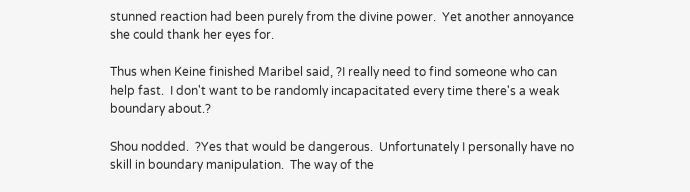stunned reaction had been purely from the divine power.  Yet another annoyance she could thank her eyes for.

Thus when Keine finished Maribel said, ?I really need to find someone who can help fast.  I don't want to be randomly incapacitated every time there's a weak boundary about.?

Shou nodded.  ?Yes that would be dangerous.  Unfortunately I personally have no skill in boundary manipulation.  The way of the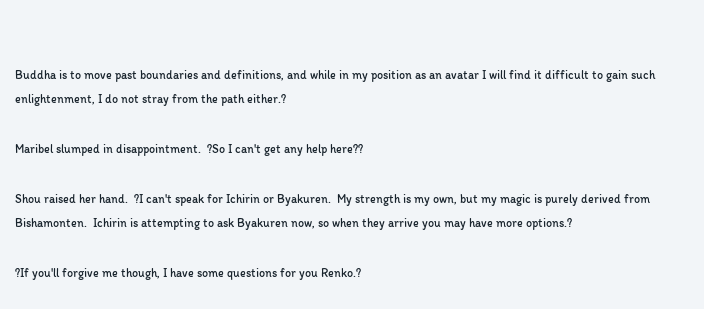Buddha is to move past boundaries and definitions, and while in my position as an avatar I will find it difficult to gain such enlightenment, I do not stray from the path either.?

Maribel slumped in disappointment.  ?So I can't get any help here??

Shou raised her hand.  ?I can't speak for Ichirin or Byakuren.  My strength is my own, but my magic is purely derived from Bishamonten.  Ichirin is attempting to ask Byakuren now, so when they arrive you may have more options.?

?If you'll forgive me though, I have some questions for you Renko.?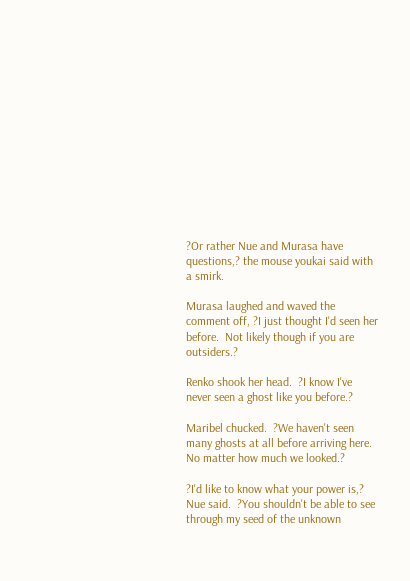?Or rather Nue and Murasa have questions,? the mouse youkai said with a smirk.

Murasa laughed and waved the comment off, ?I just thought I'd seen her before.  Not likely though if you are outsiders.?

Renko shook her head.  ?I know I've never seen a ghost like you before.?

Maribel chucked.  ?We haven't seen many ghosts at all before arriving here.  No matter how much we looked.?

?I'd like to know what your power is,? Nue said.  ?You shouldn't be able to see through my seed of the unknown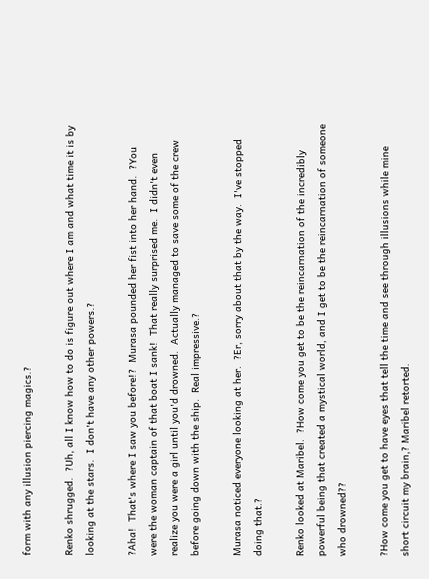form with any illusion piercing magics.?

Renko shrugged.  ?Uh, all I know how to do is figure out where I am and what time it is by looking at the stars.  I don't have any other powers.?

?Aha!  That's where I saw you before!?  Murasa pounded her fist into her hand.  ?You were the woman captain of that boat I sank!  That really surprised me.  I didn't even realize you were a girl until you'd drowned.  Actually managed to save some of the crew before going down with the ship.  Real impressive.?

Murasa noticed everyone looking at her.  ?Er, sorry about that by the way.  I've stopped doing that.?

Renko looked at Maribel.  ?How come you get to be the reincarnation of the incredibly powerful being that created a mystical world, and I get to be the reincarnation of someone who drowned??

?How come you get to have eyes that tell the time and see through illusions while mine short circuit my brain,? Maribel retorted.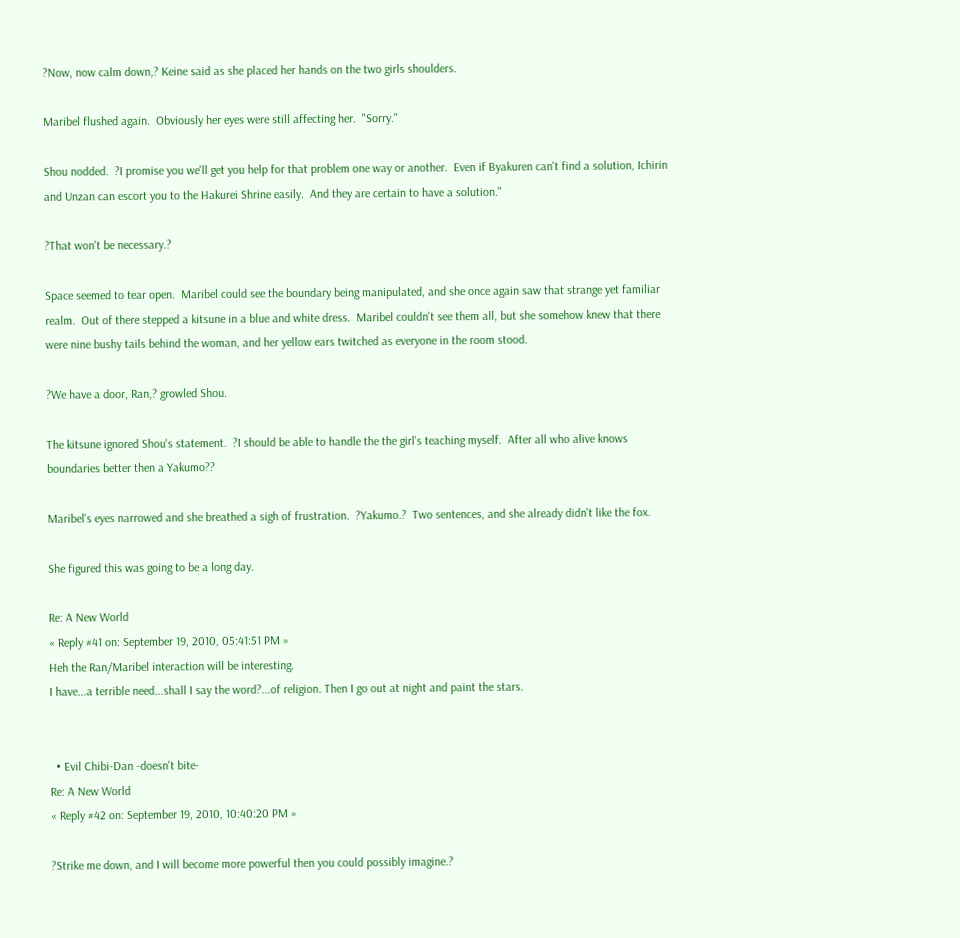?Now, now calm down,? Keine said as she placed her hands on the two girls shoulders.

Maribel flushed again.  Obviously her eyes were still affecting her.  "Sorry."

Shou nodded.  ?I promise you we'll get you help for that problem one way or another.  Even if Byakuren can't find a solution, Ichirin and Unzan can escort you to the Hakurei Shrine easily.  And they are certain to have a solution."

?That won't be necessary.?

Space seemed to tear open.  Maribel could see the boundary being manipulated, and she once again saw that strange yet familiar realm.  Out of there stepped a kitsune in a blue and white dress.  Maribel couldn't see them all, but she somehow knew that there were nine bushy tails behind the woman, and her yellow ears twitched as everyone in the room stood.

?We have a door, Ran,? growled Shou.

The kitsune ignored Shou's statement.  ?I should be able to handle the the girl's teaching myself.  After all who alive knows boundaries better then a Yakumo??

Maribel's eyes narrowed and she breathed a sigh of frustration.  ?Yakumo.?  Two sentences, and she already didn't like the fox.

She figured this was going to be a long day.

Re: A New World
« Reply #41 on: September 19, 2010, 05:41:51 PM »
Heh the Ran/Maribel interaction will be interesting.
I have...a terrible need...shall I say the word?...of religion. Then I go out at night and paint the stars.


  • Evil Chibi-Dan -doesn't bite-
Re: A New World
« Reply #42 on: September 19, 2010, 10:40:20 PM »

?Strike me down, and I will become more powerful then you could possibly imagine.?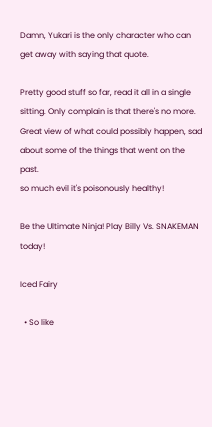Damn, Yukari is the only character who can get away with saying that quote.

Pretty good stuff so far, read it all in a single sitting. Only complain is that there's no more. Great view of what could possibly happen, sad about some of the things that went on the past.
so much evil it's poisonously healthy!

Be the Ultimate Ninja! Play Billy Vs. SNAKEMAN today!

Iced Fairy

  • So like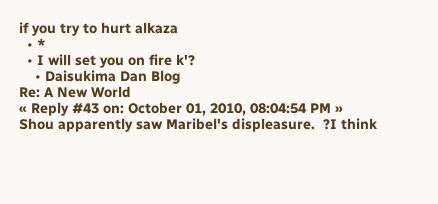if you try to hurt alkaza
  • *
  • I will set you on fire k'?
    • Daisukima Dan Blog
Re: A New World
« Reply #43 on: October 01, 2010, 08:04:54 PM »
Shou apparently saw Maribel's displeasure.  ?I think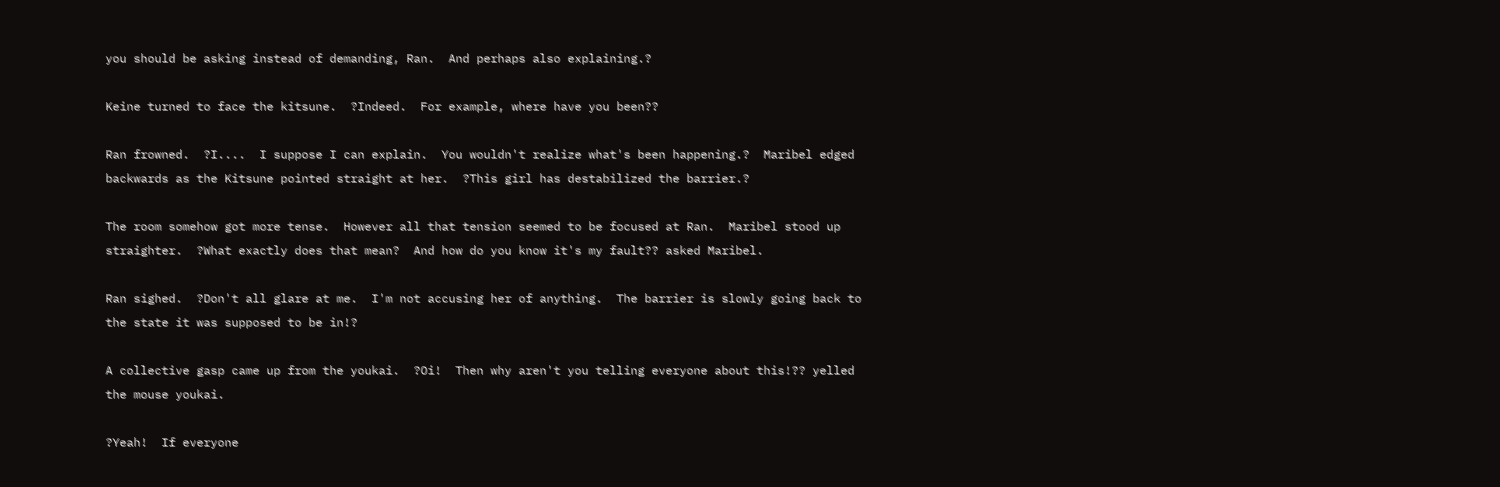you should be asking instead of demanding, Ran.  And perhaps also explaining.?

Keine turned to face the kitsune.  ?Indeed.  For example, where have you been??

Ran frowned.  ?I....  I suppose I can explain.  You wouldn't realize what's been happening.?  Maribel edged backwards as the Kitsune pointed straight at her.  ?This girl has destabilized the barrier.?

The room somehow got more tense.  However all that tension seemed to be focused at Ran.  Maribel stood up straighter.  ?What exactly does that mean?  And how do you know it's my fault?? asked Maribel.

Ran sighed.  ?Don't all glare at me.  I'm not accusing her of anything.  The barrier is slowly going back to the state it was supposed to be in!?

A collective gasp came up from the youkai.  ?Oi!  Then why aren't you telling everyone about this!?? yelled the mouse youkai.

?Yeah!  If everyone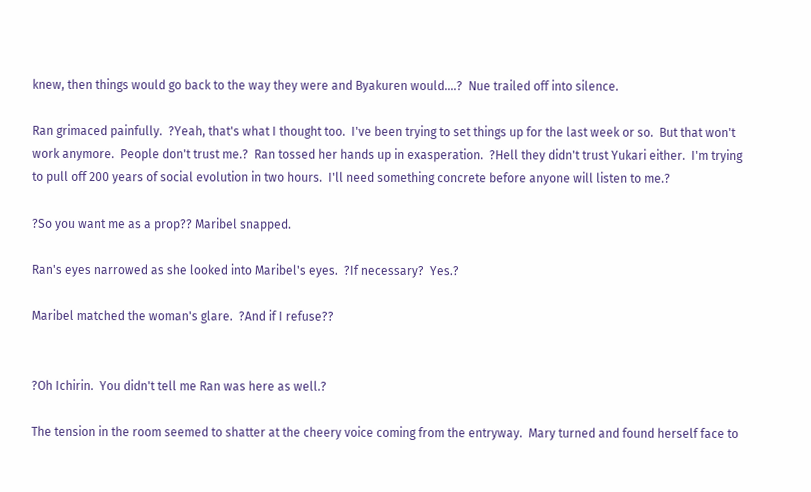knew, then things would go back to the way they were and Byakuren would....?  Nue trailed off into silence.

Ran grimaced painfully.  ?Yeah, that's what I thought too.  I've been trying to set things up for the last week or so.  But that won't work anymore.  People don't trust me.?  Ran tossed her hands up in exasperation.  ?Hell they didn't trust Yukari either.  I'm trying to pull off 200 years of social evolution in two hours.  I'll need something concrete before anyone will listen to me.?

?So you want me as a prop?? Maribel snapped.

Ran's eyes narrowed as she looked into Maribel's eyes.  ?If necessary?  Yes.?

Maribel matched the woman's glare.  ?And if I refuse??


?Oh Ichirin.  You didn't tell me Ran was here as well.?

The tension in the room seemed to shatter at the cheery voice coming from the entryway.  Mary turned and found herself face to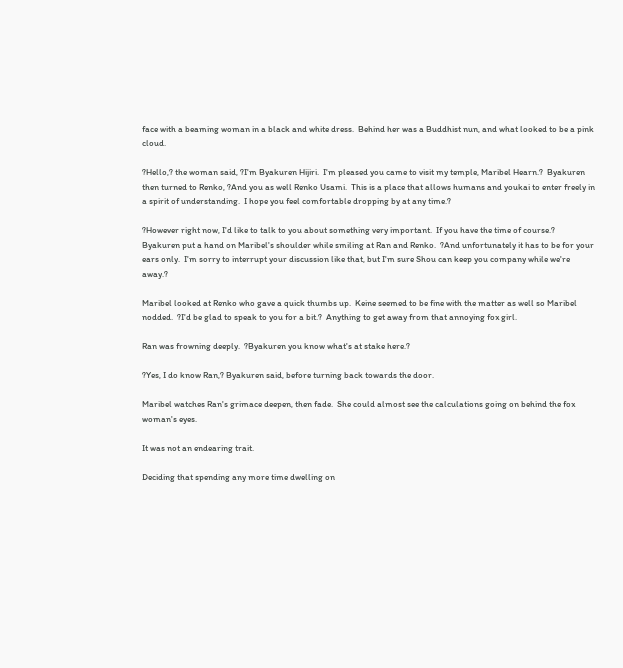face with a beaming woman in a black and white dress.  Behind her was a Buddhist nun, and what looked to be a pink cloud.

?Hello,? the woman said, ?I'm Byakuren Hijiri.  I'm pleased you came to visit my temple, Maribel Hearn.?  Byakuren then turned to Renko, ?And you as well Renko Usami.  This is a place that allows humans and youkai to enter freely in a spirit of understanding.  I hope you feel comfortable dropping by at any time.?

?However right now, I'd like to talk to you about something very important.  If you have the time of course.?  Byakuren put a hand on Maribel's shoulder while smiling at Ran and Renko.  ?And unfortunately it has to be for your ears only.  I'm sorry to interrupt your discussion like that, but I'm sure Shou can keep you company while we're away.?

Maribel looked at Renko who gave a quick thumbs up.  Keine seemed to be fine with the matter as well so Maribel nodded.  ?I'd be glad to speak to you for a bit.?  Anything to get away from that annoying fox girl.

Ran was frowning deeply.  ?Byakuren you know what's at stake here.?

?Yes, I do know Ran,? Byakuren said, before turning back towards the door.

Maribel watches Ran's grimace deepen, then fade.  She could almost see the calculations going on behind the fox woman's eyes.

It was not an endearing trait.

Deciding that spending any more time dwelling on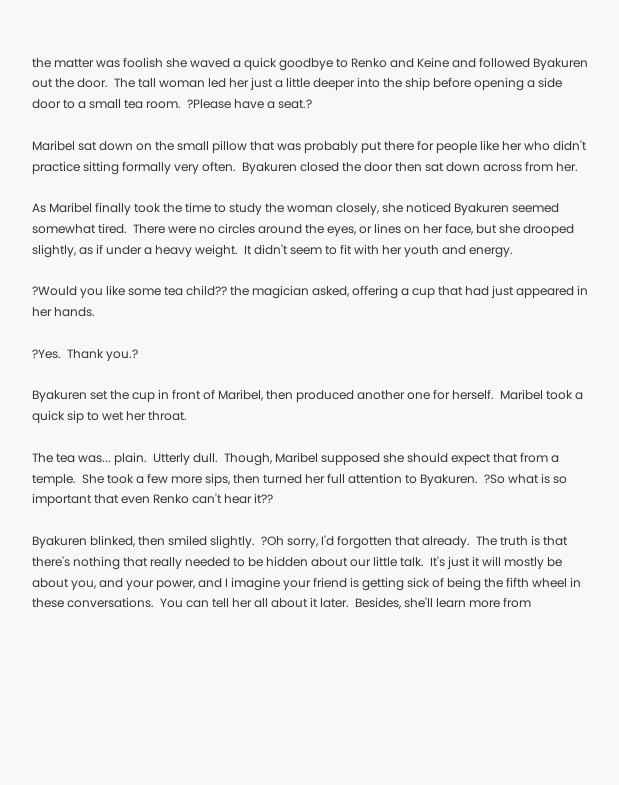the matter was foolish she waved a quick goodbye to Renko and Keine and followed Byakuren out the door.  The tall woman led her just a little deeper into the ship before opening a side door to a small tea room.  ?Please have a seat.?

Maribel sat down on the small pillow that was probably put there for people like her who didn't practice sitting formally very often.  Byakuren closed the door then sat down across from her.

As Maribel finally took the time to study the woman closely, she noticed Byakuren seemed somewhat tired.  There were no circles around the eyes, or lines on her face, but she drooped slightly, as if under a heavy weight.  It didn't seem to fit with her youth and energy.

?Would you like some tea child?? the magician asked, offering a cup that had just appeared in her hands.

?Yes.  Thank you.?

Byakuren set the cup in front of Maribel, then produced another one for herself.  Maribel took a quick sip to wet her throat.

The tea was... plain.  Utterly dull.  Though, Maribel supposed she should expect that from a temple.  She took a few more sips, then turned her full attention to Byakuren.  ?So what is so important that even Renko can't hear it??

Byakuren blinked, then smiled slightly.  ?Oh sorry, I'd forgotten that already.  The truth is that there's nothing that really needed to be hidden about our little talk.  It's just it will mostly be about you, and your power, and I imagine your friend is getting sick of being the fifth wheel in these conversations.  You can tell her all about it later.  Besides, she'll learn more from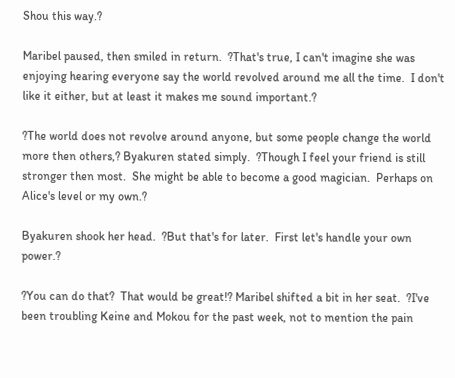Shou this way.?

Maribel paused, then smiled in return.  ?That's true, I can't imagine she was enjoying hearing everyone say the world revolved around me all the time.  I don't like it either, but at least it makes me sound important.?

?The world does not revolve around anyone, but some people change the world more then others,? Byakuren stated simply.  ?Though I feel your friend is still stronger then most.  She might be able to become a good magician.  Perhaps on Alice's level or my own.?

Byakuren shook her head.  ?But that's for later.  First let's handle your own power.?

?You can do that?  That would be great!? Maribel shifted a bit in her seat.  ?I've been troubling Keine and Mokou for the past week, not to mention the pain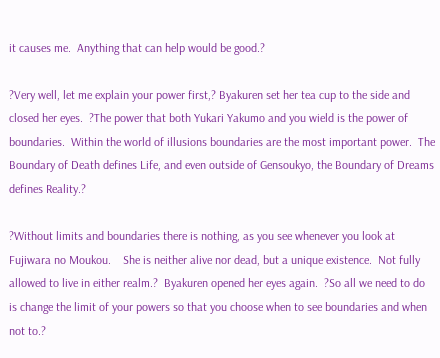it causes me.  Anything that can help would be good.?

?Very well, let me explain your power first,? Byakuren set her tea cup to the side and closed her eyes.  ?The power that both Yukari Yakumo and you wield is the power of boundaries.  Within the world of illusions boundaries are the most important power.  The Boundary of Death defines Life, and even outside of Gensoukyo, the Boundary of Dreams defines Reality.?

?Without limits and boundaries there is nothing, as you see whenever you look at Fujiwara no Moukou.    She is neither alive nor dead, but a unique existence.  Not fully allowed to live in either realm.?  Byakuren opened her eyes again.  ?So all we need to do is change the limit of your powers so that you choose when to see boundaries and when not to.?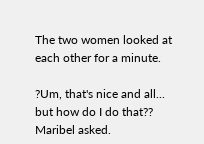The two women looked at each other for a minute.

?Um, that's nice and all... but how do I do that??  Maribel asked.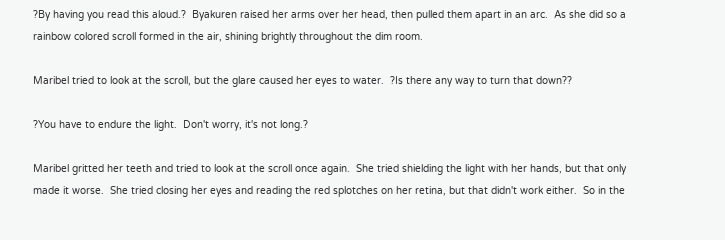?By having you read this aloud.?  Byakuren raised her arms over her head, then pulled them apart in an arc.  As she did so a rainbow colored scroll formed in the air, shining brightly throughout the dim room.

Maribel tried to look at the scroll, but the glare caused her eyes to water.  ?Is there any way to turn that down??

?You have to endure the light.  Don't worry, it's not long.?

Maribel gritted her teeth and tried to look at the scroll once again.  She tried shielding the light with her hands, but that only made it worse.  She tried closing her eyes and reading the red splotches on her retina, but that didn't work either.  So in the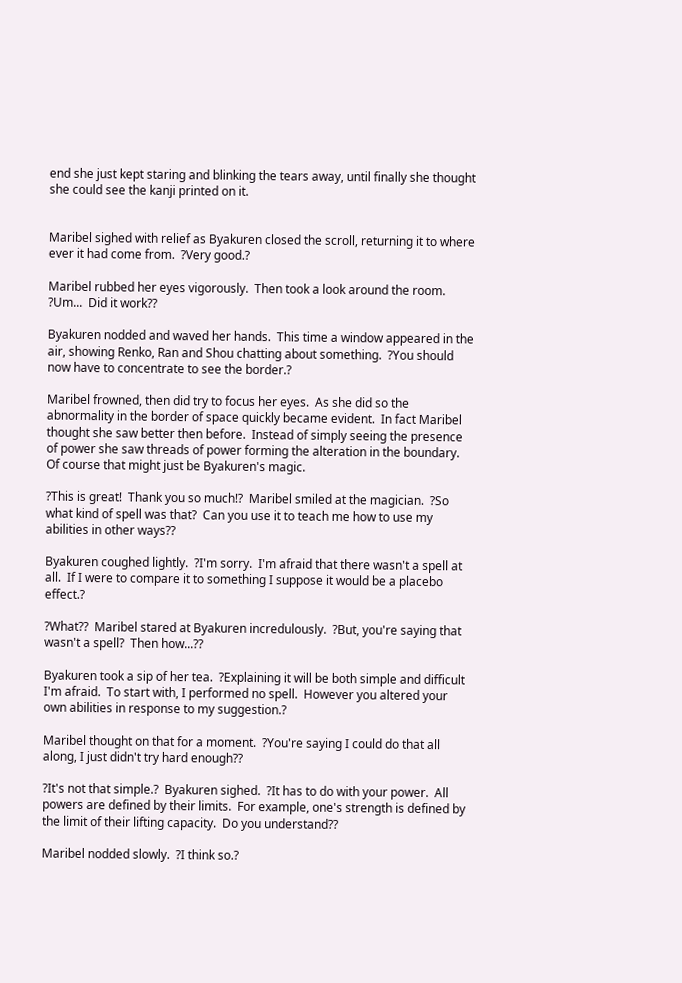end she just kept staring and blinking the tears away, until finally she thought she could see the kanji printed on it.


Maribel sighed with relief as Byakuren closed the scroll, returning it to where ever it had come from.  ?Very good.?

Maribel rubbed her eyes vigorously.  Then took a look around the room.  ?Um...  Did it work??

Byakuren nodded and waved her hands.  This time a window appeared in the air, showing Renko, Ran and Shou chatting about something.  ?You should now have to concentrate to see the border.?

Maribel frowned, then did try to focus her eyes.  As she did so the abnormality in the border of space quickly became evident.  In fact Maribel thought she saw better then before.  Instead of simply seeing the presence of power she saw threads of power forming the alteration in the boundary.  Of course that might just be Byakuren's magic.

?This is great!  Thank you so much!?  Maribel smiled at the magician.  ?So what kind of spell was that?  Can you use it to teach me how to use my abilities in other ways??

Byakuren coughed lightly.  ?I'm sorry.  I'm afraid that there wasn't a spell at all.  If I were to compare it to something I suppose it would be a placebo effect.?

?What??  Maribel stared at Byakuren incredulously.  ?But, you're saying that wasn't a spell?  Then how...??

Byakuren took a sip of her tea.  ?Explaining it will be both simple and difficult I'm afraid.  To start with, I performed no spell.  However you altered your own abilities in response to my suggestion.?

Maribel thought on that for a moment.  ?You're saying I could do that all along, I just didn't try hard enough??

?It's not that simple.?  Byakuren sighed.  ?It has to do with your power.  All powers are defined by their limits.  For example, one's strength is defined by the limit of their lifting capacity.  Do you understand??

Maribel nodded slowly.  ?I think so.?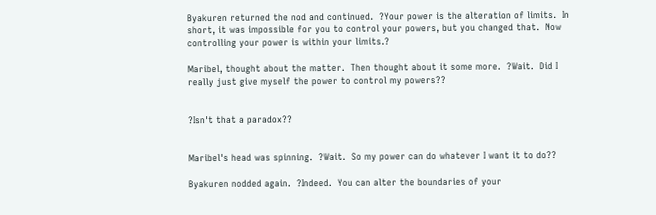Byakuren returned the nod and continued.  ?Your power is the alteration of limits.  In short, it was impossible for you to control your powers, but you changed that.  Now controlling your power is within your limits.?

Maribel, thought about the matter.  Then thought about it some more.  ?Wait.  Did I really just give myself the power to control my powers??


?Isn't that a paradox??


Maribel's head was spinning.  ?Wait.  So my power can do whatever I want it to do??

Byakuren nodded again.  ?Indeed.  You can alter the boundaries of your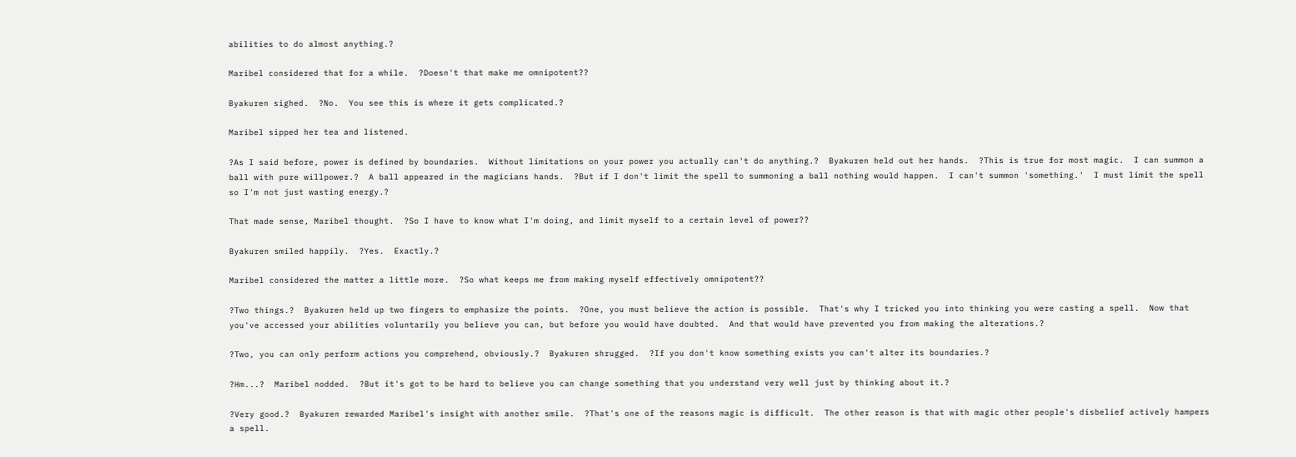abilities to do almost anything.?

Maribel considered that for a while.  ?Doesn't that make me omnipotent??

Byakuren sighed.  ?No.  You see this is where it gets complicated.?

Maribel sipped her tea and listened.

?As I said before, power is defined by boundaries.  Without limitations on your power you actually can't do anything.?  Byakuren held out her hands.  ?This is true for most magic.  I can summon a ball with pure willpower.?  A ball appeared in the magicians hands.  ?But if I don't limit the spell to summoning a ball nothing would happen.  I can't summon 'something.'  I must limit the spell so I'm not just wasting energy.?

That made sense, Maribel thought.  ?So I have to know what I'm doing, and limit myself to a certain level of power??

Byakuren smiled happily.  ?Yes.  Exactly.?

Maribel considered the matter a little more.  ?So what keeps me from making myself effectively omnipotent??

?Two things.?  Byakuren held up two fingers to emphasize the points.  ?One, you must believe the action is possible.  That's why I tricked you into thinking you were casting a spell.  Now that you've accessed your abilities voluntarily you believe you can, but before you would have doubted.  And that would have prevented you from making the alterations.?

?Two, you can only perform actions you comprehend, obviously.?  Byakuren shrugged.  ?If you don't know something exists you can't alter its boundaries.?

?Hm...?  Maribel nodded.  ?But it's got to be hard to believe you can change something that you understand very well just by thinking about it.?

?Very good.?  Byakuren rewarded Maribel's insight with another smile.  ?That's one of the reasons magic is difficult.  The other reason is that with magic other people's disbelief actively hampers a spell.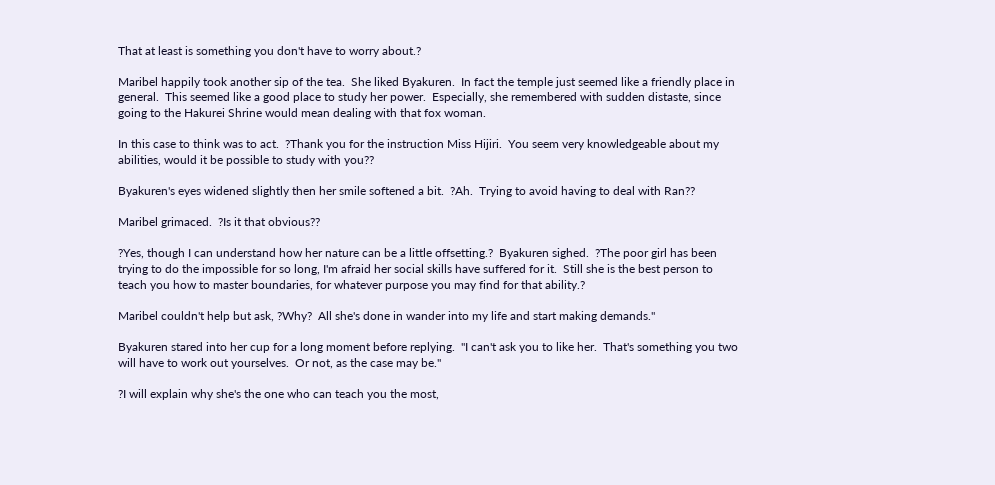That at least is something you don't have to worry about.?

Maribel happily took another sip of the tea.  She liked Byakuren.  In fact the temple just seemed like a friendly place in general.  This seemed like a good place to study her power.  Especially, she remembered with sudden distaste, since going to the Hakurei Shrine would mean dealing with that fox woman.

In this case to think was to act.  ?Thank you for the instruction Miss Hijiri.  You seem very knowledgeable about my abilities, would it be possible to study with you??

Byakuren's eyes widened slightly then her smile softened a bit.  ?Ah.  Trying to avoid having to deal with Ran??

Maribel grimaced.  ?Is it that obvious??

?Yes, though I can understand how her nature can be a little offsetting.?  Byakuren sighed.  ?The poor girl has been trying to do the impossible for so long, I'm afraid her social skills have suffered for it.  Still she is the best person to teach you how to master boundaries, for whatever purpose you may find for that ability.?

Maribel couldn't help but ask, ?Why?  All she's done in wander into my life and start making demands."

Byakuren stared into her cup for a long moment before replying.  "I can't ask you to like her.  That's something you two will have to work out yourselves.  Or not, as the case may be."

?I will explain why she's the one who can teach you the most,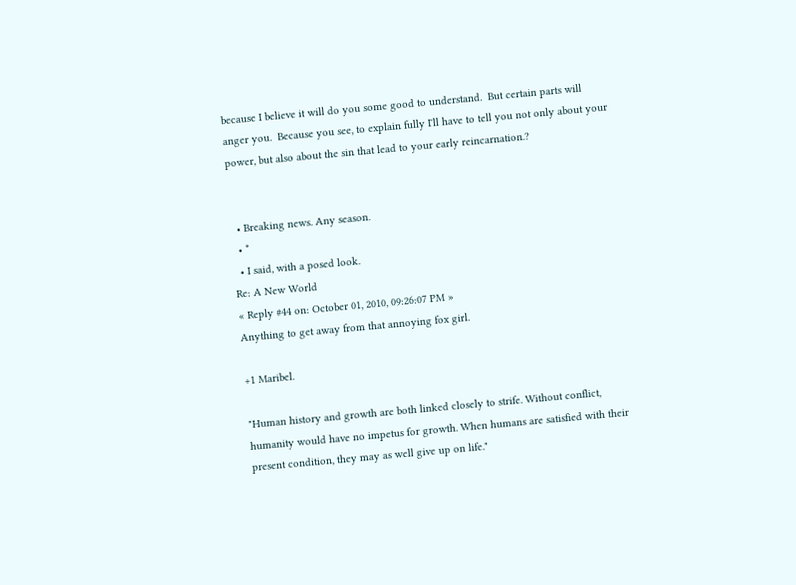because I believe it will do you some good to understand.  But certain parts will anger you.  Because you see, to explain fully I'll have to tell you not only about your power, but also about the sin that lead to your early reincarnation.?


  • Breaking news. Any season.
  • *
  • I said, with a posed look.
Re: A New World
« Reply #44 on: October 01, 2010, 09:26:07 PM »
Anything to get away from that annoying fox girl.

+1 Maribel.

"Human history and growth are both linked closely to strife. Without conflict, humanity would have no impetus for growth. When humans are satisfied with their present condition, they may as well give up on life."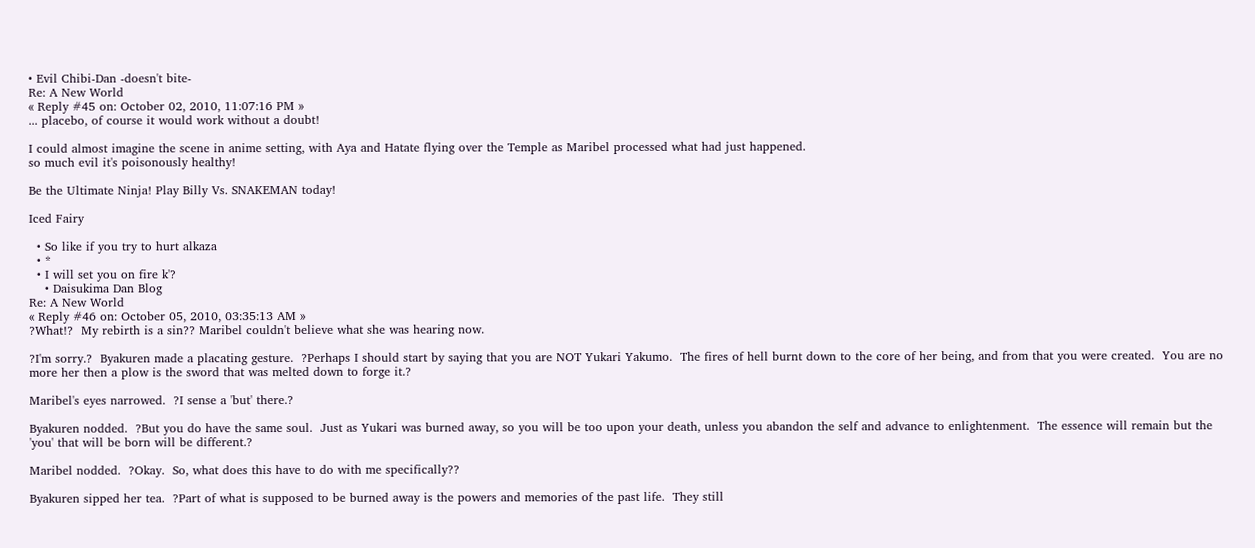• Evil Chibi-Dan -doesn't bite-
Re: A New World
« Reply #45 on: October 02, 2010, 11:07:16 PM »
... placebo, of course it would work without a doubt!

I could almost imagine the scene in anime setting, with Aya and Hatate flying over the Temple as Maribel processed what had just happened.
so much evil it's poisonously healthy!

Be the Ultimate Ninja! Play Billy Vs. SNAKEMAN today!

Iced Fairy

  • So like if you try to hurt alkaza
  • *
  • I will set you on fire k'?
    • Daisukima Dan Blog
Re: A New World
« Reply #46 on: October 05, 2010, 03:35:13 AM »
?What!?  My rebirth is a sin?? Maribel couldn't believe what she was hearing now.

?I'm sorry.?  Byakuren made a placating gesture.  ?Perhaps I should start by saying that you are NOT Yukari Yakumo.  The fires of hell burnt down to the core of her being, and from that you were created.  You are no more her then a plow is the sword that was melted down to forge it.?

Maribel's eyes narrowed.  ?I sense a 'but' there.?

Byakuren nodded.  ?But you do have the same soul.  Just as Yukari was burned away, so you will be too upon your death, unless you abandon the self and advance to enlightenment.  The essence will remain but the 'you' that will be born will be different.?

Maribel nodded.  ?Okay.  So, what does this have to do with me specifically??

Byakuren sipped her tea.  ?Part of what is supposed to be burned away is the powers and memories of the past life.  They still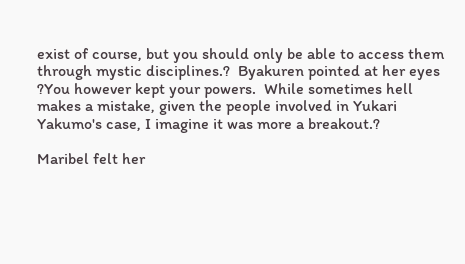exist of course, but you should only be able to access them through mystic disciplines.?  Byakuren pointed at her eyes  ?You however kept your powers.  While sometimes hell makes a mistake, given the people involved in Yukari Yakumo's case, I imagine it was more a breakout.?

Maribel felt her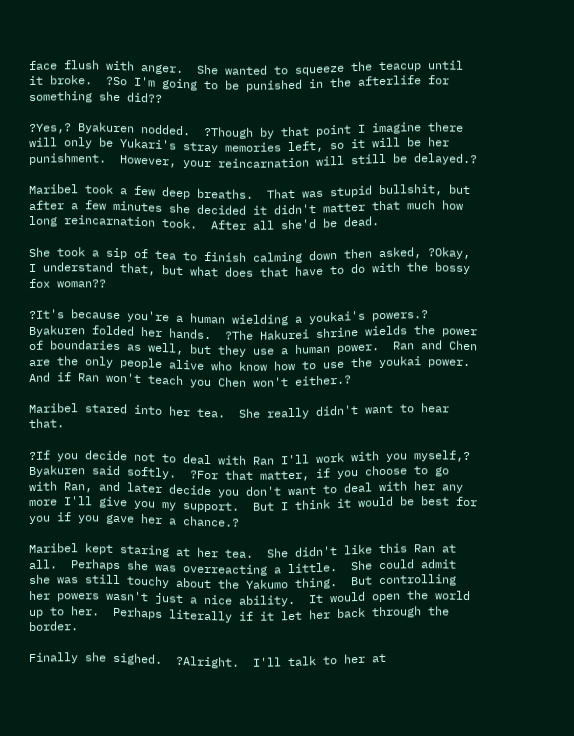face flush with anger.  She wanted to squeeze the teacup until it broke.  ?So I'm going to be punished in the afterlife for something she did??

?Yes,? Byakuren nodded.  ?Though by that point I imagine there will only be Yukari's stray memories left, so it will be her punishment.  However, your reincarnation will still be delayed.?

Maribel took a few deep breaths.  That was stupid bullshit, but after a few minutes she decided it didn't matter that much how long reincarnation took.  After all she'd be dead.

She took a sip of tea to finish calming down then asked, ?Okay, I understand that, but what does that have to do with the bossy fox woman??

?It's because you're a human wielding a youkai's powers.?  Byakuren folded her hands.  ?The Hakurei shrine wields the power of boundaries as well, but they use a human power.  Ran and Chen are the only people alive who know how to use the youkai power.  And if Ran won't teach you Chen won't either.?

Maribel stared into her tea.  She really didn't want to hear that.

?If you decide not to deal with Ran I'll work with you myself,? Byakuren said softly.  ?For that matter, if you choose to go with Ran, and later decide you don't want to deal with her any more I'll give you my support.  But I think it would be best for you if you gave her a chance.?

Maribel kept staring at her tea.  She didn't like this Ran at all.  Perhaps she was overreacting a little.  She could admit she was still touchy about the Yakumo thing.  But controlling her powers wasn't just a nice ability.  It would open the world up to her.  Perhaps literally if it let her back through the border.

Finally she sighed.  ?Alright.  I'll talk to her at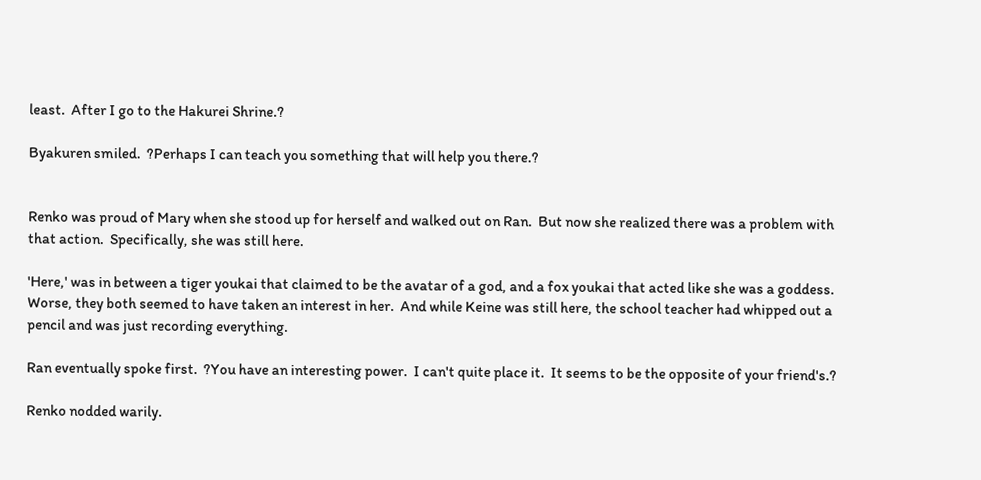least.  After I go to the Hakurei Shrine.?

Byakuren smiled.  ?Perhaps I can teach you something that will help you there.?


Renko was proud of Mary when she stood up for herself and walked out on Ran.  But now she realized there was a problem with that action.  Specifically, she was still here.

'Here,' was in between a tiger youkai that claimed to be the avatar of a god, and a fox youkai that acted like she was a goddess.  Worse, they both seemed to have taken an interest in her.  And while Keine was still here, the school teacher had whipped out a pencil and was just recording everything.

Ran eventually spoke first.  ?You have an interesting power.  I can't quite place it.  It seems to be the opposite of your friend's.?

Renko nodded warily.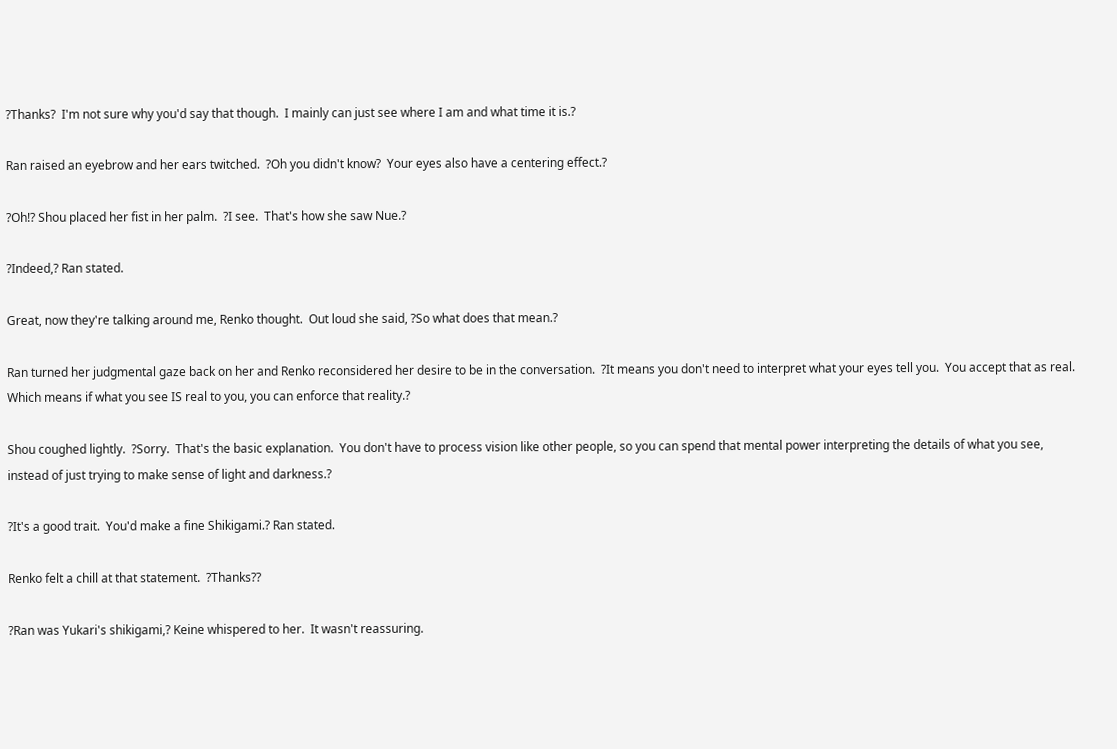?Thanks?  I'm not sure why you'd say that though.  I mainly can just see where I am and what time it is.?

Ran raised an eyebrow and her ears twitched.  ?Oh you didn't know?  Your eyes also have a centering effect.?

?Oh!? Shou placed her fist in her palm.  ?I see.  That's how she saw Nue.?

?Indeed,? Ran stated.

Great, now they're talking around me, Renko thought.  Out loud she said, ?So what does that mean.?

Ran turned her judgmental gaze back on her and Renko reconsidered her desire to be in the conversation.  ?It means you don't need to interpret what your eyes tell you.  You accept that as real.  Which means if what you see IS real to you, you can enforce that reality.?

Shou coughed lightly.  ?Sorry.  That's the basic explanation.  You don't have to process vision like other people, so you can spend that mental power interpreting the details of what you see, instead of just trying to make sense of light and darkness.?

?It's a good trait.  You'd make a fine Shikigami.? Ran stated.

Renko felt a chill at that statement.  ?Thanks??

?Ran was Yukari's shikigami,? Keine whispered to her.  It wasn't reassuring.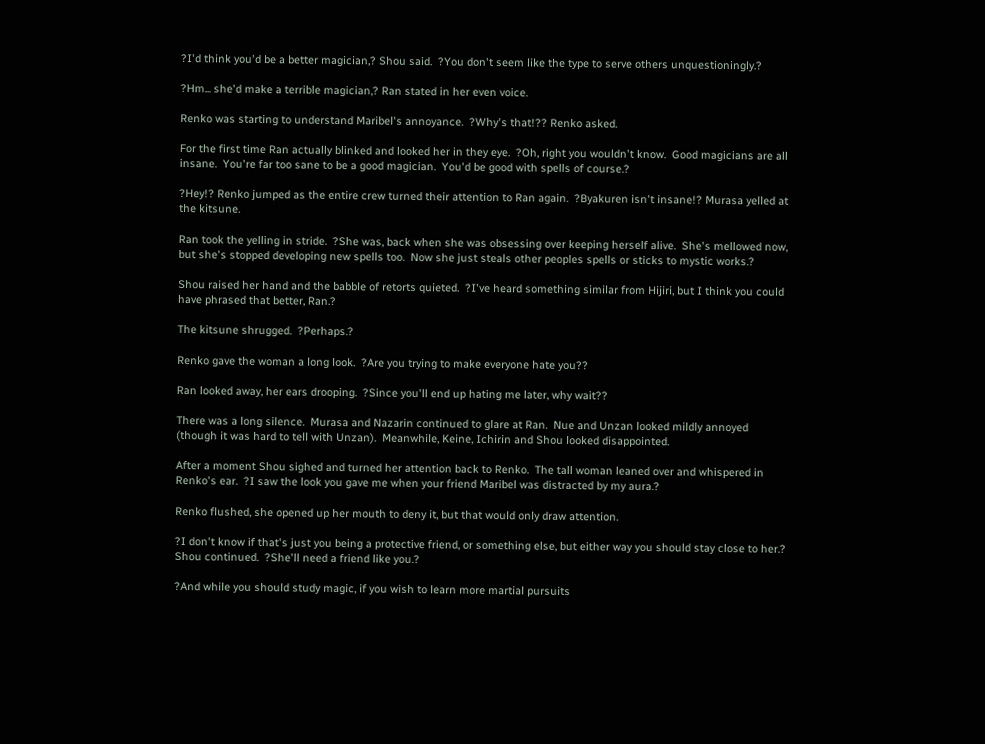?I'd think you'd be a better magician,? Shou said.  ?You don't seem like the type to serve others unquestioningly.?

?Hm... she'd make a terrible magician,? Ran stated in her even voice.

Renko was starting to understand Maribel's annoyance.  ?Why's that!?? Renko asked.

For the first time Ran actually blinked and looked her in they eye.  ?Oh, right you wouldn't know.  Good magicians are all insane.  You're far too sane to be a good magician.  You'd be good with spells of course.?

?Hey!? Renko jumped as the entire crew turned their attention to Ran again.  ?Byakuren isn't insane!? Murasa yelled at the kitsune.

Ran took the yelling in stride.  ?She was, back when she was obsessing over keeping herself alive.  She's mellowed now, but she's stopped developing new spells too.  Now she just steals other peoples spells or sticks to mystic works.?

Shou raised her hand and the babble of retorts quieted.  ?I've heard something similar from Hijiri, but I think you could have phrased that better, Ran.?

The kitsune shrugged.  ?Perhaps.?

Renko gave the woman a long look.  ?Are you trying to make everyone hate you??

Ran looked away, her ears drooping.  ?Since you'll end up hating me later, why wait??

There was a long silence.  Murasa and Nazarin continued to glare at Ran.  Nue and Unzan looked mildly annoyed (though it was hard to tell with Unzan).  Meanwhile, Keine, Ichirin and Shou looked disappointed.

After a moment Shou sighed and turned her attention back to Renko.  The tall woman leaned over and whispered in Renko's ear.  ?I saw the look you gave me when your friend Maribel was distracted by my aura.?

Renko flushed, she opened up her mouth to deny it, but that would only draw attention.

?I don't know if that's just you being a protective friend, or something else, but either way you should stay close to her.?  Shou continued.  ?She'll need a friend like you.?

?And while you should study magic, if you wish to learn more martial pursuits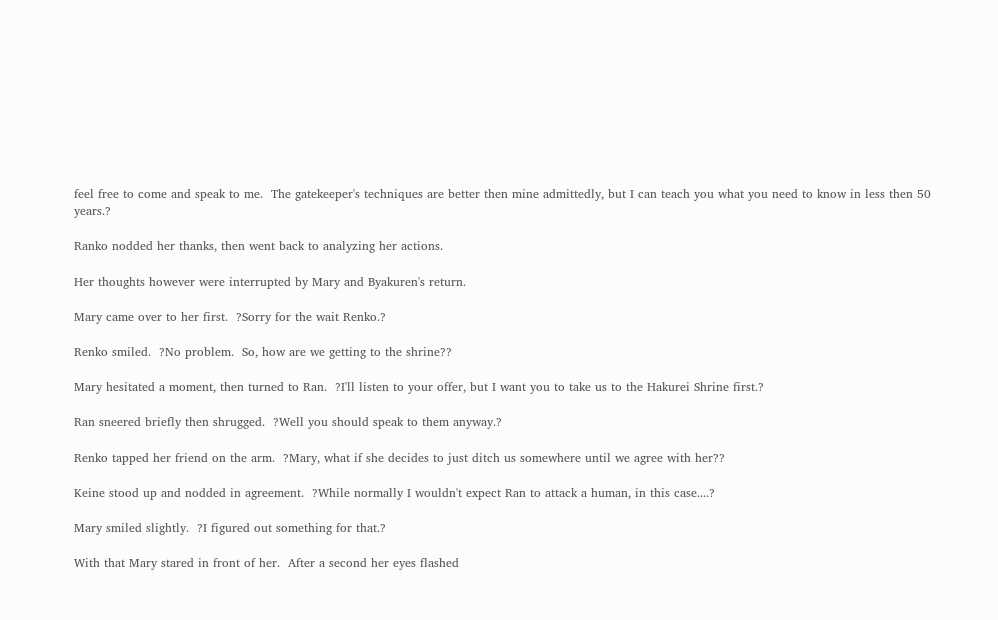feel free to come and speak to me.  The gatekeeper's techniques are better then mine admittedly, but I can teach you what you need to know in less then 50 years.?

Ranko nodded her thanks, then went back to analyzing her actions.

Her thoughts however were interrupted by Mary and Byakuren's return.

Mary came over to her first.  ?Sorry for the wait Renko.?

Renko smiled.  ?No problem.  So, how are we getting to the shrine??

Mary hesitated a moment, then turned to Ran.  ?I'll listen to your offer, but I want you to take us to the Hakurei Shrine first.?

Ran sneered briefly then shrugged.  ?Well you should speak to them anyway.?

Renko tapped her friend on the arm.  ?Mary, what if she decides to just ditch us somewhere until we agree with her??

Keine stood up and nodded in agreement.  ?While normally I wouldn't expect Ran to attack a human, in this case....?

Mary smiled slightly.  ?I figured out something for that.?

With that Mary stared in front of her.  After a second her eyes flashed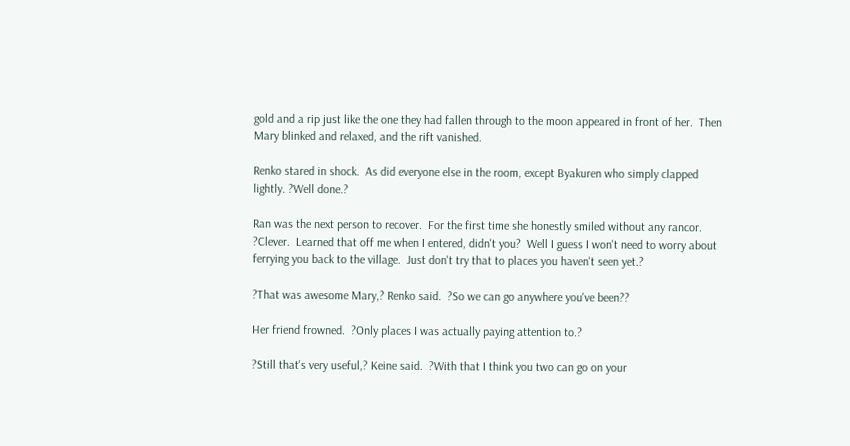gold and a rip just like the one they had fallen through to the moon appeared in front of her.  Then Mary blinked and relaxed, and the rift vanished.

Renko stared in shock.  As did everyone else in the room, except Byakuren who simply clapped lightly. ?Well done.?

Ran was the next person to recover.  For the first time she honestly smiled without any rancor.  ?Clever.  Learned that off me when I entered, didn't you?  Well I guess I won't need to worry about ferrying you back to the village.  Just don't try that to places you haven't seen yet.?

?That was awesome Mary,? Renko said.  ?So we can go anywhere you've been??

Her friend frowned.  ?Only places I was actually paying attention to.?

?Still that's very useful,? Keine said.  ?With that I think you two can go on your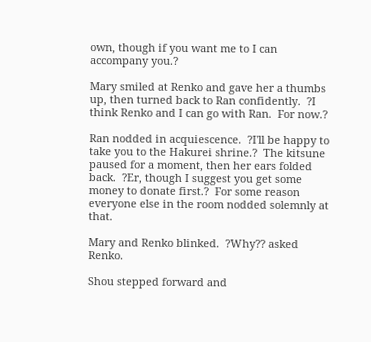own, though if you want me to I can accompany you.?

Mary smiled at Renko and gave her a thumbs up, then turned back to Ran confidently.  ?I think Renko and I can go with Ran.  For now.?

Ran nodded in acquiescence.  ?I'll be happy to take you to the Hakurei shrine.?  The kitsune paused for a moment, then her ears folded back.  ?Er, though I suggest you get some money to donate first.?  For some reason everyone else in the room nodded solemnly at that.

Mary and Renko blinked.  ?Why?? asked Renko.

Shou stepped forward and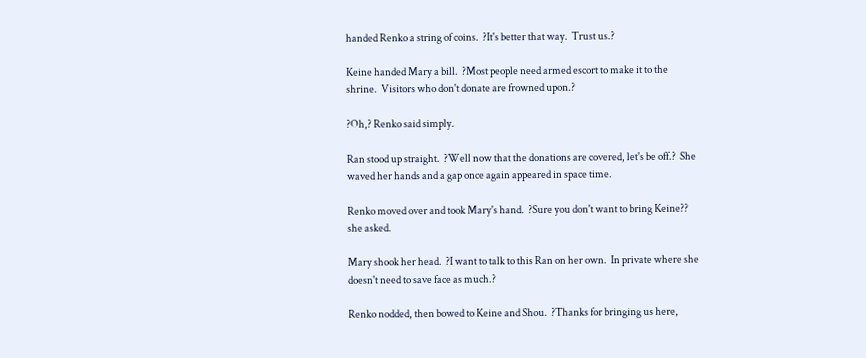handed Renko a string of coins.  ?It's better that way.  Trust us.?

Keine handed Mary a bill.  ?Most people need armed escort to make it to the shrine.  Visitors who don't donate are frowned upon.?

?Oh,? Renko said simply.

Ran stood up straight.  ?Well now that the donations are covered, let's be off.?  She waved her hands and a gap once again appeared in space time.

Renko moved over and took Mary's hand.  ?Sure you don't want to bring Keine?? she asked.

Mary shook her head.  ?I want to talk to this Ran on her own.  In private where she doesn't need to save face as much.?

Renko nodded, then bowed to Keine and Shou.  ?Thanks for bringing us here,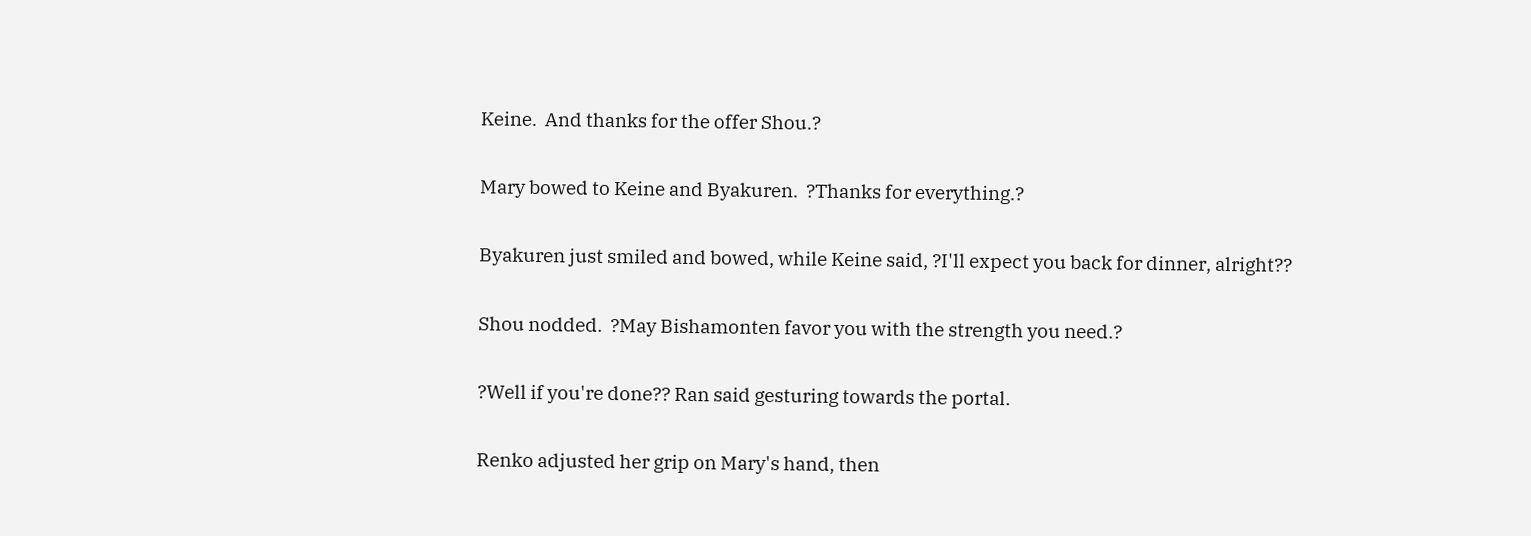Keine.  And thanks for the offer Shou.?

Mary bowed to Keine and Byakuren.  ?Thanks for everything.?

Byakuren just smiled and bowed, while Keine said, ?I'll expect you back for dinner, alright??

Shou nodded.  ?May Bishamonten favor you with the strength you need.?

?Well if you're done?? Ran said gesturing towards the portal.

Renko adjusted her grip on Mary's hand, then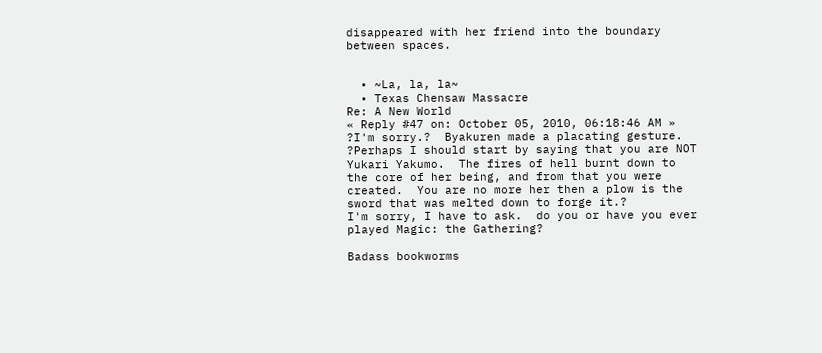disappeared with her friend into the boundary between spaces.


  • ~La, la, la~
  • Texas Chensaw Massacre
Re: A New World
« Reply #47 on: October 05, 2010, 06:18:46 AM »
?I'm sorry.?  Byakuren made a placating gesture.  ?Perhaps I should start by saying that you are NOT Yukari Yakumo.  The fires of hell burnt down to the core of her being, and from that you were created.  You are no more her then a plow is the sword that was melted down to forge it.?
I'm sorry, I have to ask.  do you or have you ever played Magic: the Gathering?

Badass bookworms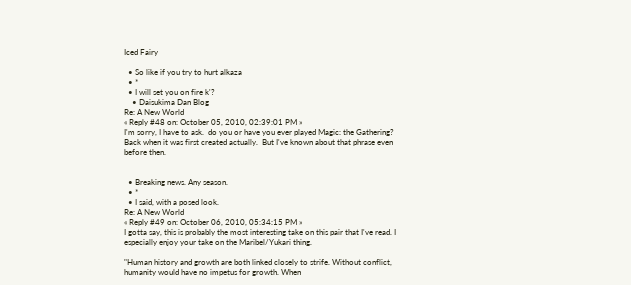Iced Fairy

  • So like if you try to hurt alkaza
  • *
  • I will set you on fire k'?
    • Daisukima Dan Blog
Re: A New World
« Reply #48 on: October 05, 2010, 02:39:01 PM »
I'm sorry, I have to ask.  do you or have you ever played Magic: the Gathering?
Back when it was first created actually.  But I've known about that phrase even before then.


  • Breaking news. Any season.
  • *
  • I said, with a posed look.
Re: A New World
« Reply #49 on: October 06, 2010, 05:34:15 PM »
I gotta say, this is probably the most interesting take on this pair that I've read. I especially enjoy your take on the Maribel/Yukari thing.

"Human history and growth are both linked closely to strife. Without conflict, humanity would have no impetus for growth. When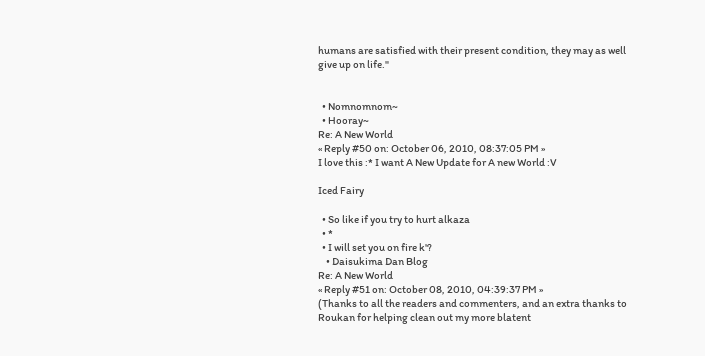humans are satisfied with their present condition, they may as well give up on life."


  • Nomnomnom~
  • Hooray~
Re: A New World
« Reply #50 on: October 06, 2010, 08:37:05 PM »
I love this :* I want A New Update for A new World :V

Iced Fairy

  • So like if you try to hurt alkaza
  • *
  • I will set you on fire k'?
    • Daisukima Dan Blog
Re: A New World
« Reply #51 on: October 08, 2010, 04:39:37 PM »
(Thanks to all the readers and commenters, and an extra thanks to Roukan for helping clean out my more blatent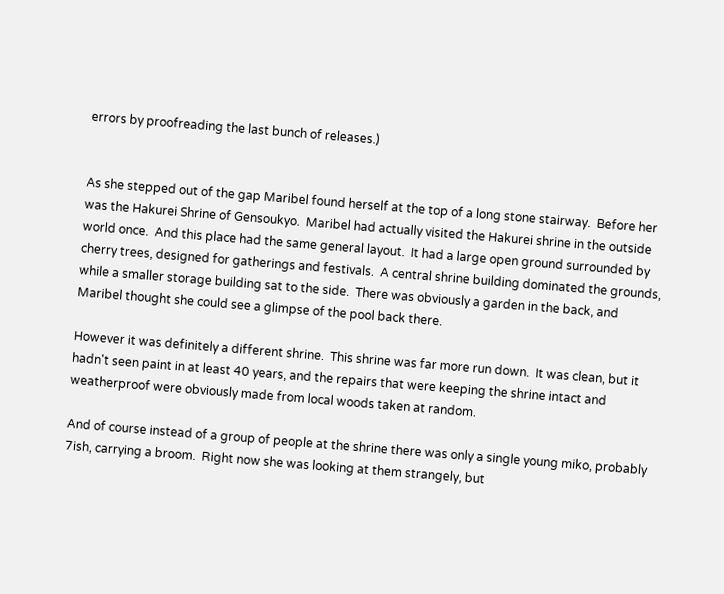errors by proofreading the last bunch of releases.)


As she stepped out of the gap Maribel found herself at the top of a long stone stairway.  Before her was the Hakurei Shrine of Gensoukyo.  Maribel had actually visited the Hakurei shrine in the outside world once.  And this place had the same general layout.  It had a large open ground surrounded by cherry trees, designed for gatherings and festivals.  A central shrine building dominated the grounds, while a smaller storage building sat to the side.  There was obviously a garden in the back, and Maribel thought she could see a glimpse of the pool back there.

However it was definitely a different shrine.  This shrine was far more run down.  It was clean, but it hadn't seen paint in at least 40 years, and the repairs that were keeping the shrine intact and weatherproof were obviously made from local woods taken at random.

And of course instead of a group of people at the shrine there was only a single young miko, probably 7ish, carrying a broom.  Right now she was looking at them strangely, but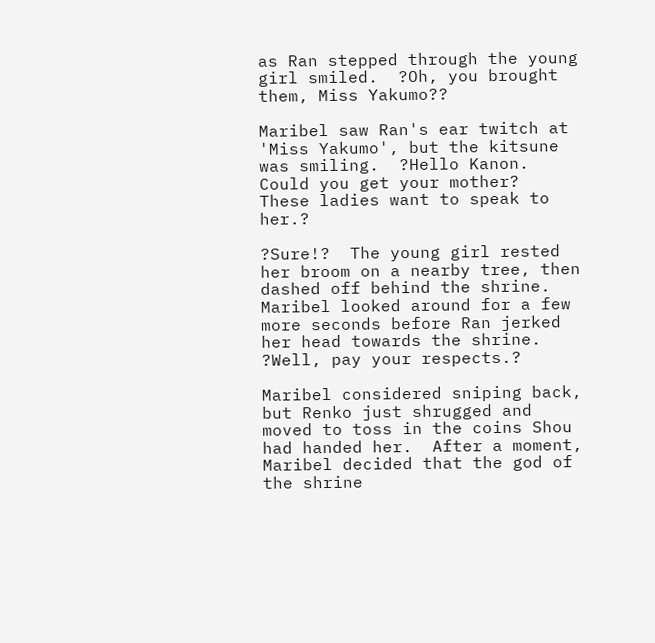as Ran stepped through the young girl smiled.  ?Oh, you brought them, Miss Yakumo??

Maribel saw Ran's ear twitch at 'Miss Yakumo', but the kitsune was smiling.  ?Hello Kanon.  Could you get your mother?  These ladies want to speak to her.?

?Sure!?  The young girl rested her broom on a nearby tree, then dashed off behind the shrine.  Maribel looked around for a few more seconds before Ran jerked her head towards the shrine.  ?Well, pay your respects.?

Maribel considered sniping back, but Renko just shrugged and moved to toss in the coins Shou had handed her.  After a moment, Maribel decided that the god of the shrine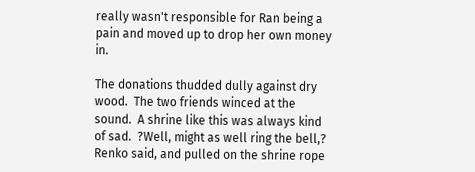really wasn't responsible for Ran being a pain and moved up to drop her own money in.

The donations thudded dully against dry wood.  The two friends winced at the sound.  A shrine like this was always kind of sad.  ?Well, might as well ring the bell,? Renko said, and pulled on the shrine rope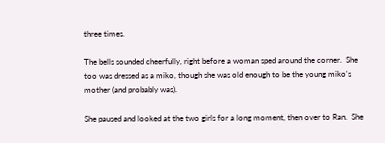three times.

The bells sounded cheerfully, right before a woman sped around the corner.  She too was dressed as a miko, though she was old enough to be the young miko's mother (and probably was).

She paused and looked at the two girls for a long moment, then over to Ran.  She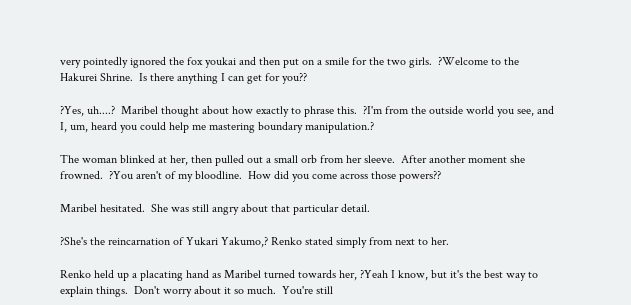very pointedly ignored the fox youkai and then put on a smile for the two girls.  ?Welcome to the Hakurei Shrine.  Is there anything I can get for you??

?Yes, uh....?  Maribel thought about how exactly to phrase this.  ?I'm from the outside world you see, and I, um, heard you could help me mastering boundary manipulation.?

The woman blinked at her, then pulled out a small orb from her sleeve.  After another moment she frowned.  ?You aren't of my bloodline.  How did you come across those powers??

Maribel hesitated.  She was still angry about that particular detail.

?She's the reincarnation of Yukari Yakumo,? Renko stated simply from next to her.

Renko held up a placating hand as Maribel turned towards her, ?Yeah I know, but it's the best way to explain things.  Don't worry about it so much.  You're still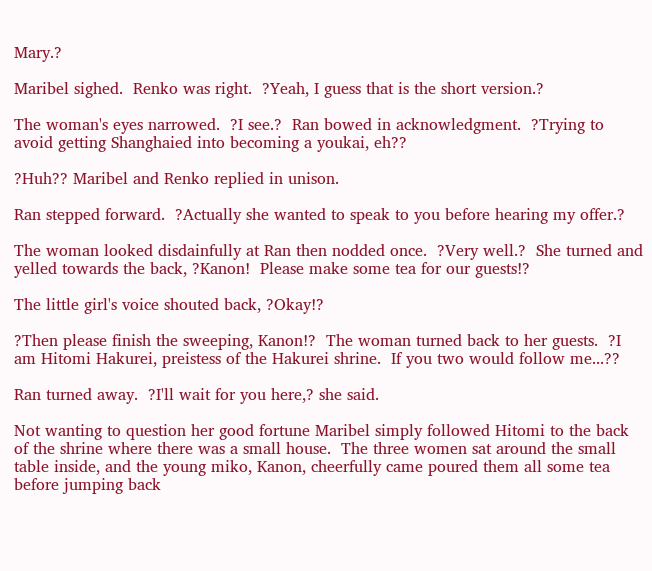Mary.?

Maribel sighed.  Renko was right.  ?Yeah, I guess that is the short version.?

The woman's eyes narrowed.  ?I see.?  Ran bowed in acknowledgment.  ?Trying to avoid getting Shanghaied into becoming a youkai, eh??

?Huh?? Maribel and Renko replied in unison.

Ran stepped forward.  ?Actually she wanted to speak to you before hearing my offer.?

The woman looked disdainfully at Ran then nodded once.  ?Very well.?  She turned and yelled towards the back, ?Kanon!  Please make some tea for our guests!?

The little girl's voice shouted back, ?Okay!?

?Then please finish the sweeping, Kanon!?  The woman turned back to her guests.  ?I am Hitomi Hakurei, preistess of the Hakurei shrine.  If you two would follow me...??

Ran turned away.  ?I'll wait for you here,? she said.

Not wanting to question her good fortune Maribel simply followed Hitomi to the back of the shrine where there was a small house.  The three women sat around the small table inside, and the young miko, Kanon, cheerfully came poured them all some tea before jumping back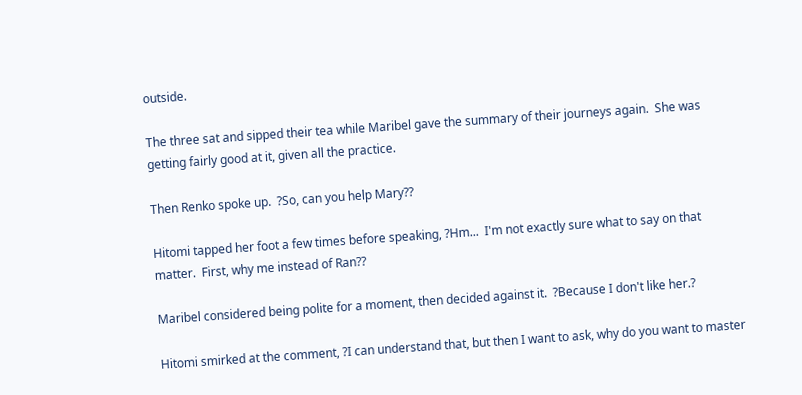outside.

The three sat and sipped their tea while Maribel gave the summary of their journeys again.  She was getting fairly good at it, given all the practice.

Then Renko spoke up.  ?So, can you help Mary??

Hitomi tapped her foot a few times before speaking, ?Hm...  I'm not exactly sure what to say on that matter.  First, why me instead of Ran??

Maribel considered being polite for a moment, then decided against it.  ?Because I don't like her.?

Hitomi smirked at the comment, ?I can understand that, but then I want to ask, why do you want to master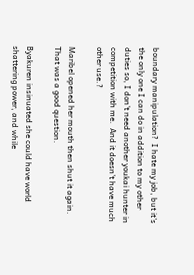boundary manipulation?  I hate my job, but it's the only one I can do in addition to my other duties so, I don't need another youkai hunter in competition with me.  And it doesn't have much other use.?

Maribel opened her mouth then shut it again.  That was a good question.

Byakuren insinuated she could have world shattering power, and while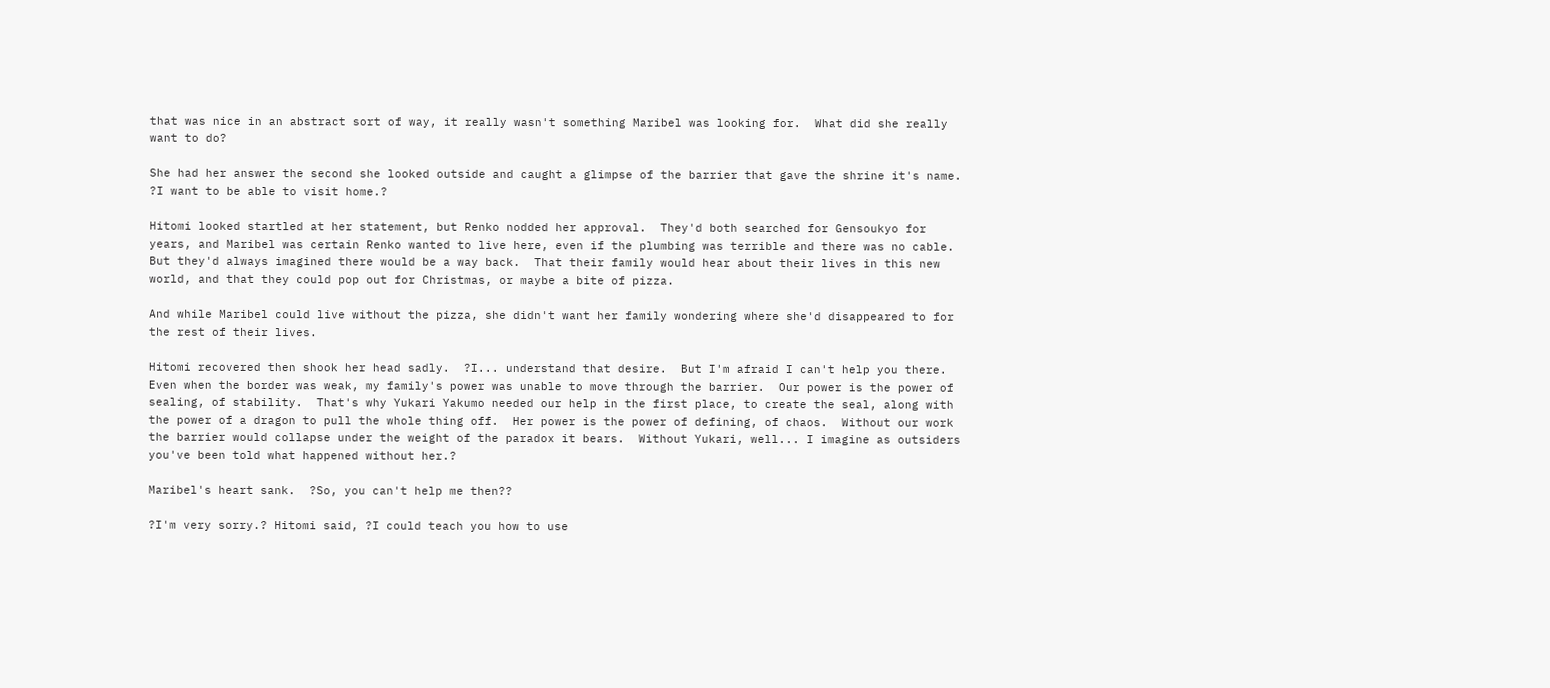that was nice in an abstract sort of way, it really wasn't something Maribel was looking for.  What did she really want to do?

She had her answer the second she looked outside and caught a glimpse of the barrier that gave the shrine it's name.  ?I want to be able to visit home.?

Hitomi looked startled at her statement, but Renko nodded her approval.  They'd both searched for Gensoukyo for years, and Maribel was certain Renko wanted to live here, even if the plumbing was terrible and there was no cable.  But they'd always imagined there would be a way back.  That their family would hear about their lives in this new world, and that they could pop out for Christmas, or maybe a bite of pizza.

And while Maribel could live without the pizza, she didn't want her family wondering where she'd disappeared to for the rest of their lives.

Hitomi recovered then shook her head sadly.  ?I... understand that desire.  But I'm afraid I can't help you there.  Even when the border was weak, my family's power was unable to move through the barrier.  Our power is the power of sealing, of stability.  That's why Yukari Yakumo needed our help in the first place, to create the seal, along with the power of a dragon to pull the whole thing off.  Her power is the power of defining, of chaos.  Without our work the barrier would collapse under the weight of the paradox it bears.  Without Yukari, well... I imagine as outsiders you've been told what happened without her.?

Maribel's heart sank.  ?So, you can't help me then??

?I'm very sorry.? Hitomi said, ?I could teach you how to use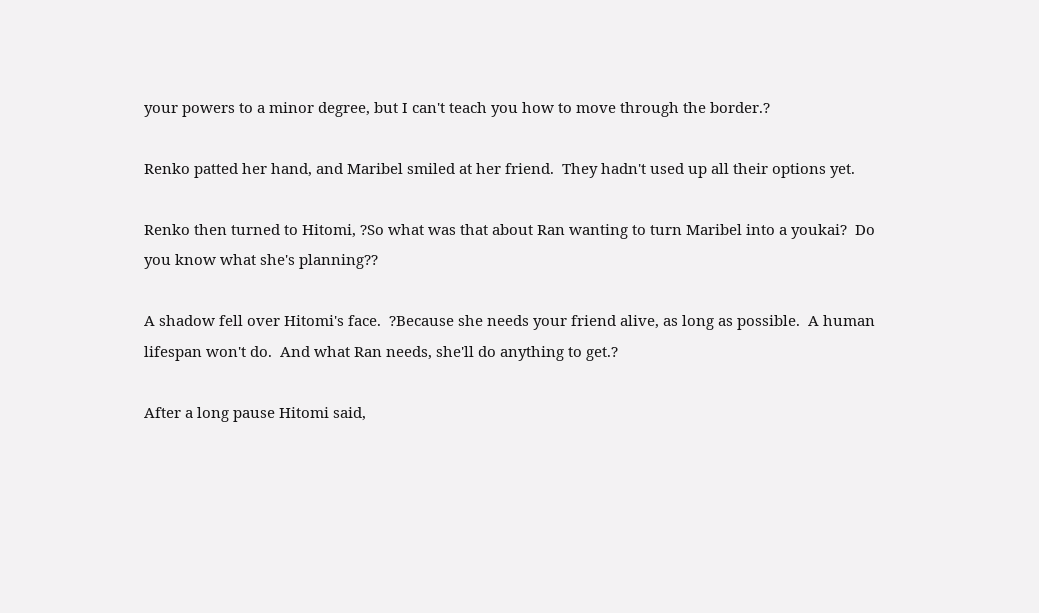your powers to a minor degree, but I can't teach you how to move through the border.?

Renko patted her hand, and Maribel smiled at her friend.  They hadn't used up all their options yet.

Renko then turned to Hitomi, ?So what was that about Ran wanting to turn Maribel into a youkai?  Do you know what she's planning??

A shadow fell over Hitomi's face.  ?Because she needs your friend alive, as long as possible.  A human lifespan won't do.  And what Ran needs, she'll do anything to get.?

After a long pause Hitomi said,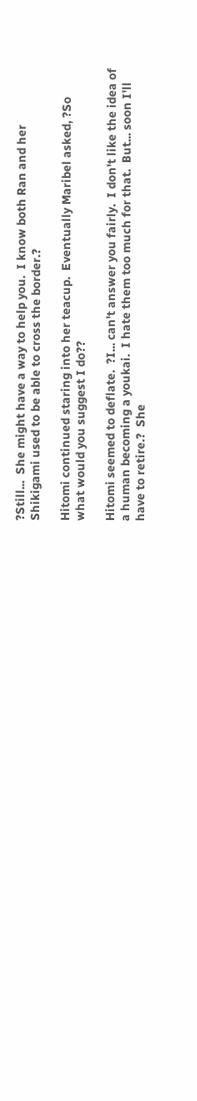?Still...  She might have a way to help you.  I know both Ran and her Shikigami used to be able to cross the border.?

Hitomi continued staring into her teacup.  Eventually Maribel asked, ?So what would you suggest I do??

Hitomi seemed to deflate.  ?I... can't answer you fairly.  I don't like the idea of a human becoming a youkai.  I hate them too much for that.  But... soon I'll have to retire.?  She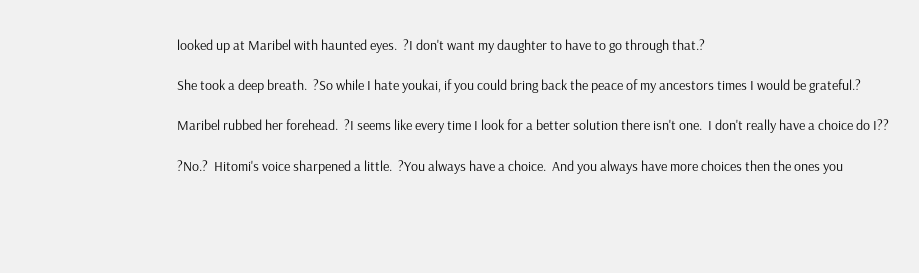looked up at Maribel with haunted eyes.  ?I don't want my daughter to have to go through that.?

She took a deep breath.  ?So while I hate youkai, if you could bring back the peace of my ancestors times I would be grateful.?

Maribel rubbed her forehead.  ?I seems like every time I look for a better solution there isn't one.  I don't really have a choice do I??

?No.?  Hitomi's voice sharpened a little.  ?You always have a choice.  And you always have more choices then the ones you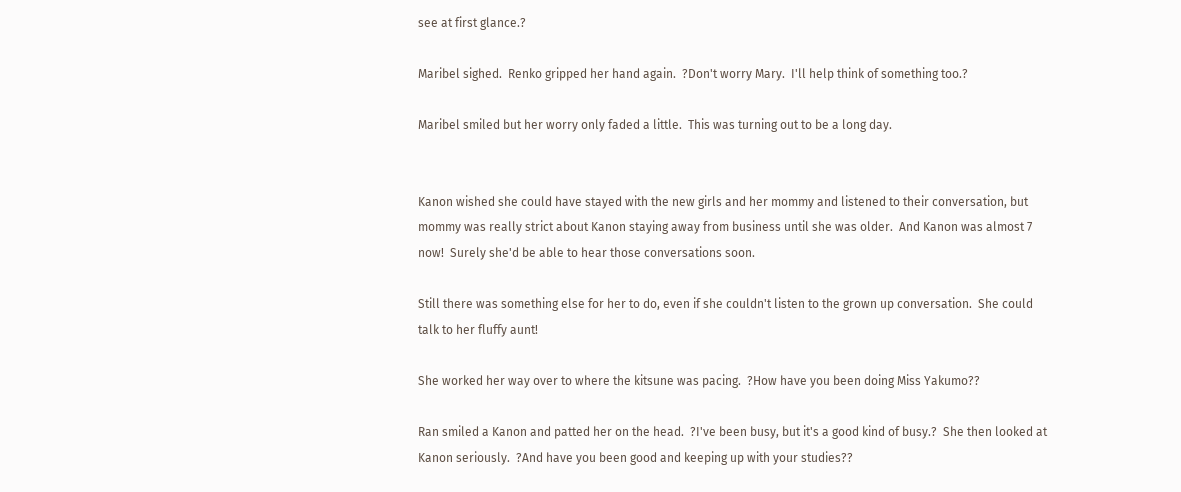see at first glance.?

Maribel sighed.  Renko gripped her hand again.  ?Don't worry Mary.  I'll help think of something too.?

Maribel smiled but her worry only faded a little.  This was turning out to be a long day.


Kanon wished she could have stayed with the new girls and her mommy and listened to their conversation, but mommy was really strict about Kanon staying away from business until she was older.  And Kanon was almost 7 now!  Surely she'd be able to hear those conversations soon.

Still there was something else for her to do, even if she couldn't listen to the grown up conversation.  She could talk to her fluffy aunt!

She worked her way over to where the kitsune was pacing.  ?How have you been doing Miss Yakumo??

Ran smiled a Kanon and patted her on the head.  ?I've been busy, but it's a good kind of busy.?  She then looked at Kanon seriously.  ?And have you been good and keeping up with your studies??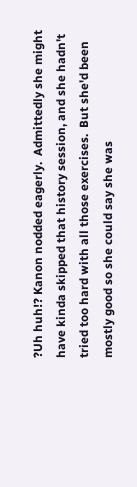?Uh huh!? Kanon nodded eagerly.  Admittedly she might have kinda skipped that history session, and she hadn't tried too hard with all those exercises.  But she'd been mostly good so she could say she was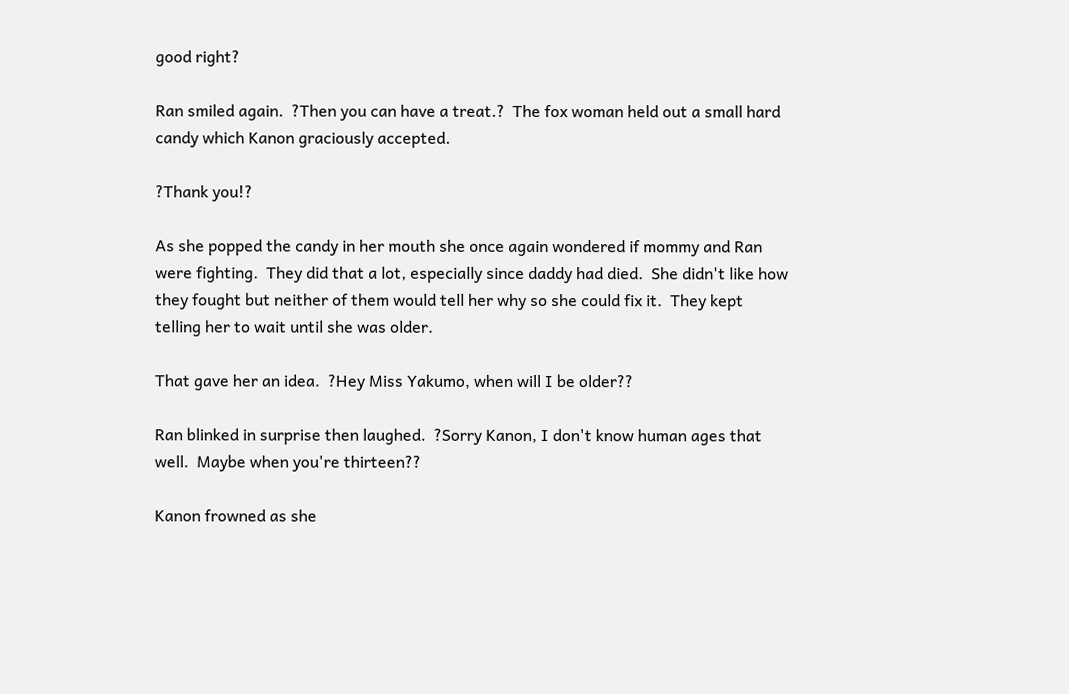good right?

Ran smiled again.  ?Then you can have a treat.?  The fox woman held out a small hard candy which Kanon graciously accepted.

?Thank you!?

As she popped the candy in her mouth she once again wondered if mommy and Ran were fighting.  They did that a lot, especially since daddy had died.  She didn't like how they fought but neither of them would tell her why so she could fix it.  They kept telling her to wait until she was older.

That gave her an idea.  ?Hey Miss Yakumo, when will I be older??

Ran blinked in surprise then laughed.  ?Sorry Kanon, I don't know human ages that well.  Maybe when you're thirteen??

Kanon frowned as she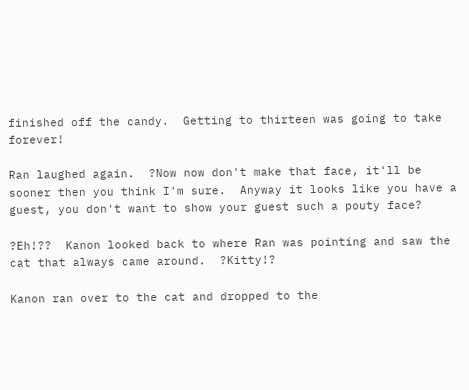finished off the candy.  Getting to thirteen was going to take forever!

Ran laughed again.  ?Now now don't make that face, it'll be sooner then you think I'm sure.  Anyway it looks like you have a guest, you don't want to show your guest such a pouty face?

?Eh!??  Kanon looked back to where Ran was pointing and saw the cat that always came around.  ?Kitty!?

Kanon ran over to the cat and dropped to the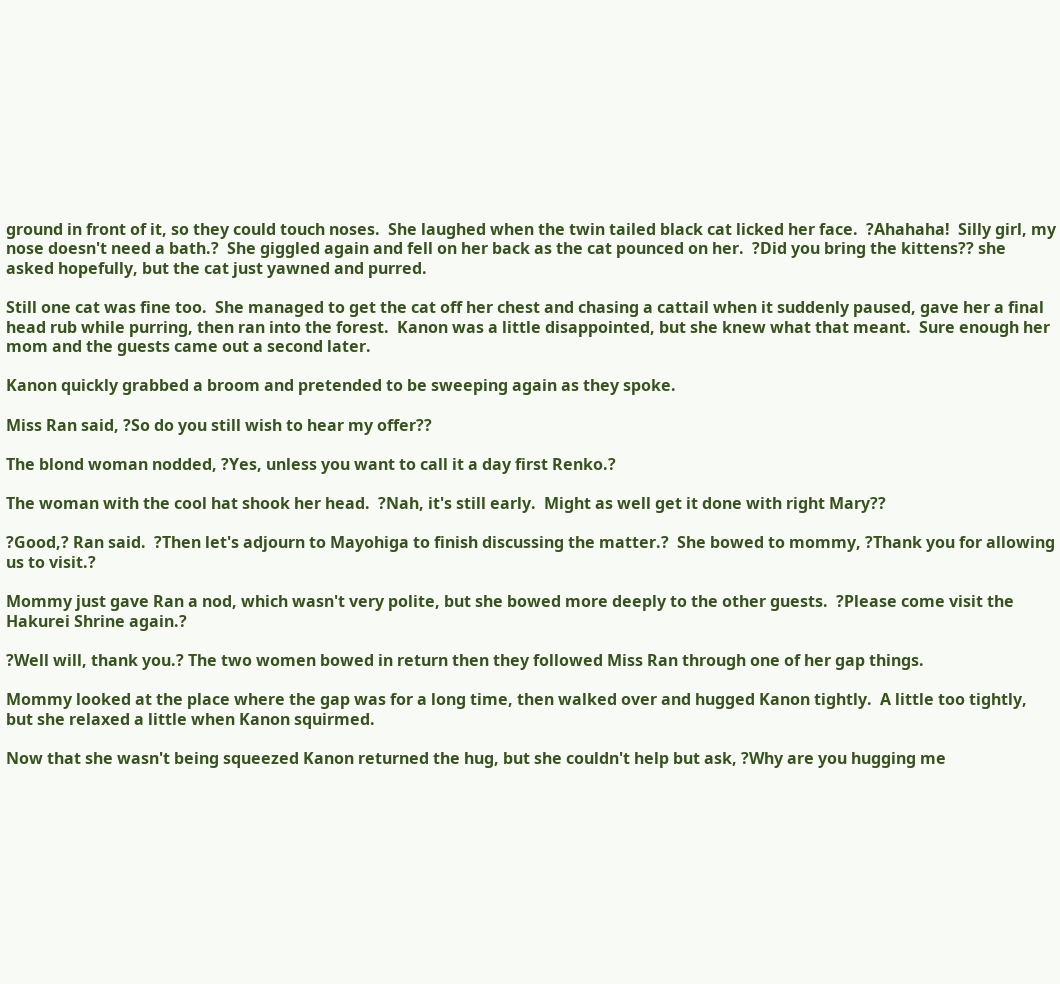ground in front of it, so they could touch noses.  She laughed when the twin tailed black cat licked her face.  ?Ahahaha!  Silly girl, my nose doesn't need a bath.?  She giggled again and fell on her back as the cat pounced on her.  ?Did you bring the kittens?? she asked hopefully, but the cat just yawned and purred.

Still one cat was fine too.  She managed to get the cat off her chest and chasing a cattail when it suddenly paused, gave her a final head rub while purring, then ran into the forest.  Kanon was a little disappointed, but she knew what that meant.  Sure enough her mom and the guests came out a second later.

Kanon quickly grabbed a broom and pretended to be sweeping again as they spoke.

Miss Ran said, ?So do you still wish to hear my offer??

The blond woman nodded, ?Yes, unless you want to call it a day first Renko.?

The woman with the cool hat shook her head.  ?Nah, it's still early.  Might as well get it done with right Mary??

?Good,? Ran said.  ?Then let's adjourn to Mayohiga to finish discussing the matter.?  She bowed to mommy, ?Thank you for allowing us to visit.?

Mommy just gave Ran a nod, which wasn't very polite, but she bowed more deeply to the other guests.  ?Please come visit the Hakurei Shrine again.?

?Well will, thank you.? The two women bowed in return then they followed Miss Ran through one of her gap things.

Mommy looked at the place where the gap was for a long time, then walked over and hugged Kanon tightly.  A little too tightly, but she relaxed a little when Kanon squirmed.

Now that she wasn't being squeezed Kanon returned the hug, but she couldn't help but ask, ?Why are you hugging me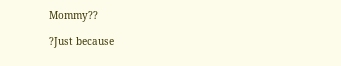Mommy??

?Just because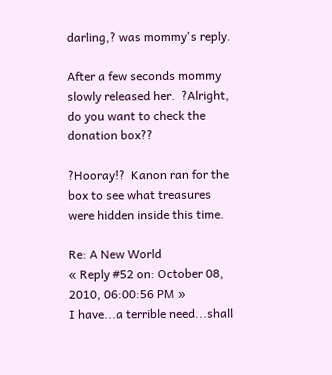darling,? was mommy's reply.

After a few seconds mommy slowly released her.  ?Alright, do you want to check the donation box??

?Hooray!?  Kanon ran for the box to see what treasures were hidden inside this time.

Re: A New World
« Reply #52 on: October 08, 2010, 06:00:56 PM »
I have...a terrible need...shall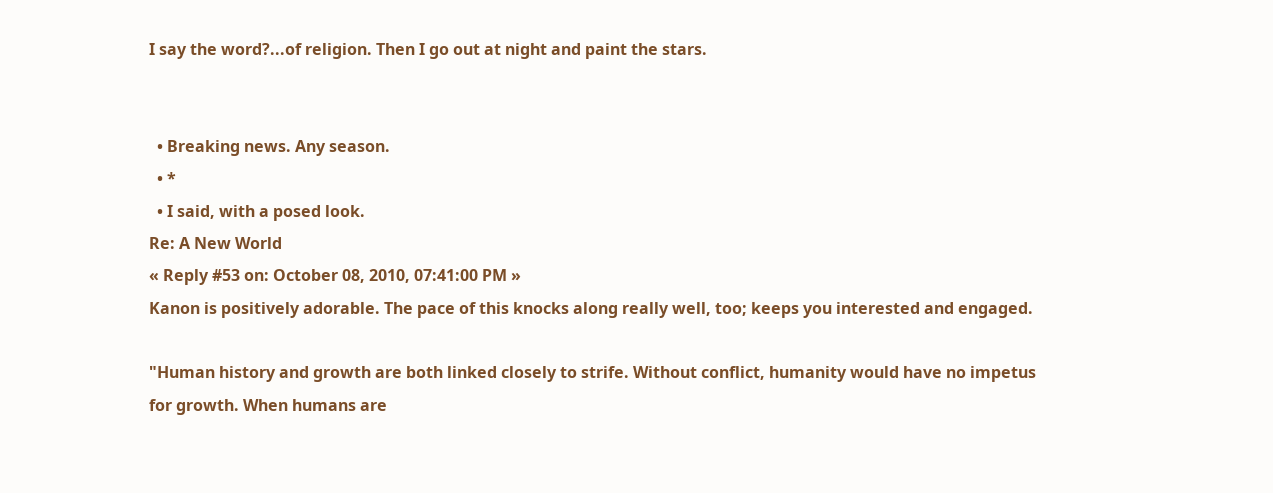I say the word?...of religion. Then I go out at night and paint the stars.


  • Breaking news. Any season.
  • *
  • I said, with a posed look.
Re: A New World
« Reply #53 on: October 08, 2010, 07:41:00 PM »
Kanon is positively adorable. The pace of this knocks along really well, too; keeps you interested and engaged.

"Human history and growth are both linked closely to strife. Without conflict, humanity would have no impetus for growth. When humans are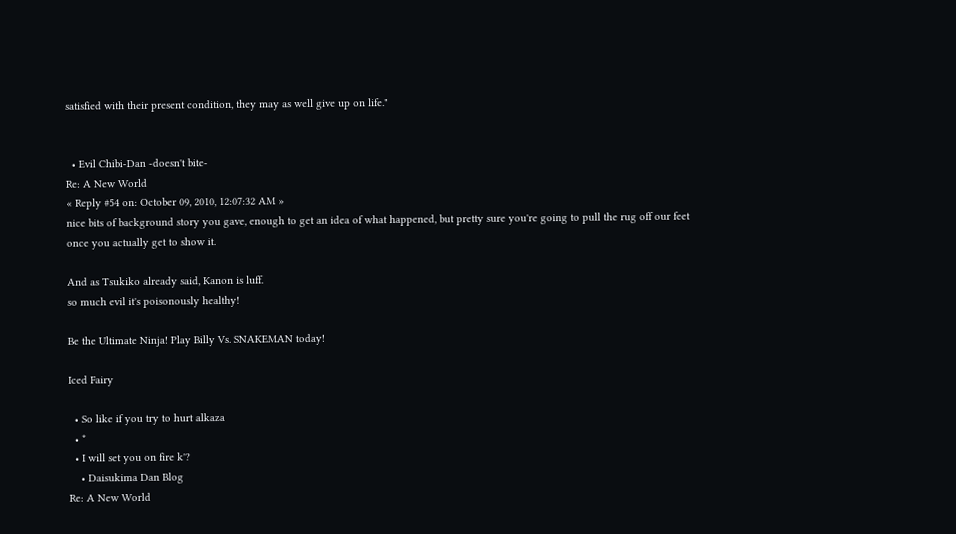satisfied with their present condition, they may as well give up on life."


  • Evil Chibi-Dan -doesn't bite-
Re: A New World
« Reply #54 on: October 09, 2010, 12:07:32 AM »
nice bits of background story you gave, enough to get an idea of what happened, but pretty sure you're going to pull the rug off our feet once you actually get to show it.

And as Tsukiko already said, Kanon is luff.
so much evil it's poisonously healthy!

Be the Ultimate Ninja! Play Billy Vs. SNAKEMAN today!

Iced Fairy

  • So like if you try to hurt alkaza
  • *
  • I will set you on fire k'?
    • Daisukima Dan Blog
Re: A New World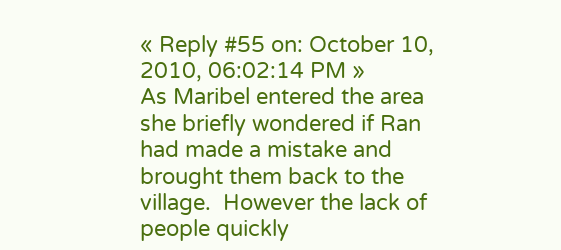« Reply #55 on: October 10, 2010, 06:02:14 PM »
As Maribel entered the area she briefly wondered if Ran had made a mistake and brought them back to the village.  However the lack of people quickly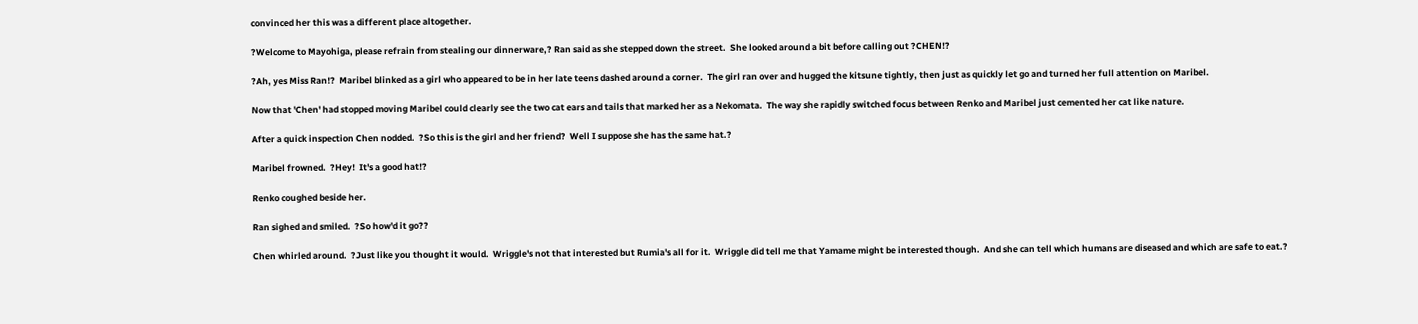convinced her this was a different place altogether.

?Welcome to Mayohiga, please refrain from stealing our dinnerware,? Ran said as she stepped down the street.  She looked around a bit before calling out ?CHEN!?

?Ah, yes Miss Ran!?  Maribel blinked as a girl who appeared to be in her late teens dashed around a corner.  The girl ran over and hugged the kitsune tightly, then just as quickly let go and turned her full attention on Maribel.

Now that 'Chen' had stopped moving Maribel could clearly see the two cat ears and tails that marked her as a Nekomata.  The way she rapidly switched focus between Renko and Maribel just cemented her cat like nature.

After a quick inspection Chen nodded.  ?So this is the girl and her friend?  Well I suppose she has the same hat.?

Maribel frowned.  ?Hey!  It's a good hat!?

Renko coughed beside her.

Ran sighed and smiled.  ?So how'd it go??

Chen whirled around.  ?Just like you thought it would.  Wriggle's not that interested but Rumia's all for it.  Wriggle did tell me that Yamame might be interested though.  And she can tell which humans are diseased and which are safe to eat.?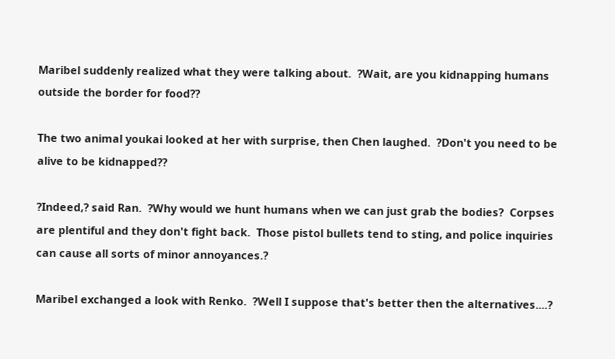Maribel suddenly realized what they were talking about.  ?Wait, are you kidnapping humans outside the border for food??

The two animal youkai looked at her with surprise, then Chen laughed.  ?Don't you need to be alive to be kidnapped??

?Indeed,? said Ran.  ?Why would we hunt humans when we can just grab the bodies?  Corpses are plentiful and they don't fight back.  Those pistol bullets tend to sting, and police inquiries can cause all sorts of minor annoyances.?

Maribel exchanged a look with Renko.  ?Well I suppose that's better then the alternatives....?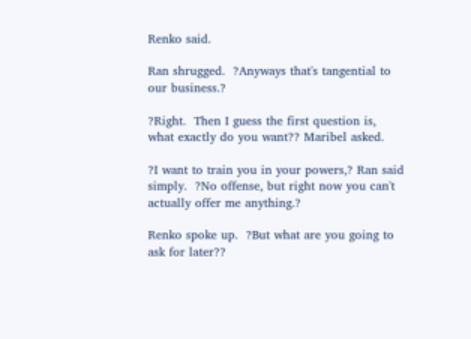Renko said.

Ran shrugged.  ?Anyways that's tangential to our business.?

?Right.  Then I guess the first question is, what exactly do you want?? Maribel asked.

?I want to train you in your powers,? Ran said simply.  ?No offense, but right now you can't actually offer me anything.?

Renko spoke up.  ?But what are you going to ask for later??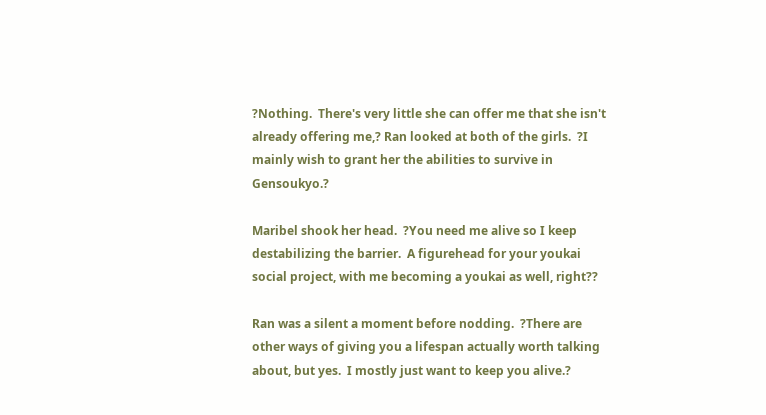?Nothing.  There's very little she can offer me that she isn't already offering me,? Ran looked at both of the girls.  ?I mainly wish to grant her the abilities to survive in Gensoukyo.?

Maribel shook her head.  ?You need me alive so I keep destabilizing the barrier.  A figurehead for your youkai social project, with me becoming a youkai as well, right??

Ran was a silent a moment before nodding.  ?There are other ways of giving you a lifespan actually worth talking about, but yes.  I mostly just want to keep you alive.?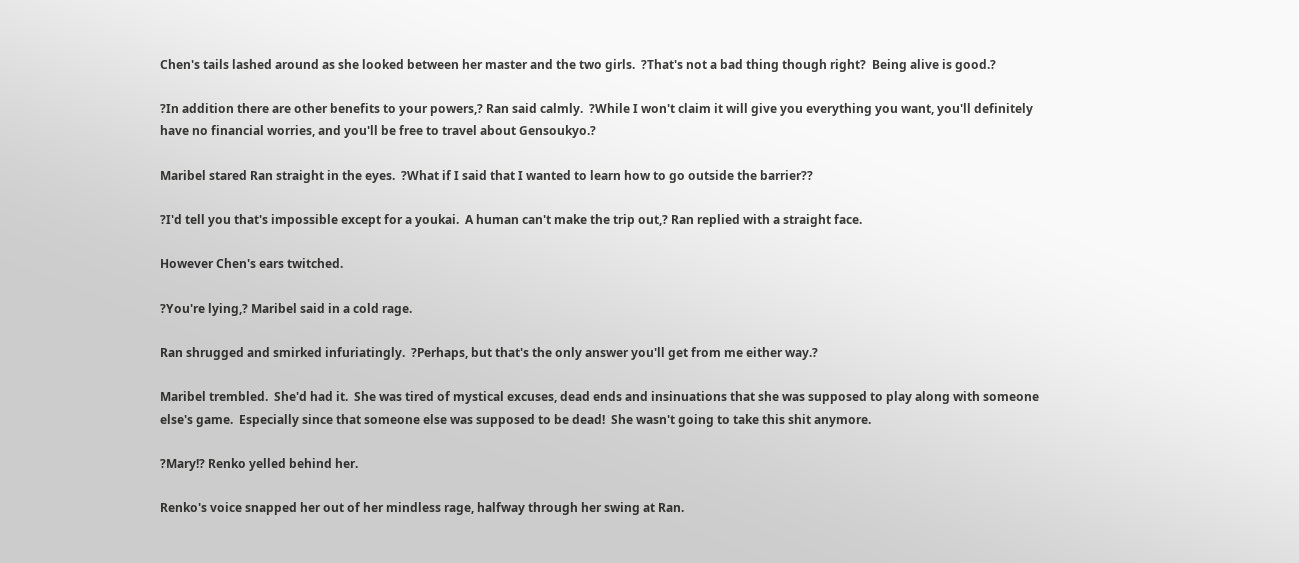Chen's tails lashed around as she looked between her master and the two girls.  ?That's not a bad thing though right?  Being alive is good.?

?In addition there are other benefits to your powers,? Ran said calmly.  ?While I won't claim it will give you everything you want, you'll definitely have no financial worries, and you'll be free to travel about Gensoukyo.?

Maribel stared Ran straight in the eyes.  ?What if I said that I wanted to learn how to go outside the barrier??

?I'd tell you that's impossible except for a youkai.  A human can't make the trip out,? Ran replied with a straight face.

However Chen's ears twitched.

?You're lying,? Maribel said in a cold rage.

Ran shrugged and smirked infuriatingly.  ?Perhaps, but that's the only answer you'll get from me either way.?

Maribel trembled.  She'd had it.  She was tired of mystical excuses, dead ends and insinuations that she was supposed to play along with someone else's game.  Especially since that someone else was supposed to be dead!  She wasn't going to take this shit anymore.

?Mary!? Renko yelled behind her.

Renko's voice snapped her out of her mindless rage, halfway through her swing at Ran.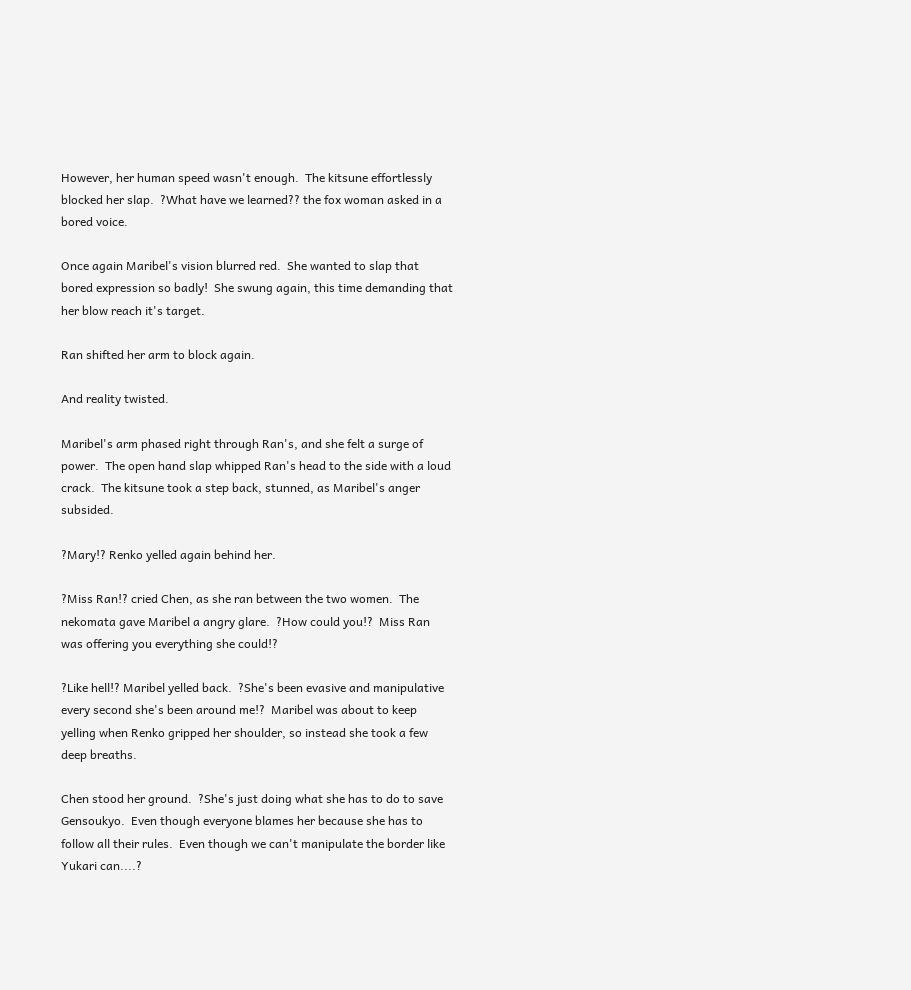However, her human speed wasn't enough.  The kitsune effortlessly blocked her slap.  ?What have we learned?? the fox woman asked in a bored voice.

Once again Maribel's vision blurred red.  She wanted to slap that bored expression so badly!  She swung again, this time demanding that her blow reach it's target.

Ran shifted her arm to block again.

And reality twisted.

Maribel's arm phased right through Ran's, and she felt a surge of power.  The open hand slap whipped Ran's head to the side with a loud crack.  The kitsune took a step back, stunned, as Maribel's anger subsided.

?Mary!? Renko yelled again behind her.

?Miss Ran!? cried Chen, as she ran between the two women.  The nekomata gave Maribel a angry glare.  ?How could you!?  Miss Ran was offering you everything she could!?

?Like hell!? Maribel yelled back.  ?She's been evasive and manipulative every second she's been around me!?  Maribel was about to keep yelling when Renko gripped her shoulder, so instead she took a few deep breaths.

Chen stood her ground.  ?She's just doing what she has to do to save Gensoukyo.  Even though everyone blames her because she has to follow all their rules.  Even though we can't manipulate the border like Yukari can....?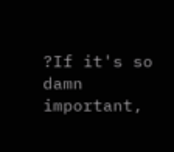?If it's so damn important,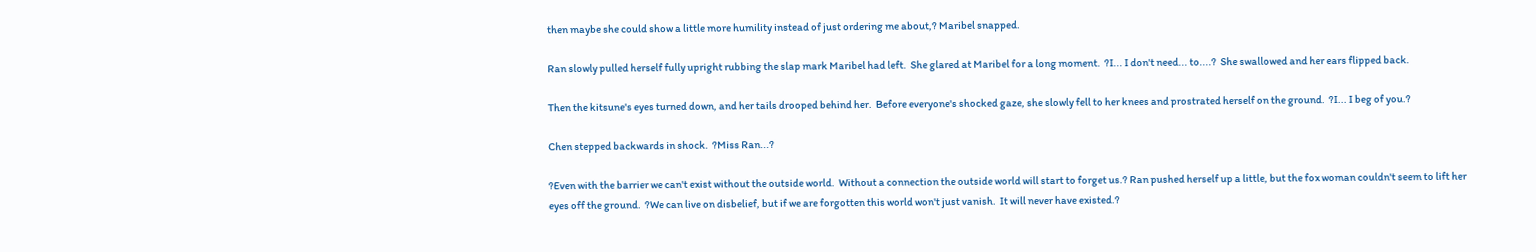then maybe she could show a little more humility instead of just ordering me about,? Maribel snapped.

Ran slowly pulled herself fully upright rubbing the slap mark Maribel had left.  She glared at Maribel for a long moment.  ?I... I don't need... to....?  She swallowed and her ears flipped back.

Then the kitsune's eyes turned down, and her tails drooped behind her.  Before everyone's shocked gaze, she slowly fell to her knees and prostrated herself on the ground.  ?I... I beg of you.?

Chen stepped backwards in shock.  ?Miss Ran...?

?Even with the barrier we can't exist without the outside world.  Without a connection the outside world will start to forget us.? Ran pushed herself up a little, but the fox woman couldn't seem to lift her eyes off the ground.  ?We can live on disbelief, but if we are forgotten this world won't just vanish.  It will never have existed.?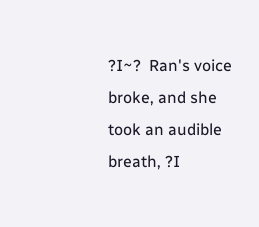?I~?  Ran's voice broke, and she took an audible breath, ?I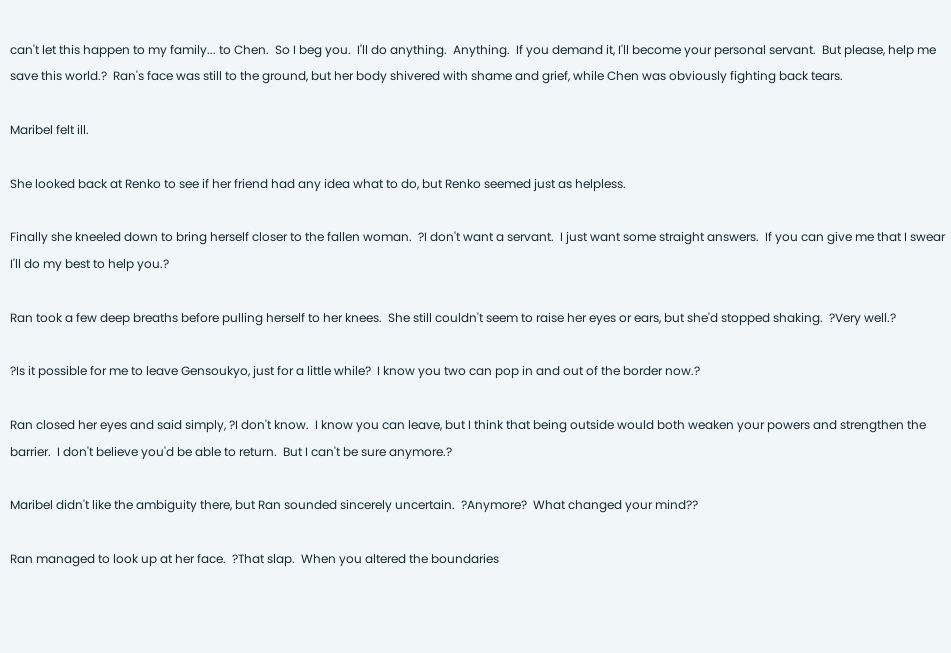can't let this happen to my family... to Chen.  So I beg you.  I'll do anything.  Anything.  If you demand it, I'll become your personal servant.  But please, help me save this world.?  Ran's face was still to the ground, but her body shivered with shame and grief, while Chen was obviously fighting back tears.

Maribel felt ill.

She looked back at Renko to see if her friend had any idea what to do, but Renko seemed just as helpless.

Finally she kneeled down to bring herself closer to the fallen woman.  ?I don't want a servant.  I just want some straight answers.  If you can give me that I swear I'll do my best to help you.?

Ran took a few deep breaths before pulling herself to her knees.  She still couldn't seem to raise her eyes or ears, but she'd stopped shaking.  ?Very well.?

?Is it possible for me to leave Gensoukyo, just for a little while?  I know you two can pop in and out of the border now.?

Ran closed her eyes and said simply, ?I don't know.  I know you can leave, but I think that being outside would both weaken your powers and strengthen the barrier.  I don't believe you'd be able to return.  But I can't be sure anymore.?

Maribel didn't like the ambiguity there, but Ran sounded sincerely uncertain.  ?Anymore?  What changed your mind??

Ran managed to look up at her face.  ?That slap.  When you altered the boundaries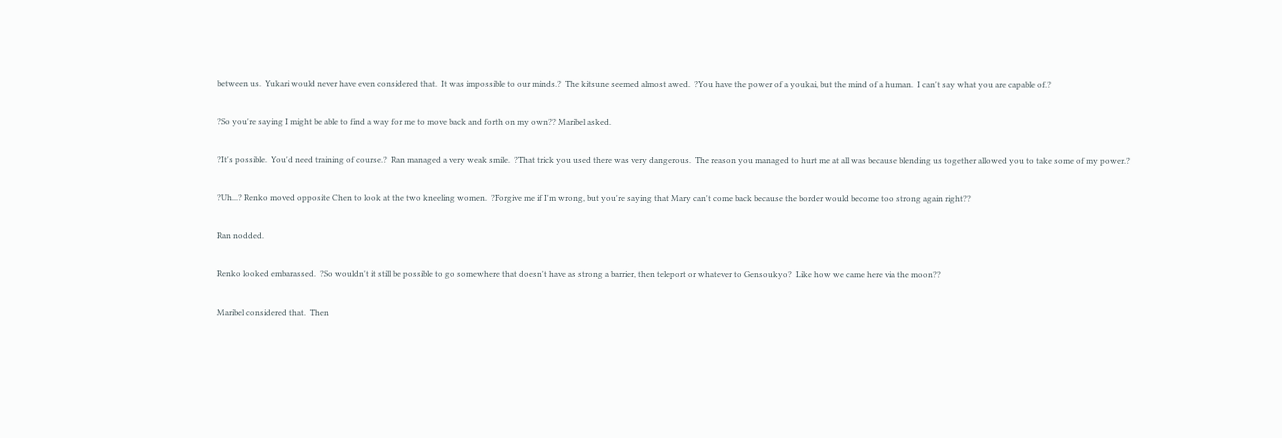between us.  Yukari would never have even considered that.  It was impossible to our minds.?  The kitsune seemed almost awed.  ?You have the power of a youkai, but the mind of a human.  I can't say what you are capable of.?

?So you're saying I might be able to find a way for me to move back and forth on my own?? Maribel asked.

?It's possible.  You'd need training of course.?  Ran managed a very weak smile.  ?That trick you used there was very dangerous.  The reason you managed to hurt me at all was because blending us together allowed you to take some of my power.?

?Uh...? Renko moved opposite Chen to look at the two kneeling women.  ?Forgive me if I'm wrong, but you're saying that Mary can't come back because the border would become too strong again right??

Ran nodded.

Renko looked embarassed.  ?So wouldn't it still be possible to go somewhere that doesn't have as strong a barrier, then teleport or whatever to Gensoukyo?  Like how we came here via the moon??

Maribel considered that.  Then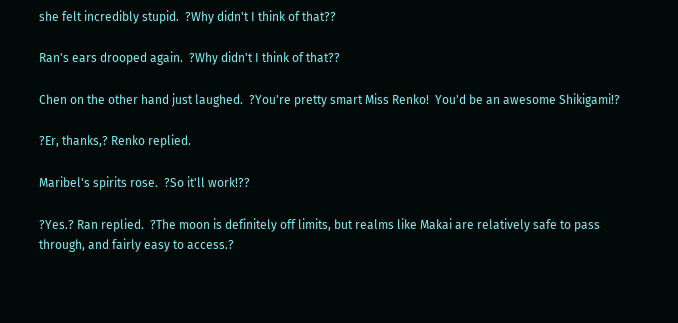she felt incredibly stupid.  ?Why didn't I think of that??

Ran's ears drooped again.  ?Why didn't I think of that??

Chen on the other hand just laughed.  ?You're pretty smart Miss Renko!  You'd be an awesome Shikigami!?

?Er, thanks,? Renko replied.

Maribel's spirits rose.  ?So it'll work!??

?Yes.? Ran replied.  ?The moon is definitely off limits, but realms like Makai are relatively safe to pass through, and fairly easy to access.?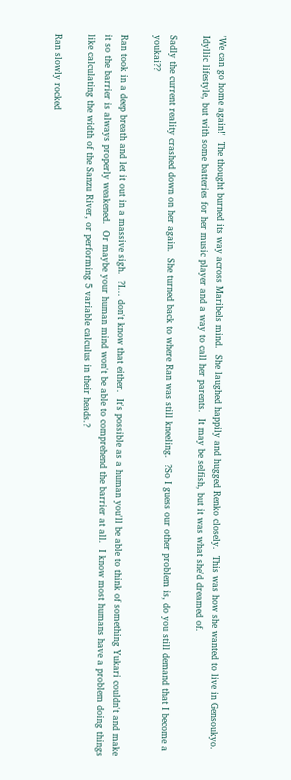'We can go home again!'  The thought burned its way across Maribels mind.  She laughed happily and hugged Renko closely.  This was how she wanted to live in Gensoukyo.  Idyllic lifestyle, but with some batteries for her music player and a way to call her parents.  It may be selfish, but it was what she'd dreamed of.

Sadly the current reality crashed down on her again.  She turned back to where Ran was still kneeling.  ?So I guess our other problem is, do you still demand that I become a youkai??

Ran took in a deep breath and let it out in a massive sigh.  ?I... don't know that either.  It's possible as a human you'll be able to think of something Yukari couldn't and make it so the barrier is always properly weakened.  Or maybe your human mind won't be able to comprehend the barrier at all.  I know most humans have a problem doing things like calculating the width of the Sanzu River, or performing 5 variable calculus in their heads.?

Ran slowly rocked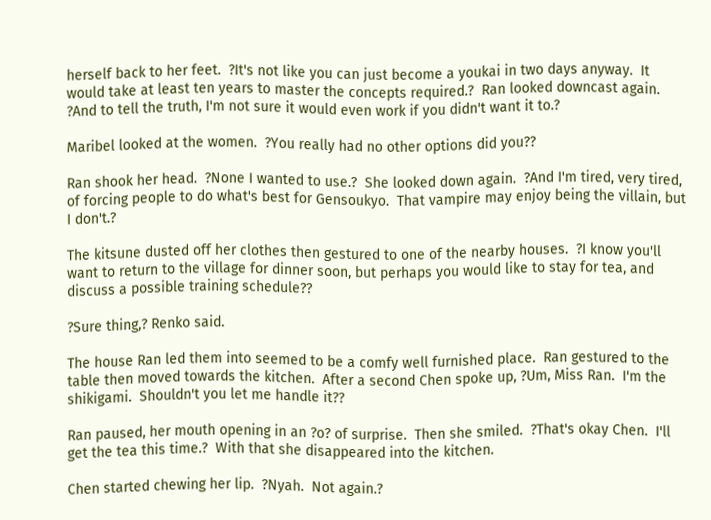herself back to her feet.  ?It's not like you can just become a youkai in two days anyway.  It would take at least ten years to master the concepts required.?  Ran looked downcast again.  ?And to tell the truth, I'm not sure it would even work if you didn't want it to.?

Maribel looked at the women.  ?You really had no other options did you??

Ran shook her head.  ?None I wanted to use.?  She looked down again.  ?And I'm tired, very tired, of forcing people to do what's best for Gensoukyo.  That vampire may enjoy being the villain, but I don't.?

The kitsune dusted off her clothes then gestured to one of the nearby houses.  ?I know you'll want to return to the village for dinner soon, but perhaps you would like to stay for tea, and discuss a possible training schedule??

?Sure thing,? Renko said.

The house Ran led them into seemed to be a comfy well furnished place.  Ran gestured to the table then moved towards the kitchen.  After a second Chen spoke up, ?Um, Miss Ran.  I'm the shikigami.  Shouldn't you let me handle it??

Ran paused, her mouth opening in an ?o? of surprise.  Then she smiled.  ?That's okay Chen.  I'll get the tea this time.?  With that she disappeared into the kitchen.

Chen started chewing her lip.  ?Nyah.  Not again.?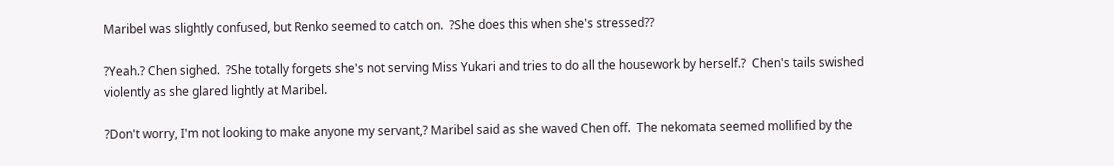Maribel was slightly confused, but Renko seemed to catch on.  ?She does this when she's stressed??

?Yeah.? Chen sighed.  ?She totally forgets she's not serving Miss Yukari and tries to do all the housework by herself.?  Chen's tails swished violently as she glared lightly at Maribel.

?Don't worry, I'm not looking to make anyone my servant,? Maribel said as she waved Chen off.  The nekomata seemed mollified by the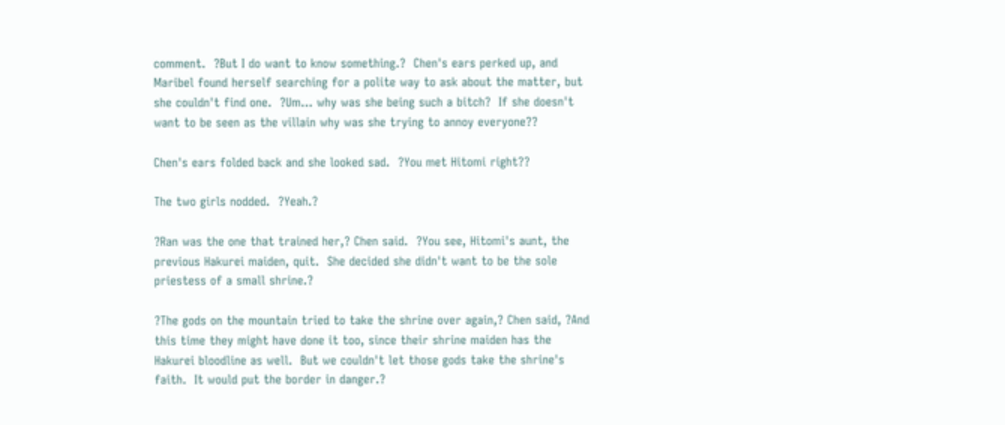comment.  ?But I do want to know something.?  Chen's ears perked up, and Maribel found herself searching for a polite way to ask about the matter, but she couldn't find one.  ?Um... why was she being such a bitch?  If she doesn't want to be seen as the villain why was she trying to annoy everyone??

Chen's ears folded back and she looked sad.  ?You met Hitomi right??

The two girls nodded.  ?Yeah.?

?Ran was the one that trained her,? Chen said.  ?You see, Hitomi's aunt, the previous Hakurei maiden, quit.  She decided she didn't want to be the sole priestess of a small shrine.?

?The gods on the mountain tried to take the shrine over again,? Chen said, ?And this time they might have done it too, since their shrine maiden has the Hakurei bloodline as well.  But we couldn't let those gods take the shrine's faith.  It would put the border in danger.?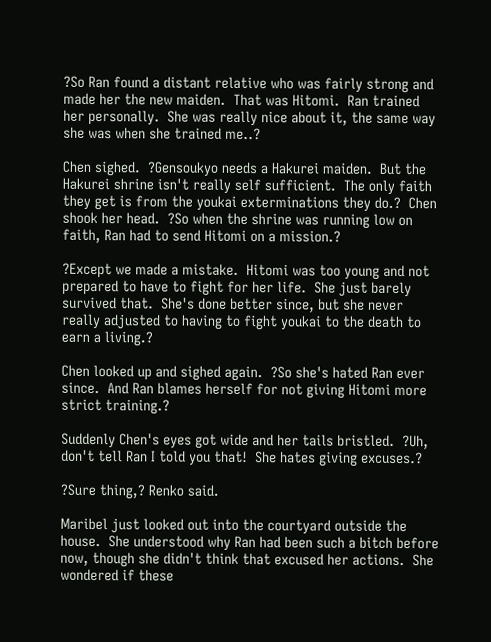?So Ran found a distant relative who was fairly strong and made her the new maiden.  That was Hitomi.  Ran trained her personally.  She was really nice about it, the same way she was when she trained me..?

Chen sighed.  ?Gensoukyo needs a Hakurei maiden.  But the Hakurei shrine isn't really self sufficient.  The only faith they get is from the youkai exterminations they do.?  Chen shook her head.  ?So when the shrine was running low on faith, Ran had to send Hitomi on a mission.?

?Except we made a mistake.  Hitomi was too young and not prepared to have to fight for her life.  She just barely survived that.  She's done better since, but she never really adjusted to having to fight youkai to the death to earn a living.?

Chen looked up and sighed again.  ?So she's hated Ran ever since.  And Ran blames herself for not giving Hitomi more strict training.?

Suddenly Chen's eyes got wide and her tails bristled.  ?Uh, don't tell Ran I told you that!  She hates giving excuses.?

?Sure thing,? Renko said.

Maribel just looked out into the courtyard outside the house.  She understood why Ran had been such a bitch before now, though she didn't think that excused her actions.  She wondered if these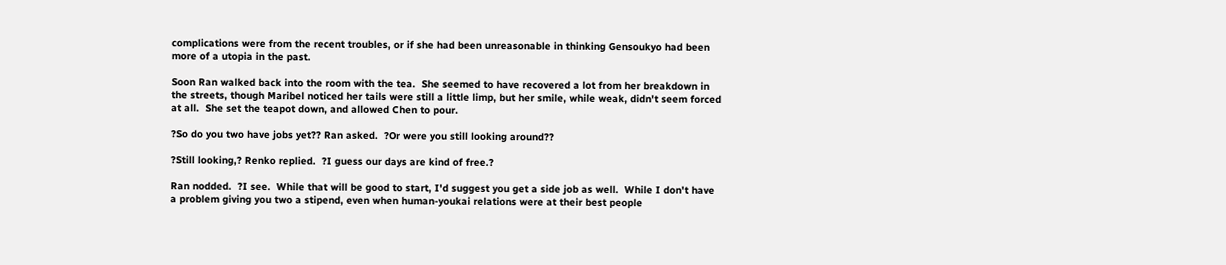complications were from the recent troubles, or if she had been unreasonable in thinking Gensoukyo had been more of a utopia in the past.

Soon Ran walked back into the room with the tea.  She seemed to have recovered a lot from her breakdown in the streets, though Maribel noticed her tails were still a little limp, but her smile, while weak, didn't seem forced at all.  She set the teapot down, and allowed Chen to pour.

?So do you two have jobs yet?? Ran asked.  ?Or were you still looking around??

?Still looking,? Renko replied.  ?I guess our days are kind of free.?

Ran nodded.  ?I see.  While that will be good to start, I'd suggest you get a side job as well.  While I don't have a problem giving you two a stipend, even when human-youkai relations were at their best people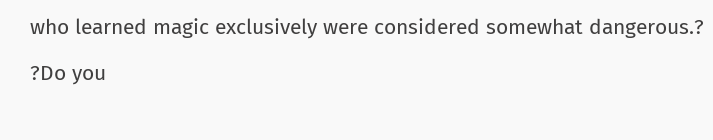who learned magic exclusively were considered somewhat dangerous.?

?Do you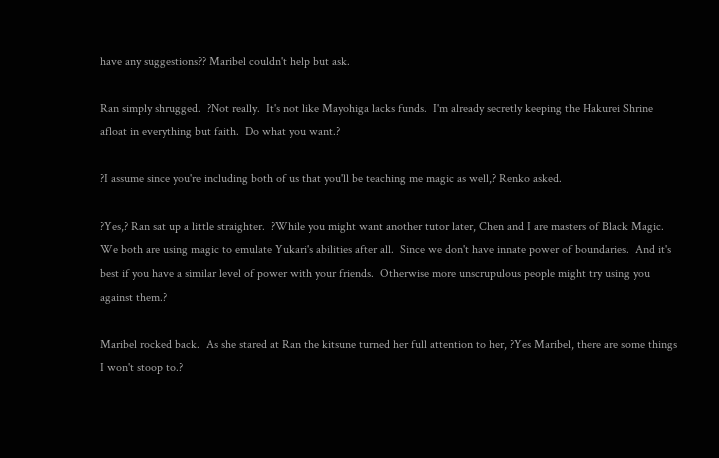have any suggestions?? Maribel couldn't help but ask.

Ran simply shrugged.  ?Not really.  It's not like Mayohiga lacks funds.  I'm already secretly keeping the Hakurei Shrine afloat in everything but faith.  Do what you want.?

?I assume since you're including both of us that you'll be teaching me magic as well,? Renko asked.

?Yes,? Ran sat up a little straighter.  ?While you might want another tutor later, Chen and I are masters of Black Magic.  We both are using magic to emulate Yukari's abilities after all.  Since we don't have innate power of boundaries.  And it's best if you have a similar level of power with your friends.  Otherwise more unscrupulous people might try using you against them.?

Maribel rocked back.  As she stared at Ran the kitsune turned her full attention to her, ?Yes Maribel, there are some things I won't stoop to.?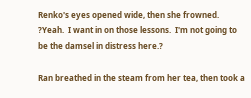Renko's eyes opened wide, then she frowned.  ?Yeah.  I want in on those lessons.  I'm not going to be the damsel in distress here.?

Ran breathed in the steam from her tea, then took a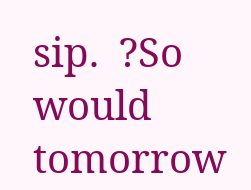sip.  ?So would tomorrow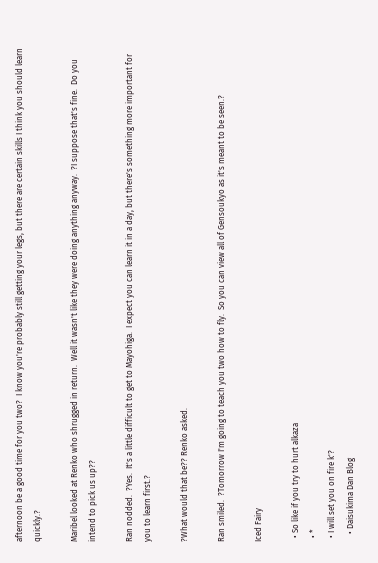afternoon be a good time for you two?  I know you're probably still getting your legs, but there are certain skills I think you should learn quickly.?

Maribel looked at Renko who shrugged in return.  Well it wasn't like they were doing anything anyway.  ?I suppose that's fine.  Do you intend to pick us up??

Ran nodded.  ?Yes.  It's a little difficult to get to Mayohiga.  I expect you can learn it in a day, but there's something more important for you to learn first.?

?What would that be?? Renko asked.

Ran smiled.  ?Tomorrow I'm going to teach you two how to fly.  So you can view all of Gensoukyo as it's meant to be seen.?

Iced Fairy

  • So like if you try to hurt alkaza
  • *
  • I will set you on fire k'?
    • Daisukima Dan Blog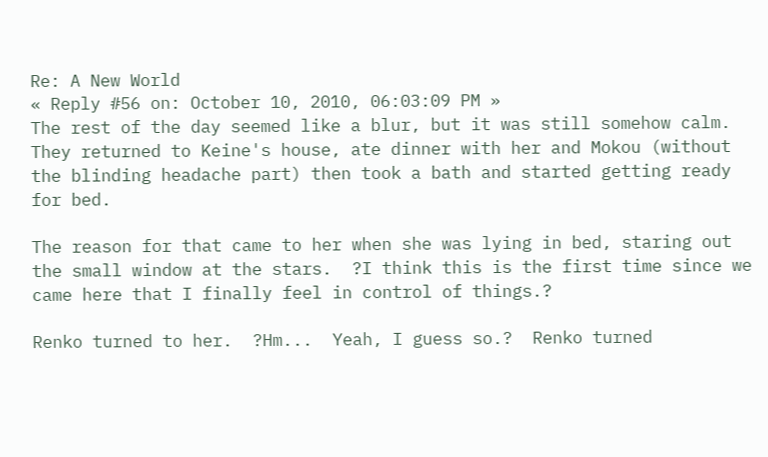Re: A New World
« Reply #56 on: October 10, 2010, 06:03:09 PM »
The rest of the day seemed like a blur, but it was still somehow calm.  They returned to Keine's house, ate dinner with her and Mokou (without the blinding headache part) then took a bath and started getting ready for bed.

The reason for that came to her when she was lying in bed, staring out the small window at the stars.  ?I think this is the first time since we came here that I finally feel in control of things.?

Renko turned to her.  ?Hm...  Yeah, I guess so.?  Renko turned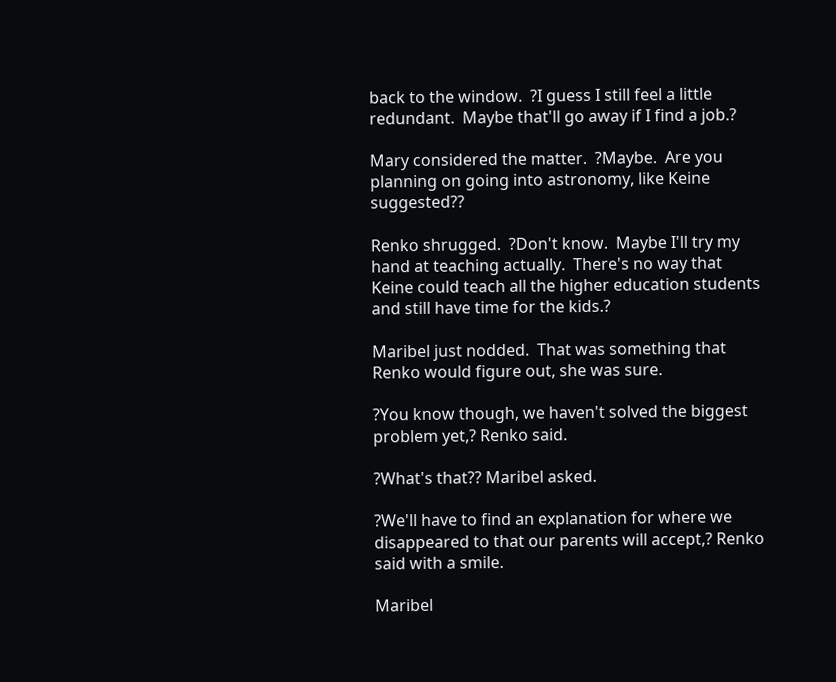back to the window.  ?I guess I still feel a little redundant.  Maybe that'll go away if I find a job.?

Mary considered the matter.  ?Maybe.  Are you planning on going into astronomy, like Keine suggested??

Renko shrugged.  ?Don't know.  Maybe I'll try my hand at teaching actually.  There's no way that Keine could teach all the higher education students and still have time for the kids.?

Maribel just nodded.  That was something that Renko would figure out, she was sure.

?You know though, we haven't solved the biggest problem yet,? Renko said.

?What's that?? Maribel asked.

?We'll have to find an explanation for where we disappeared to that our parents will accept,? Renko said with a smile.

Maribel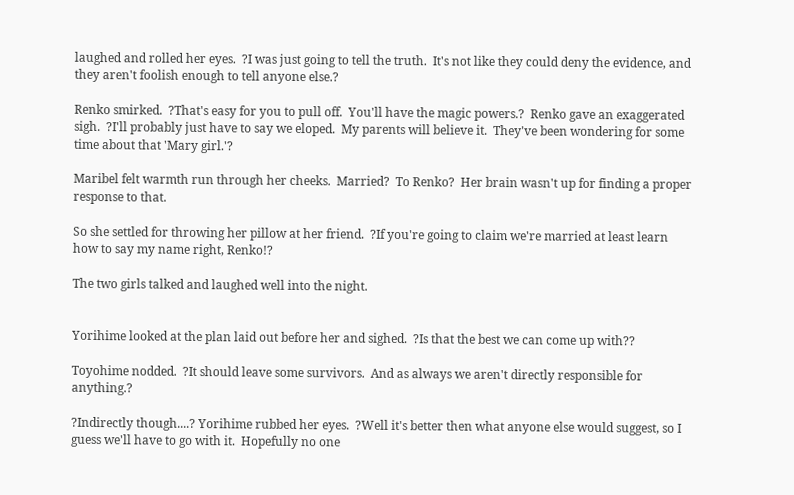laughed and rolled her eyes.  ?I was just going to tell the truth.  It's not like they could deny the evidence, and they aren't foolish enough to tell anyone else.?

Renko smirked.  ?That's easy for you to pull off.  You'll have the magic powers.?  Renko gave an exaggerated sigh.  ?I'll probably just have to say we eloped.  My parents will believe it.  They've been wondering for some time about that 'Mary girl.'?

Maribel felt warmth run through her cheeks.  Married?  To Renko?  Her brain wasn't up for finding a proper response to that.

So she settled for throwing her pillow at her friend.  ?If you're going to claim we're married at least learn how to say my name right, Renko!?

The two girls talked and laughed well into the night.


Yorihime looked at the plan laid out before her and sighed.  ?Is that the best we can come up with??

Toyohime nodded.  ?It should leave some survivors.  And as always we aren't directly responsible for anything.?

?Indirectly though....? Yorihime rubbed her eyes.  ?Well it's better then what anyone else would suggest, so I guess we'll have to go with it.  Hopefully no one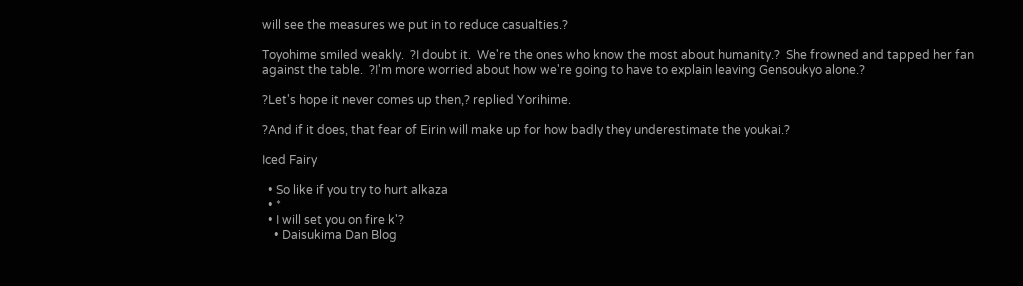will see the measures we put in to reduce casualties.?

Toyohime smiled weakly.  ?I doubt it.  We're the ones who know the most about humanity.?  She frowned and tapped her fan against the table.  ?I'm more worried about how we're going to have to explain leaving Gensoukyo alone.?

?Let's hope it never comes up then,? replied Yorihime.

?And if it does, that fear of Eirin will make up for how badly they underestimate the youkai.?

Iced Fairy

  • So like if you try to hurt alkaza
  • *
  • I will set you on fire k'?
    • Daisukima Dan Blog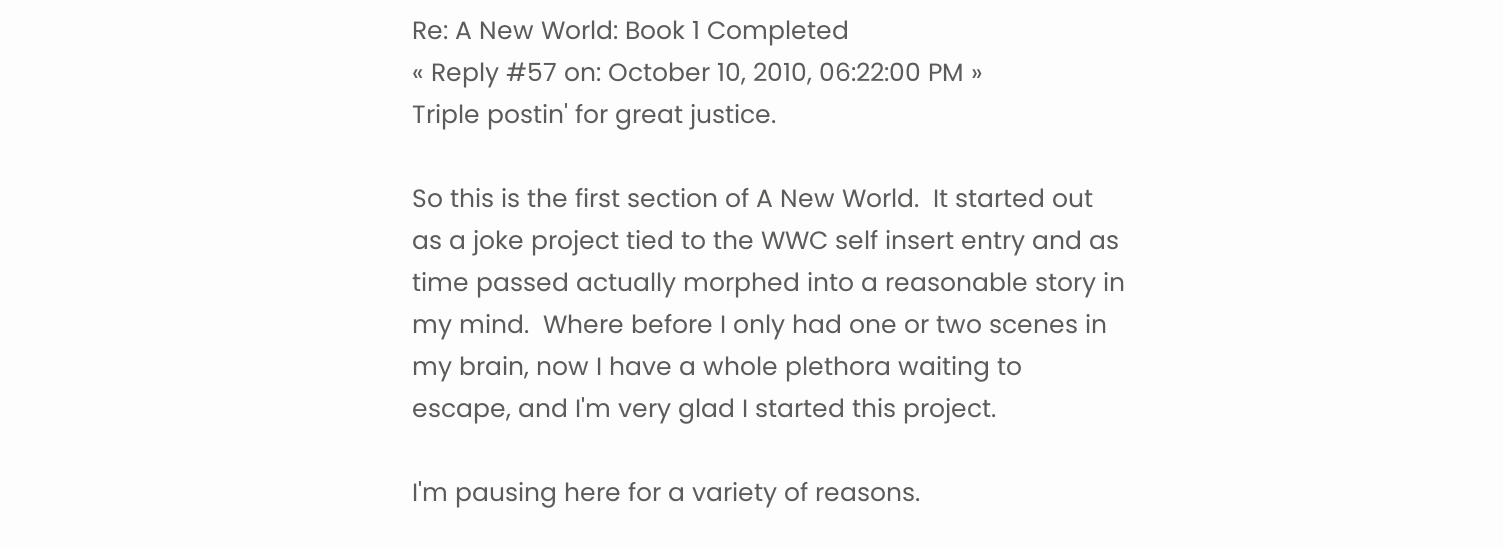Re: A New World: Book 1 Completed
« Reply #57 on: October 10, 2010, 06:22:00 PM »
Triple postin' for great justice.

So this is the first section of A New World.  It started out as a joke project tied to the WWC self insert entry and as time passed actually morphed into a reasonable story in my mind.  Where before I only had one or two scenes in my brain, now I have a whole plethora waiting to escape, and I'm very glad I started this project.

I'm pausing here for a variety of reasons.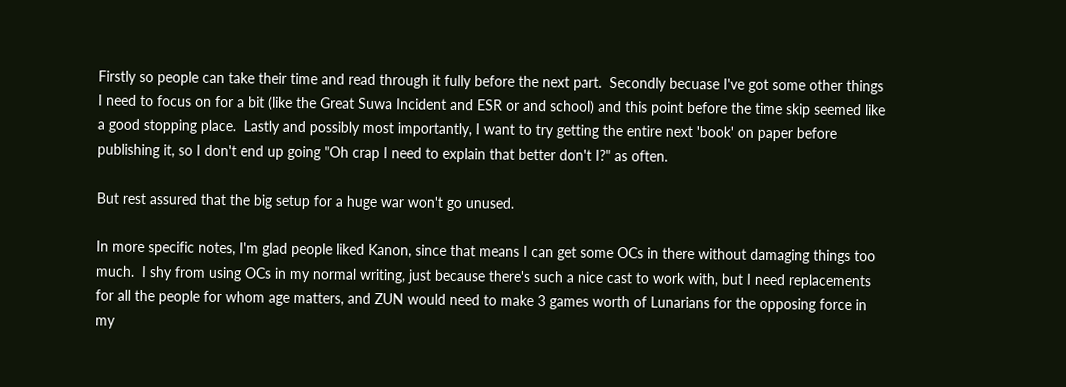Firstly so people can take their time and read through it fully before the next part.  Secondly becuase I've got some other things I need to focus on for a bit (like the Great Suwa Incident and ESR or and school) and this point before the time skip seemed like a good stopping place.  Lastly and possibly most importantly, I want to try getting the entire next 'book' on paper before publishing it, so I don't end up going "Oh crap I need to explain that better don't I?" as often.

But rest assured that the big setup for a huge war won't go unused.

In more specific notes, I'm glad people liked Kanon, since that means I can get some OCs in there without damaging things too much.  I shy from using OCs in my normal writing, just because there's such a nice cast to work with, but I need replacements for all the people for whom age matters, and ZUN would need to make 3 games worth of Lunarians for the opposing force in my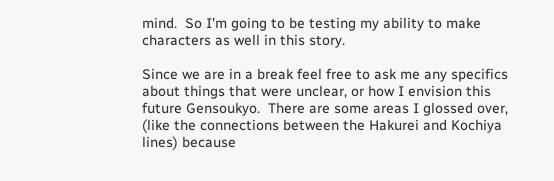mind.  So I'm going to be testing my ability to make characters as well in this story.

Since we are in a break feel free to ask me any specifics about things that were unclear, or how I envision this future Gensoukyo.  There are some areas I glossed over, (like the connections between the Hakurei and Kochiya lines) because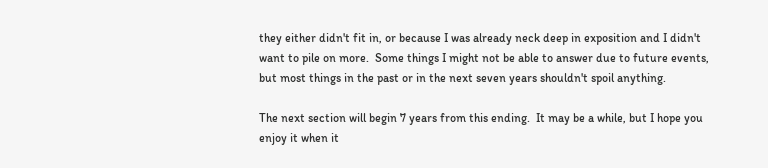they either didn't fit in, or because I was already neck deep in exposition and I didn't want to pile on more.  Some things I might not be able to answer due to future events, but most things in the past or in the next seven years shouldn't spoil anything.

The next section will begin 7 years from this ending.  It may be a while, but I hope you enjoy it when it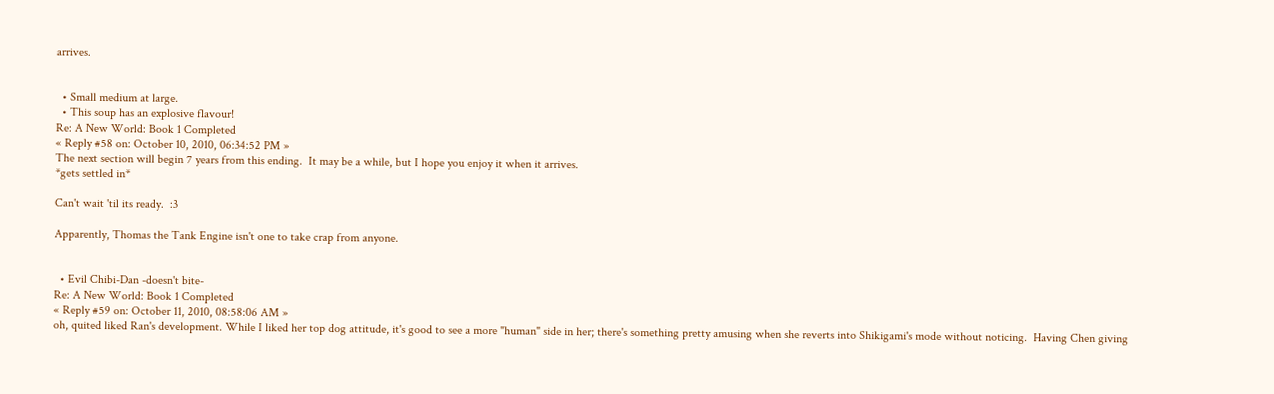arrives.


  • Small medium at large.
  • This soup has an explosive flavour!
Re: A New World: Book 1 Completed
« Reply #58 on: October 10, 2010, 06:34:52 PM »
The next section will begin 7 years from this ending.  It may be a while, but I hope you enjoy it when it arrives.
*gets settled in*

Can't wait 'til its ready.  :3

Apparently, Thomas the Tank Engine isn't one to take crap from anyone.


  • Evil Chibi-Dan -doesn't bite-
Re: A New World: Book 1 Completed
« Reply #59 on: October 11, 2010, 08:58:06 AM »
oh, quited liked Ran's development. While I liked her top dog attitude, it's good to see a more "human" side in her; there's something pretty amusing when she reverts into Shikigami's mode without noticing.  Having Chen giving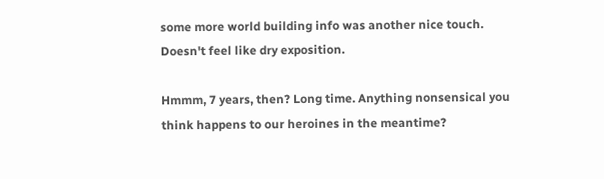some more world building info was another nice touch. Doesn't feel like dry exposition.

Hmmm, 7 years, then? Long time. Anything nonsensical you think happens to our heroines in the meantime?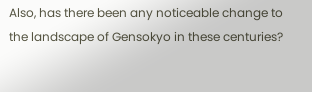Also, has there been any noticeable change to the landscape of Gensokyo in these centuries?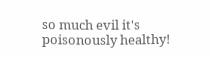so much evil it's poisonously healthy!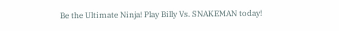Be the Ultimate Ninja! Play Billy Vs. SNAKEMAN today!